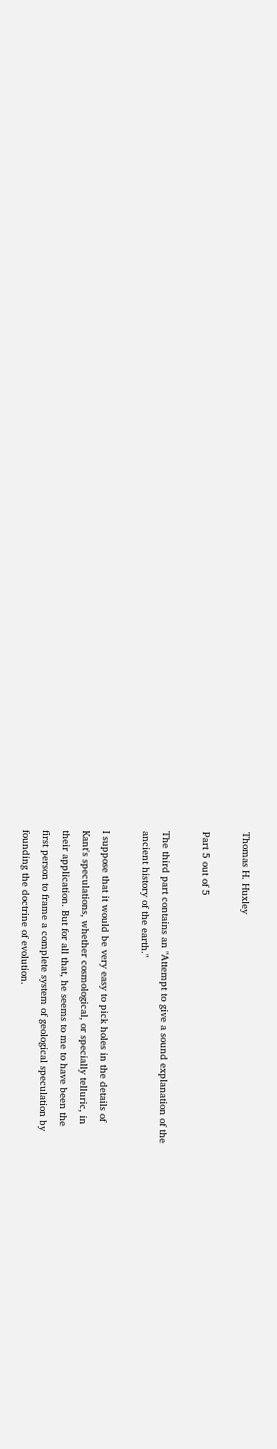Thomas H. Huxley

Part 5 out of 5

The third part contains an "Attempt to give a sound explanation of the
ancient history of the earth."

I suppose that it would be very easy to pick holes in the details of
Kant's speculations, whether cosmological, or specially telluric, in
their application. But for all that, he seems to me to have been the
first person to frame a complete system of geological speculation by
founding the doctrine of evolution.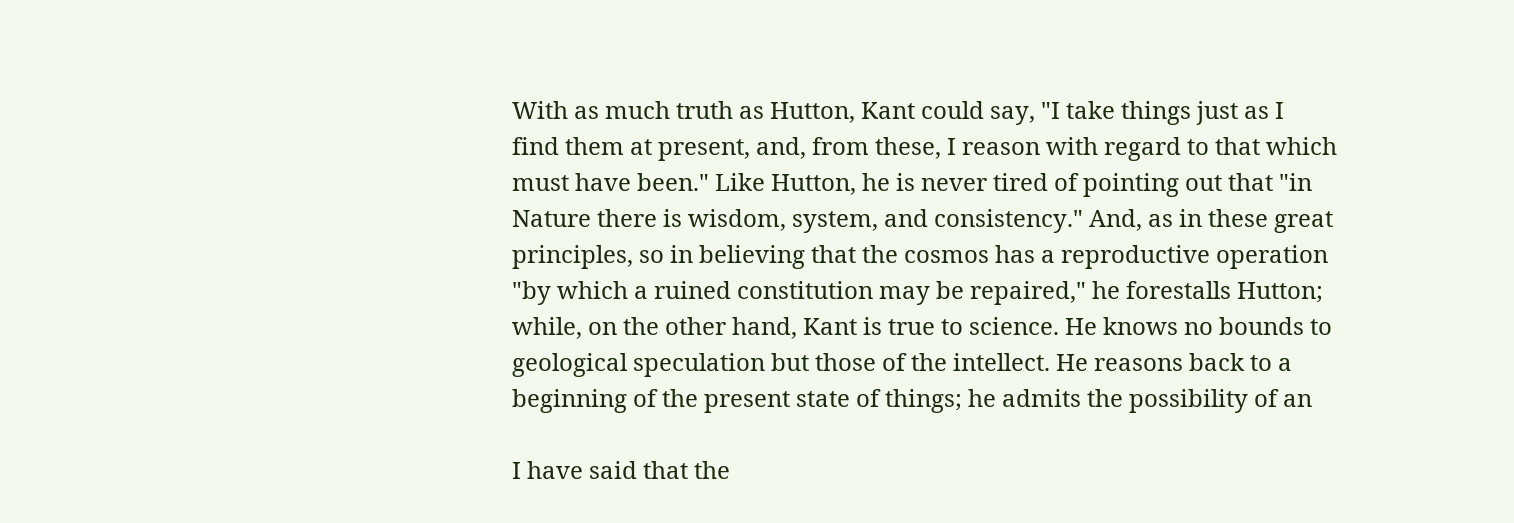With as much truth as Hutton, Kant could say, "I take things just as I
find them at present, and, from these, I reason with regard to that which
must have been." Like Hutton, he is never tired of pointing out that "in
Nature there is wisdom, system, and consistency." And, as in these great
principles, so in believing that the cosmos has a reproductive operation
"by which a ruined constitution may be repaired," he forestalls Hutton;
while, on the other hand, Kant is true to science. He knows no bounds to
geological speculation but those of the intellect. He reasons back to a
beginning of the present state of things; he admits the possibility of an

I have said that the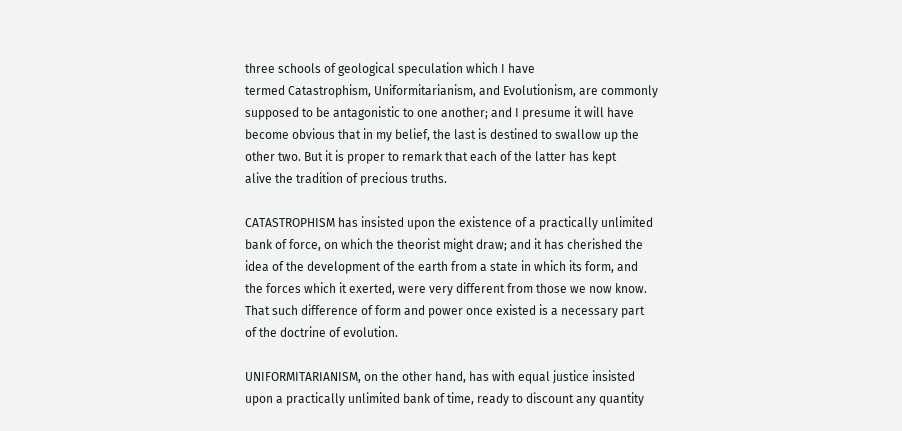three schools of geological speculation which I have
termed Catastrophism, Uniformitarianism, and Evolutionism, are commonly
supposed to be antagonistic to one another; and I presume it will have
become obvious that in my belief, the last is destined to swallow up the
other two. But it is proper to remark that each of the latter has kept
alive the tradition of precious truths.

CATASTROPHISM has insisted upon the existence of a practically unlimited
bank of force, on which the theorist might draw; and it has cherished the
idea of the development of the earth from a state in which its form, and
the forces which it exerted, were very different from those we now know.
That such difference of form and power once existed is a necessary part
of the doctrine of evolution.

UNIFORMITARIANISM, on the other hand, has with equal justice insisted
upon a practically unlimited bank of time, ready to discount any quantity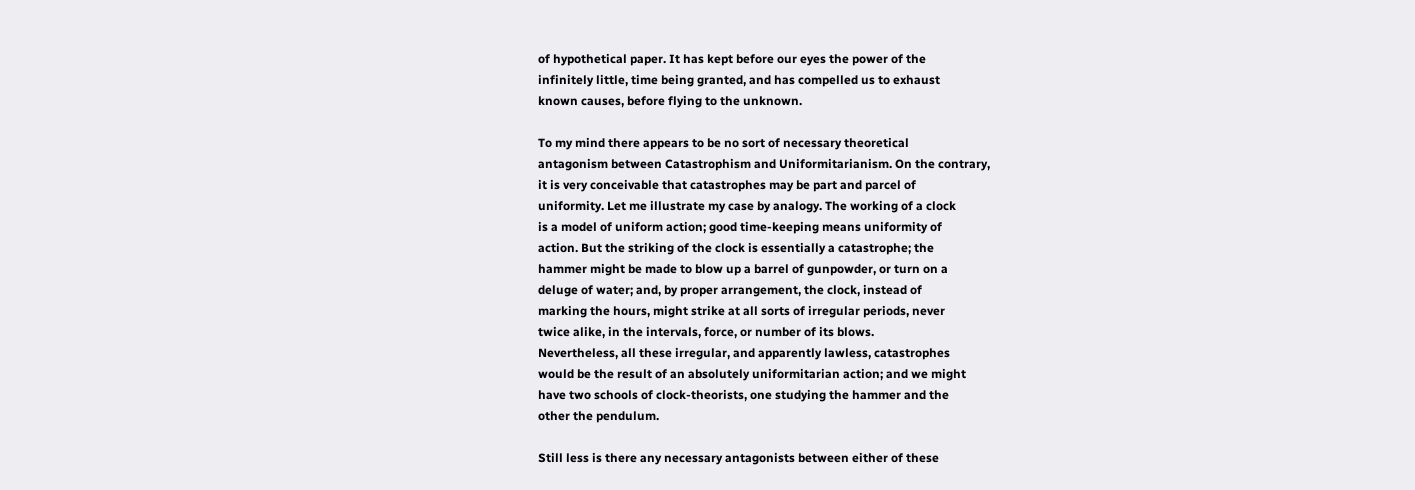of hypothetical paper. It has kept before our eyes the power of the
infinitely little, time being granted, and has compelled us to exhaust
known causes, before flying to the unknown.

To my mind there appears to be no sort of necessary theoretical
antagonism between Catastrophism and Uniformitarianism. On the contrary,
it is very conceivable that catastrophes may be part and parcel of
uniformity. Let me illustrate my case by analogy. The working of a clock
is a model of uniform action; good time-keeping means uniformity of
action. But the striking of the clock is essentially a catastrophe; the
hammer might be made to blow up a barrel of gunpowder, or turn on a
deluge of water; and, by proper arrangement, the clock, instead of
marking the hours, might strike at all sorts of irregular periods, never
twice alike, in the intervals, force, or number of its blows.
Nevertheless, all these irregular, and apparently lawless, catastrophes
would be the result of an absolutely uniformitarian action; and we might
have two schools of clock-theorists, one studying the hammer and the
other the pendulum.

Still less is there any necessary antagonists between either of these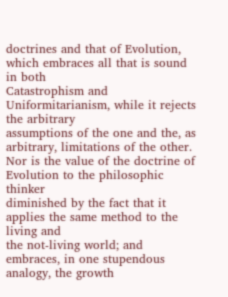doctrines and that of Evolution, which embraces all that is sound in both
Catastrophism and Uniformitarianism, while it rejects the arbitrary
assumptions of the one and the, as arbitrary, limitations of the other.
Nor is the value of the doctrine of Evolution to the philosophic thinker
diminished by the fact that it applies the same method to the living and
the not-living world; and embraces, in one stupendous analogy, the growth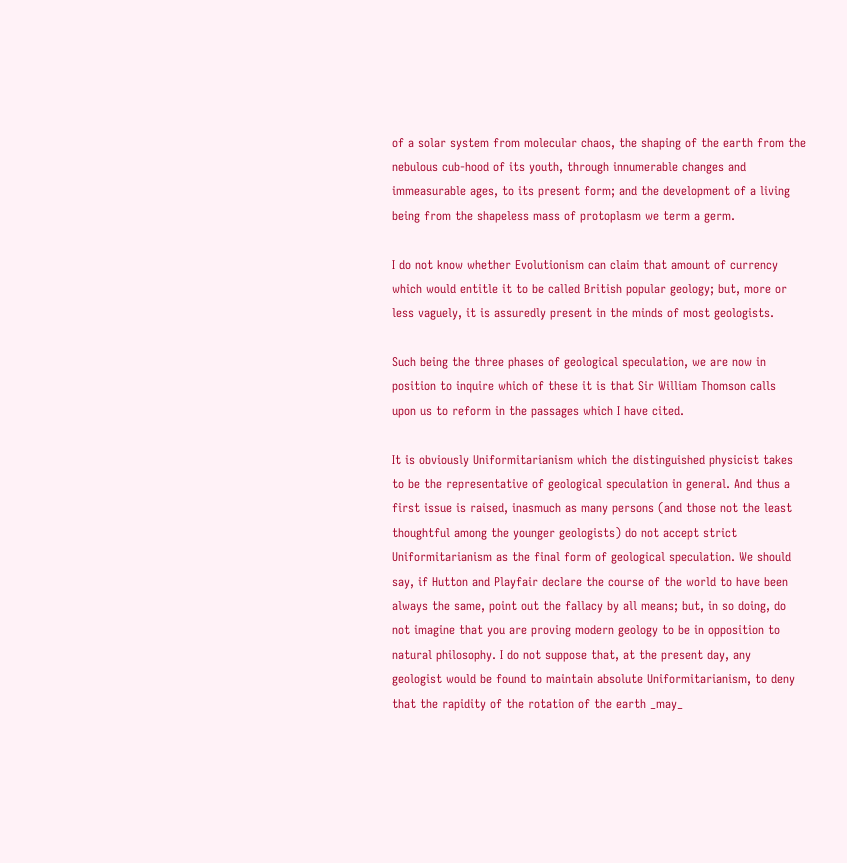of a solar system from molecular chaos, the shaping of the earth from the
nebulous cub-hood of its youth, through innumerable changes and
immeasurable ages, to its present form; and the development of a living
being from the shapeless mass of protoplasm we term a germ.

I do not know whether Evolutionism can claim that amount of currency
which would entitle it to be called British popular geology; but, more or
less vaguely, it is assuredly present in the minds of most geologists.

Such being the three phases of geological speculation, we are now in
position to inquire which of these it is that Sir William Thomson calls
upon us to reform in the passages which I have cited.

It is obviously Uniformitarianism which the distinguished physicist takes
to be the representative of geological speculation in general. And thus a
first issue is raised, inasmuch as many persons (and those not the least
thoughtful among the younger geologists) do not accept strict
Uniformitarianism as the final form of geological speculation. We should
say, if Hutton and Playfair declare the course of the world to have been
always the same, point out the fallacy by all means; but, in so doing, do
not imagine that you are proving modern geology to be in opposition to
natural philosophy. I do not suppose that, at the present day, any
geologist would be found to maintain absolute Uniformitarianism, to deny
that the rapidity of the rotation of the earth _may_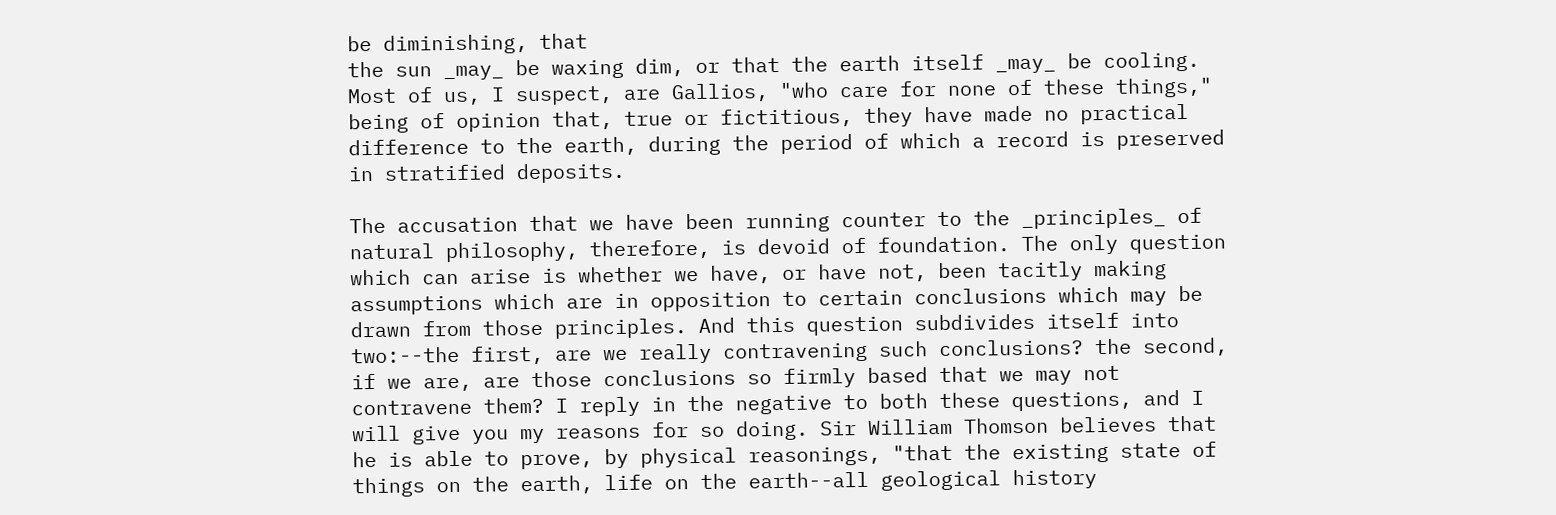be diminishing, that
the sun _may_ be waxing dim, or that the earth itself _may_ be cooling.
Most of us, I suspect, are Gallios, "who care for none of these things,"
being of opinion that, true or fictitious, they have made no practical
difference to the earth, during the period of which a record is preserved
in stratified deposits.

The accusation that we have been running counter to the _principles_ of
natural philosophy, therefore, is devoid of foundation. The only question
which can arise is whether we have, or have not, been tacitly making
assumptions which are in opposition to certain conclusions which may be
drawn from those principles. And this question subdivides itself into
two:--the first, are we really contravening such conclusions? the second,
if we are, are those conclusions so firmly based that we may not
contravene them? I reply in the negative to both these questions, and I
will give you my reasons for so doing. Sir William Thomson believes that
he is able to prove, by physical reasonings, "that the existing state of
things on the earth, life on the earth--all geological history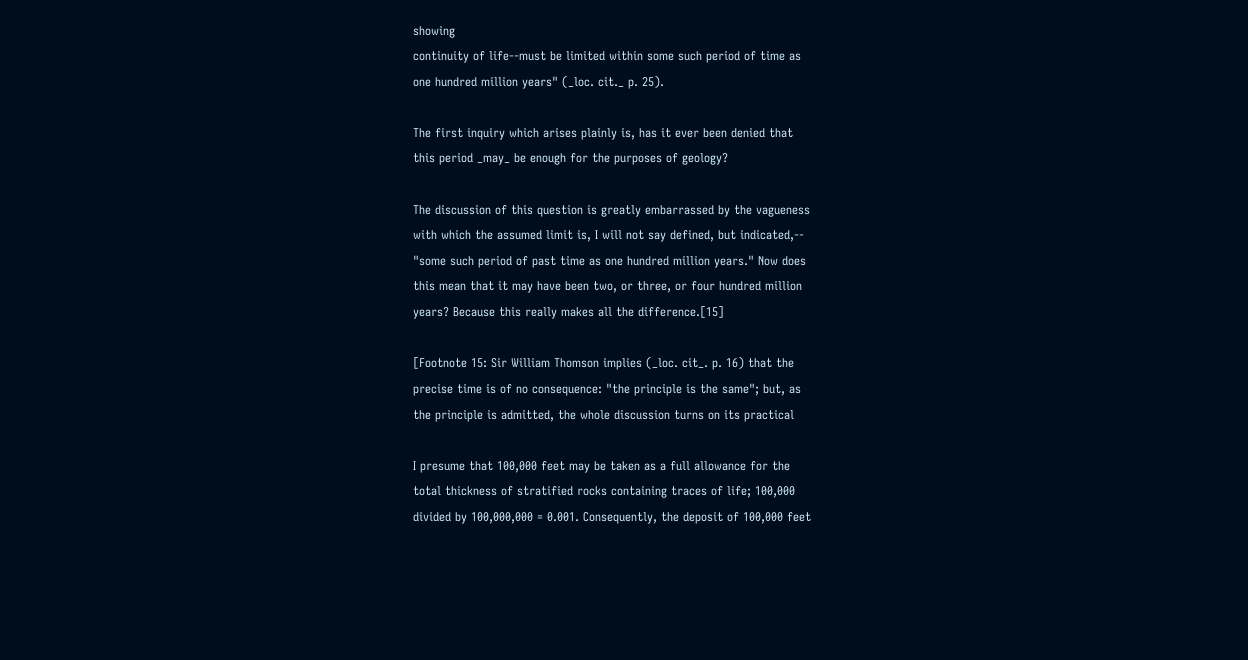showing
continuity of life--must be limited within some such period of time as
one hundred million years" (_loc. cit._ p. 25).

The first inquiry which arises plainly is, has it ever been denied that
this period _may_ be enough for the purposes of geology?

The discussion of this question is greatly embarrassed by the vagueness
with which the assumed limit is, I will not say defined, but indicated,--
"some such period of past time as one hundred million years." Now does
this mean that it may have been two, or three, or four hundred million
years? Because this really makes all the difference.[15]

[Footnote 15: Sir William Thomson implies (_loc. cit_. p. 16) that the
precise time is of no consequence: "the principle is the same"; but, as
the principle is admitted, the whole discussion turns on its practical

I presume that 100,000 feet may be taken as a full allowance for the
total thickness of stratified rocks containing traces of life; 100,000
divided by 100,000,000 = 0.001. Consequently, the deposit of 100,000 feet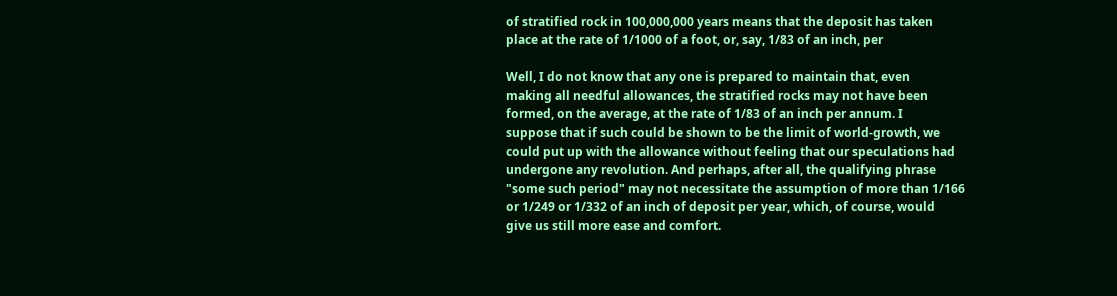of stratified rock in 100,000,000 years means that the deposit has taken
place at the rate of 1/1000 of a foot, or, say, 1/83 of an inch, per

Well, I do not know that any one is prepared to maintain that, even
making all needful allowances, the stratified rocks may not have been
formed, on the average, at the rate of 1/83 of an inch per annum. I
suppose that if such could be shown to be the limit of world-growth, we
could put up with the allowance without feeling that our speculations had
undergone any revolution. And perhaps, after all, the qualifying phrase
"some such period" may not necessitate the assumption of more than 1/166
or 1/249 or 1/332 of an inch of deposit per year, which, of course, would
give us still more ease and comfort.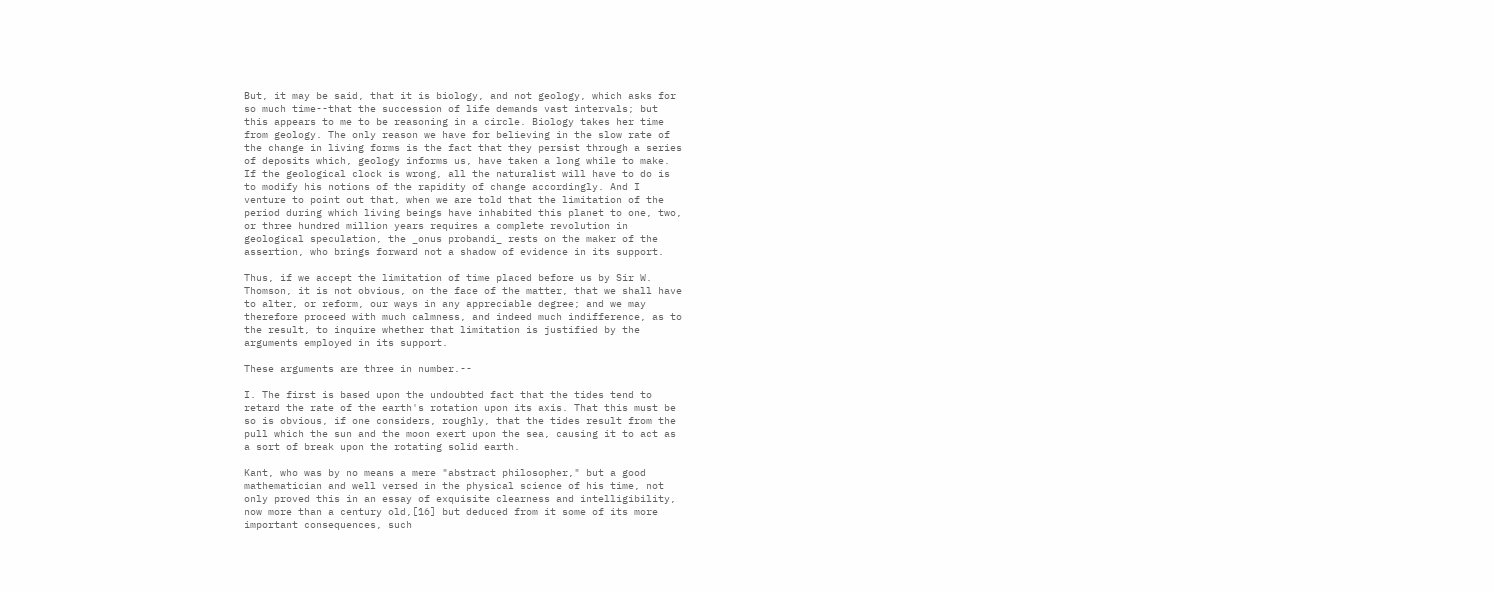But, it may be said, that it is biology, and not geology, which asks for
so much time--that the succession of life demands vast intervals; but
this appears to me to be reasoning in a circle. Biology takes her time
from geology. The only reason we have for believing in the slow rate of
the change in living forms is the fact that they persist through a series
of deposits which, geology informs us, have taken a long while to make.
If the geological clock is wrong, all the naturalist will have to do is
to modify his notions of the rapidity of change accordingly. And I
venture to point out that, when we are told that the limitation of the
period during which living beings have inhabited this planet to one, two,
or three hundred million years requires a complete revolution in
geological speculation, the _onus probandi_ rests on the maker of the
assertion, who brings forward not a shadow of evidence in its support.

Thus, if we accept the limitation of time placed before us by Sir W.
Thomson, it is not obvious, on the face of the matter, that we shall have
to alter, or reform, our ways in any appreciable degree; and we may
therefore proceed with much calmness, and indeed much indifference, as to
the result, to inquire whether that limitation is justified by the
arguments employed in its support.

These arguments are three in number.--

I. The first is based upon the undoubted fact that the tides tend to
retard the rate of the earth's rotation upon its axis. That this must be
so is obvious, if one considers, roughly, that the tides result from the
pull which the sun and the moon exert upon the sea, causing it to act as
a sort of break upon the rotating solid earth.

Kant, who was by no means a mere "abstract philosopher," but a good
mathematician and well versed in the physical science of his time, not
only proved this in an essay of exquisite clearness and intelligibility,
now more than a century old,[16] but deduced from it some of its more
important consequences, such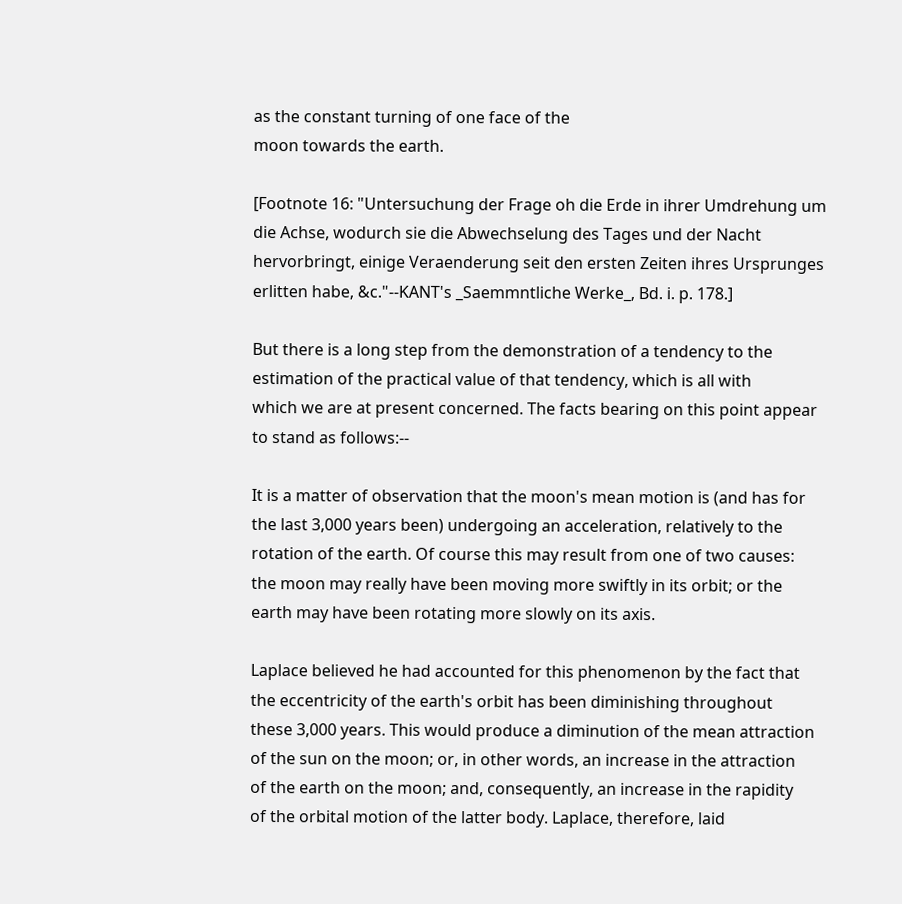as the constant turning of one face of the
moon towards the earth.

[Footnote 16: "Untersuchung der Frage oh die Erde in ihrer Umdrehung um
die Achse, wodurch sie die Abwechselung des Tages und der Nacht
hervorbringt, einige Veraenderung seit den ersten Zeiten ihres Ursprunges
erlitten habe, &c."--KANT's _Saemmntliche Werke_, Bd. i. p. 178.]

But there is a long step from the demonstration of a tendency to the
estimation of the practical value of that tendency, which is all with
which we are at present concerned. The facts bearing on this point appear
to stand as follows:--

It is a matter of observation that the moon's mean motion is (and has for
the last 3,000 years been) undergoing an acceleration, relatively to the
rotation of the earth. Of course this may result from one of two causes:
the moon may really have been moving more swiftly in its orbit; or the
earth may have been rotating more slowly on its axis.

Laplace believed he had accounted for this phenomenon by the fact that
the eccentricity of the earth's orbit has been diminishing throughout
these 3,000 years. This would produce a diminution of the mean attraction
of the sun on the moon; or, in other words, an increase in the attraction
of the earth on the moon; and, consequently, an increase in the rapidity
of the orbital motion of the latter body. Laplace, therefore, laid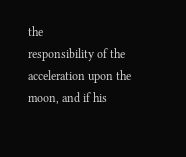the
responsibility of the acceleration upon the moon, and if his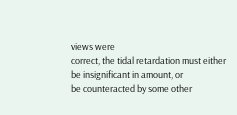views were
correct, the tidal retardation must either be insignificant in amount, or
be counteracted by some other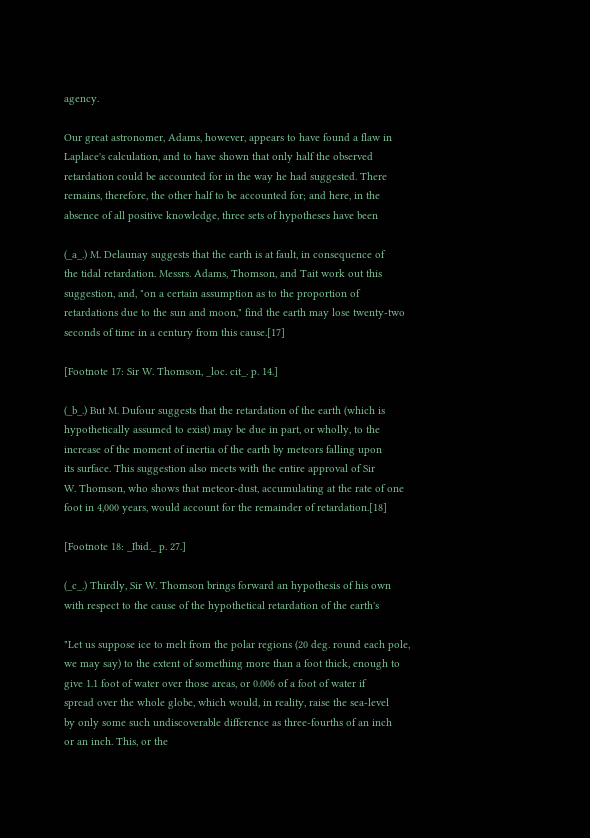agency.

Our great astronomer, Adams, however, appears to have found a flaw in
Laplace's calculation, and to have shown that only half the observed
retardation could be accounted for in the way he had suggested. There
remains, therefore, the other half to be accounted for; and here, in the
absence of all positive knowledge, three sets of hypotheses have been

(_a_.) M. Delaunay suggests that the earth is at fault, in consequence of
the tidal retardation. Messrs. Adams, Thomson, and Tait work out this
suggestion, and, "on a certain assumption as to the proportion of
retardations due to the sun and moon," find the earth may lose twenty-two
seconds of time in a century from this cause.[17]

[Footnote 17: Sir W. Thomson, _loc. cit_. p. 14.]

(_b_.) But M. Dufour suggests that the retardation of the earth (which is
hypothetically assumed to exist) may be due in part, or wholly, to the
increase of the moment of inertia of the earth by meteors falling upon
its surface. This suggestion also meets with the entire approval of Sir
W. Thomson, who shows that meteor-dust, accumulating at the rate of one
foot in 4,000 years, would account for the remainder of retardation.[18]

[Footnote 18: _Ibid._ p. 27.]

(_c_.) Thirdly, Sir W. Thomson brings forward an hypothesis of his own
with respect to the cause of the hypothetical retardation of the earth's

"Let us suppose ice to melt from the polar regions (20 deg. round each pole,
we may say) to the extent of something more than a foot thick, enough to
give 1.1 foot of water over those areas, or 0.006 of a foot of water if
spread over the whole globe, which would, in reality, raise the sea-level
by only some such undiscoverable difference as three-fourths of an inch
or an inch. This, or the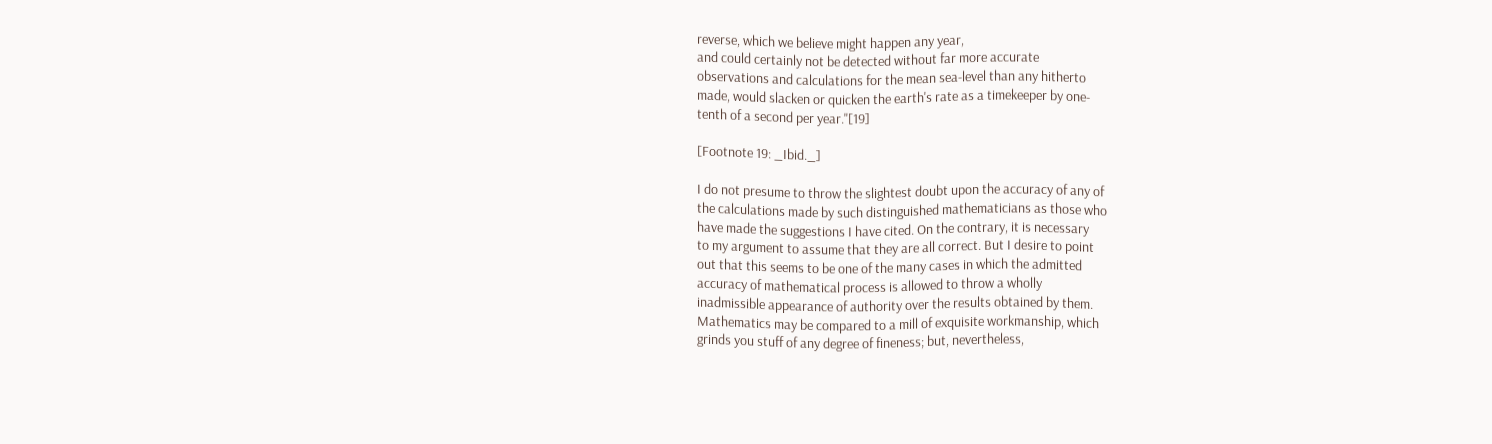reverse, which we believe might happen any year,
and could certainly not be detected without far more accurate
observations and calculations for the mean sea-level than any hitherto
made, would slacken or quicken the earth's rate as a timekeeper by one-
tenth of a second per year."[19]

[Footnote 19: _Ibid._]

I do not presume to throw the slightest doubt upon the accuracy of any of
the calculations made by such distinguished mathematicians as those who
have made the suggestions I have cited. On the contrary, it is necessary
to my argument to assume that they are all correct. But I desire to point
out that this seems to be one of the many cases in which the admitted
accuracy of mathematical process is allowed to throw a wholly
inadmissible appearance of authority over the results obtained by them.
Mathematics may be compared to a mill of exquisite workmanship, which
grinds you stuff of any degree of fineness; but, nevertheless,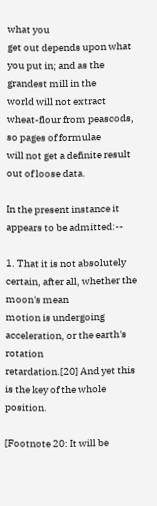what you
get out depends upon what you put in; and as the grandest mill in the
world will not extract wheat-flour from peascods, so pages of formulae
will not get a definite result out of loose data.

In the present instance it appears to be admitted:--

1. That it is not absolutely certain, after all, whether the moon's mean
motion is undergoing acceleration, or the earth's rotation
retardation.[20] And yet this is the key of the whole position.

[Footnote 20: It will be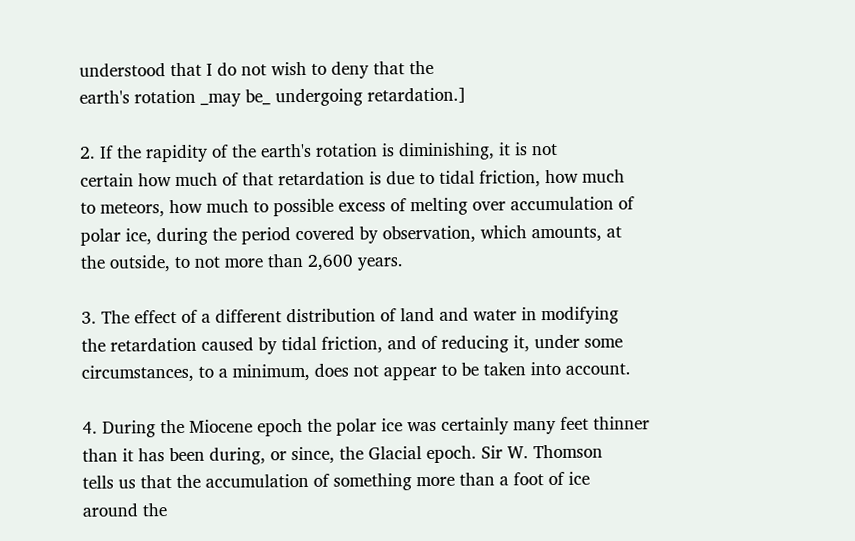understood that I do not wish to deny that the
earth's rotation _may be_ undergoing retardation.]

2. If the rapidity of the earth's rotation is diminishing, it is not
certain how much of that retardation is due to tidal friction, how much
to meteors, how much to possible excess of melting over accumulation of
polar ice, during the period covered by observation, which amounts, at
the outside, to not more than 2,600 years.

3. The effect of a different distribution of land and water in modifying
the retardation caused by tidal friction, and of reducing it, under some
circumstances, to a minimum, does not appear to be taken into account.

4. During the Miocene epoch the polar ice was certainly many feet thinner
than it has been during, or since, the Glacial epoch. Sir W. Thomson
tells us that the accumulation of something more than a foot of ice
around the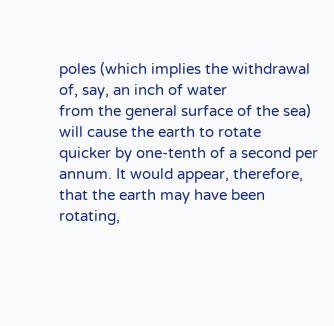poles (which implies the withdrawal of, say, an inch of water
from the general surface of the sea) will cause the earth to rotate
quicker by one-tenth of a second per annum. It would appear, therefore,
that the earth may have been rotating,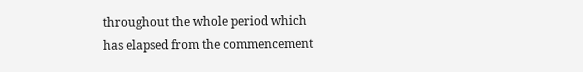throughout the whole period which
has elapsed from the commencement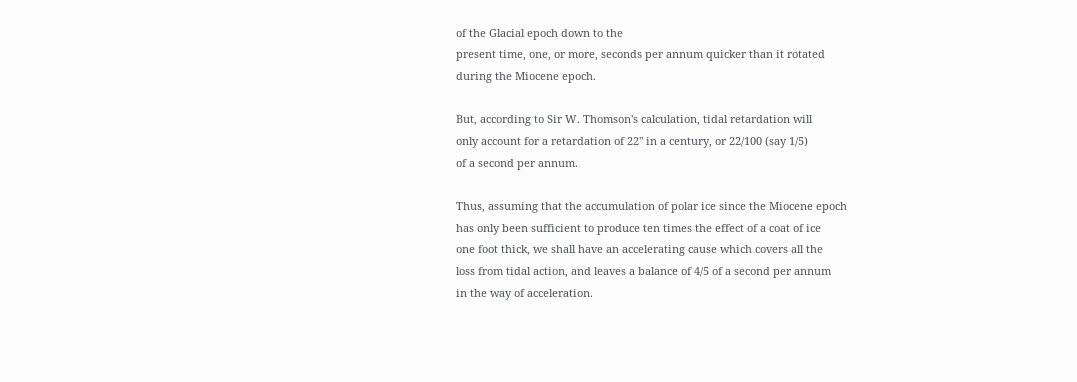of the Glacial epoch down to the
present time, one, or more, seconds per annum quicker than it rotated
during the Miocene epoch.

But, according to Sir W. Thomson's calculation, tidal retardation will
only account for a retardation of 22" in a century, or 22/100 (say 1/5)
of a second per annum.

Thus, assuming that the accumulation of polar ice since the Miocene epoch
has only been sufficient to produce ten times the effect of a coat of ice
one foot thick, we shall have an accelerating cause which covers all the
loss from tidal action, and leaves a balance of 4/5 of a second per annum
in the way of acceleration.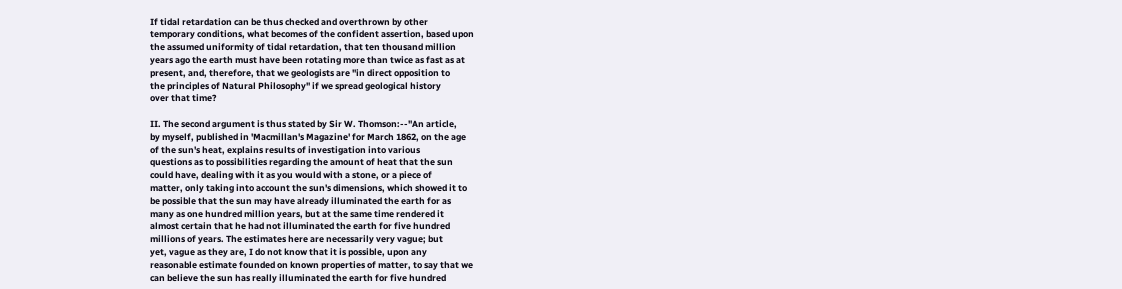If tidal retardation can be thus checked and overthrown by other
temporary conditions, what becomes of the confident assertion, based upon
the assumed uniformity of tidal retardation, that ten thousand million
years ago the earth must have been rotating more than twice as fast as at
present, and, therefore, that we geologists are "in direct opposition to
the principles of Natural Philosophy" if we spread geological history
over that time?

II. The second argument is thus stated by Sir W. Thomson:--"An article,
by myself, published in 'Macmillan's Magazine' for March 1862, on the age
of the sun's heat, explains results of investigation into various
questions as to possibilities regarding the amount of heat that the sun
could have, dealing with it as you would with a stone, or a piece of
matter, only taking into account the sun's dimensions, which showed it to
be possible that the sun may have already illuminated the earth for as
many as one hundred million years, but at the same time rendered it
almost certain that he had not illuminated the earth for five hundred
millions of years. The estimates here are necessarily very vague; but
yet, vague as they are, I do not know that it is possible, upon any
reasonable estimate founded on known properties of matter, to say that we
can believe the sun has really illuminated the earth for five hundred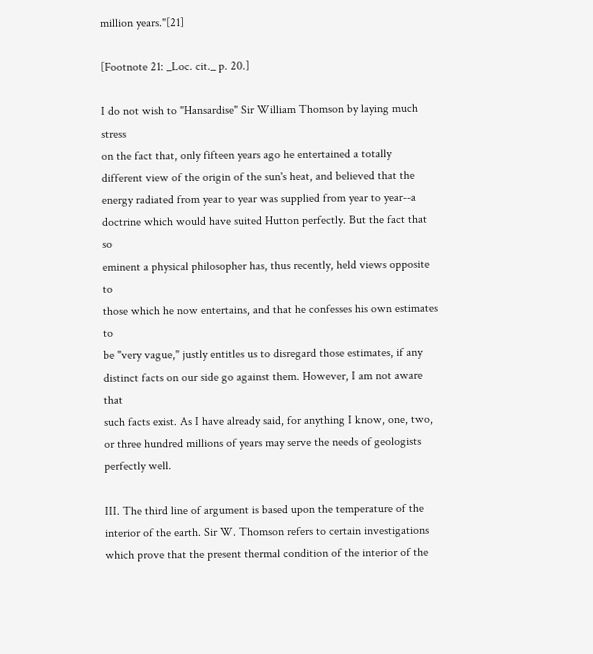million years."[21]

[Footnote 21: _Loc. cit._ p. 20.]

I do not wish to "Hansardise" Sir William Thomson by laying much stress
on the fact that, only fifteen years ago he entertained a totally
different view of the origin of the sun's heat, and believed that the
energy radiated from year to year was supplied from year to year--a
doctrine which would have suited Hutton perfectly. But the fact that so
eminent a physical philosopher has, thus recently, held views opposite to
those which he now entertains, and that he confesses his own estimates to
be "very vague," justly entitles us to disregard those estimates, if any
distinct facts on our side go against them. However, I am not aware that
such facts exist. As I have already said, for anything I know, one, two,
or three hundred millions of years may serve the needs of geologists
perfectly well.

III. The third line of argument is based upon the temperature of the
interior of the earth. Sir W. Thomson refers to certain investigations
which prove that the present thermal condition of the interior of the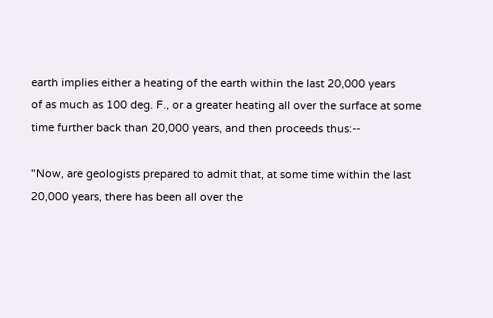earth implies either a heating of the earth within the last 20,000 years
of as much as 100 deg. F., or a greater heating all over the surface at some
time further back than 20,000 years, and then proceeds thus:--

"Now, are geologists prepared to admit that, at some time within the last
20,000 years, there has been all over the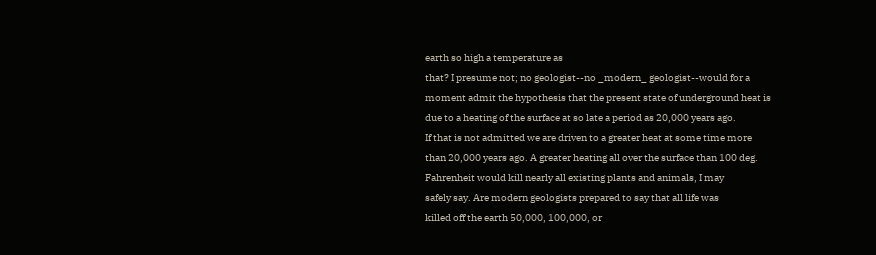earth so high a temperature as
that? I presume not; no geologist--no _modern_ geologist--would for a
moment admit the hypothesis that the present state of underground heat is
due to a heating of the surface at so late a period as 20,000 years ago.
If that is not admitted we are driven to a greater heat at some time more
than 20,000 years ago. A greater heating all over the surface than 100 deg.
Fahrenheit would kill nearly all existing plants and animals, I may
safely say. Are modern geologists prepared to say that all life was
killed off the earth 50,000, 100,000, or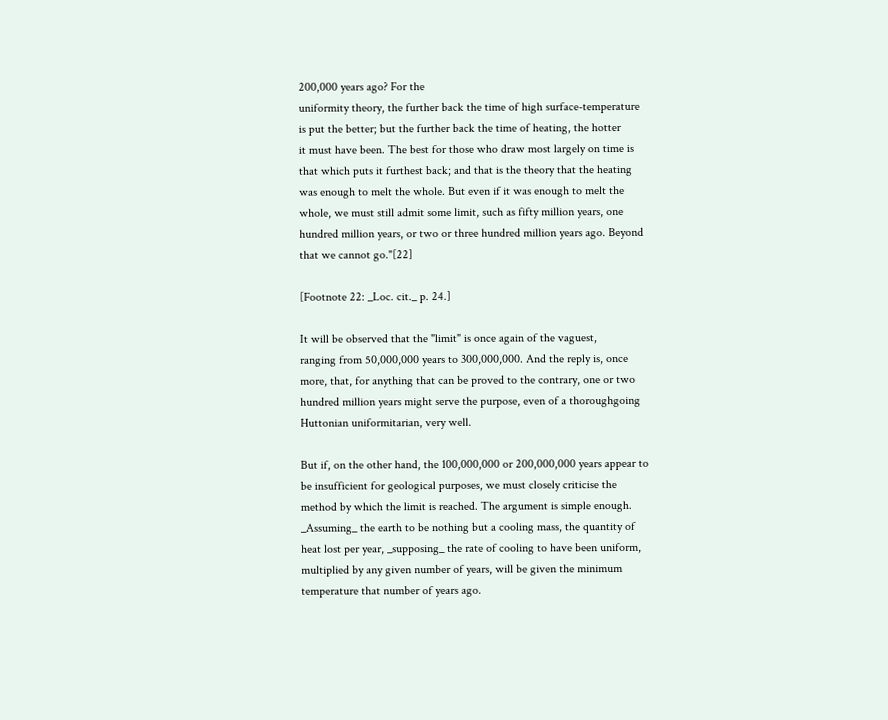200,000 years ago? For the
uniformity theory, the further back the time of high surface-temperature
is put the better; but the further back the time of heating, the hotter
it must have been. The best for those who draw most largely on time is
that which puts it furthest back; and that is the theory that the heating
was enough to melt the whole. But even if it was enough to melt the
whole, we must still admit some limit, such as fifty million years, one
hundred million years, or two or three hundred million years ago. Beyond
that we cannot go."[22]

[Footnote 22: _Loc. cit._ p. 24.]

It will be observed that the "limit" is once again of the vaguest,
ranging from 50,000,000 years to 300,000,000. And the reply is, once
more, that, for anything that can be proved to the contrary, one or two
hundred million years might serve the purpose, even of a thoroughgoing
Huttonian uniformitarian, very well.

But if, on the other hand, the 100,000,000 or 200,000,000 years appear to
be insufficient for geological purposes, we must closely criticise the
method by which the limit is reached. The argument is simple enough.
_Assuming_ the earth to be nothing but a cooling mass, the quantity of
heat lost per year, _supposing_ the rate of cooling to have been uniform,
multiplied by any given number of years, will be given the minimum
temperature that number of years ago.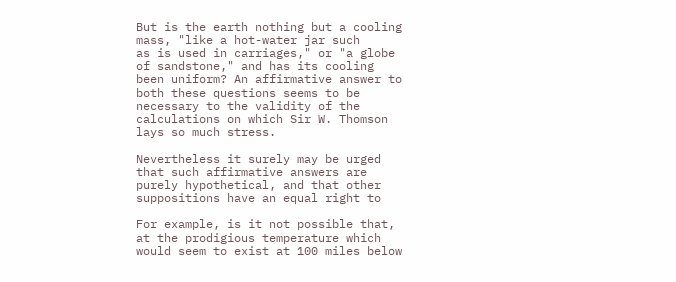But is the earth nothing but a cooling mass, "like a hot-water jar such
as is used in carriages," or "a globe of sandstone," and has its cooling
been uniform? An affirmative answer to both these questions seems to be
necessary to the validity of the calculations on which Sir W. Thomson
lays so much stress.

Nevertheless it surely may be urged that such affirmative answers are
purely hypothetical, and that other suppositions have an equal right to

For example, is it not possible that, at the prodigious temperature which
would seem to exist at 100 miles below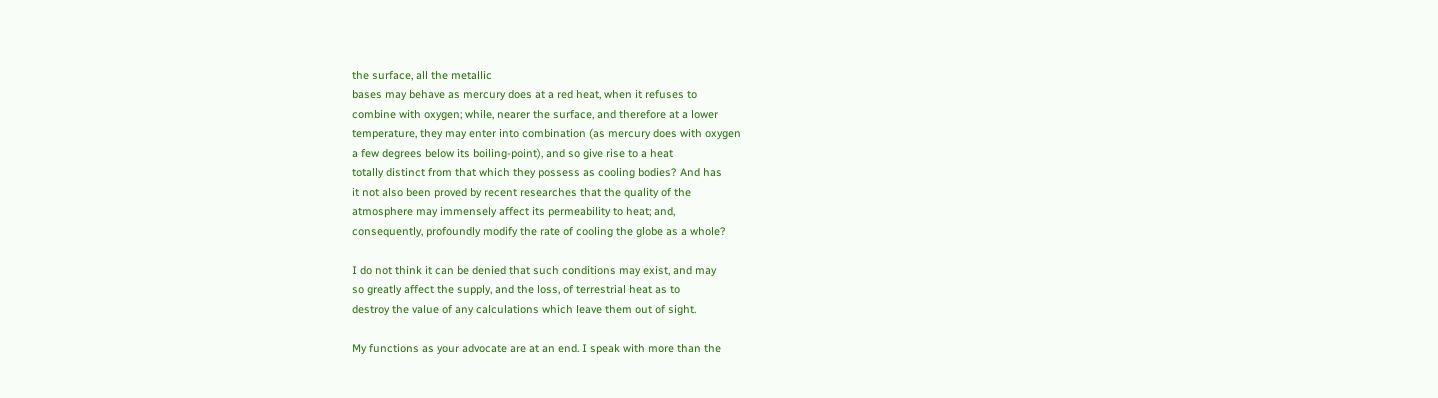the surface, all the metallic
bases may behave as mercury does at a red heat, when it refuses to
combine with oxygen; while, nearer the surface, and therefore at a lower
temperature, they may enter into combination (as mercury does with oxygen
a few degrees below its boiling-point), and so give rise to a heat
totally distinct from that which they possess as cooling bodies? And has
it not also been proved by recent researches that the quality of the
atmosphere may immensely affect its permeability to heat; and,
consequently, profoundly modify the rate of cooling the globe as a whole?

I do not think it can be denied that such conditions may exist, and may
so greatly affect the supply, and the loss, of terrestrial heat as to
destroy the value of any calculations which leave them out of sight.

My functions as your advocate are at an end. I speak with more than the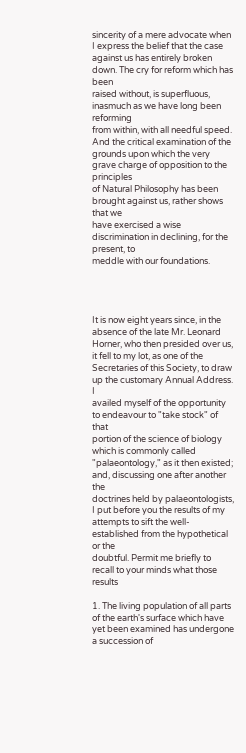sincerity of a mere advocate when I express the belief that the case
against us has entirely broken down. The cry for reform which has been
raised without, is superfluous, inasmuch as we have long been reforming
from within, with all needful speed. And the critical examination of the
grounds upon which the very grave charge of opposition to the principles
of Natural Philosophy has been brought against us, rather shows that we
have exercised a wise discrimination in declining, for the present, to
meddle with our foundations.




It is now eight years since, in the absence of the late Mr. Leonard
Horner, who then presided over us, it fell to my lot, as one of the
Secretaries of this Society, to draw up the customary Annual Address. I
availed myself of the opportunity to endeavour to "take stock" of that
portion of the science of biology which is commonly called
"palaeontology," as it then existed; and, discussing one after another the
doctrines held by palaeontologists, I put before you the results of my
attempts to sift the well-established from the hypothetical or the
doubtful. Permit me briefly to recall to your minds what those results

1. The living population of all parts of the earth's surface which have
yet been examined has undergone a succession of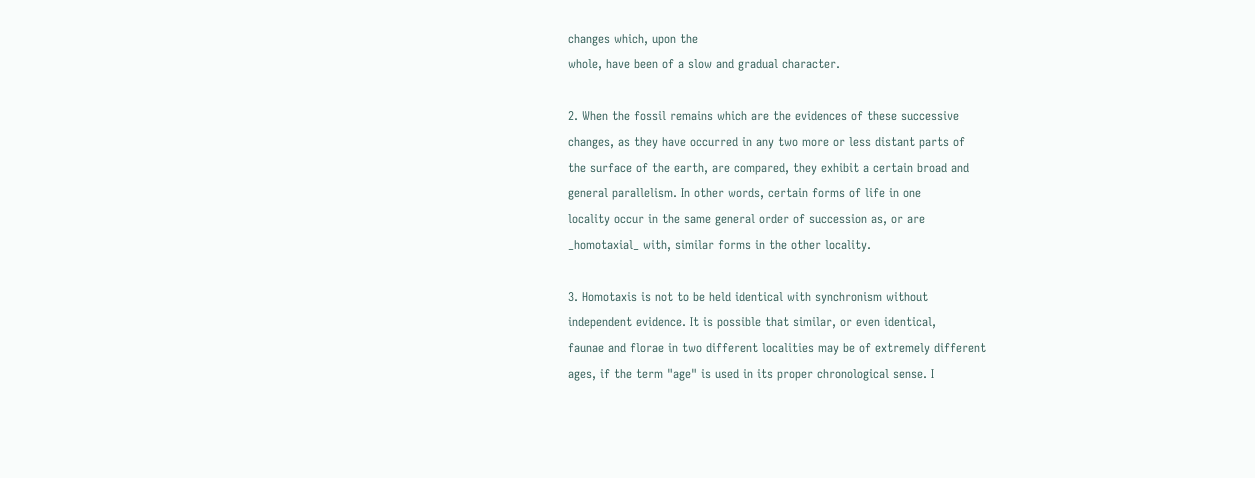changes which, upon the
whole, have been of a slow and gradual character.

2. When the fossil remains which are the evidences of these successive
changes, as they have occurred in any two more or less distant parts of
the surface of the earth, are compared, they exhibit a certain broad and
general parallelism. In other words, certain forms of life in one
locality occur in the same general order of succession as, or are
_homotaxial_ with, similar forms in the other locality.

3. Homotaxis is not to be held identical with synchronism without
independent evidence. It is possible that similar, or even identical,
faunae and florae in two different localities may be of extremely different
ages, if the term "age" is used in its proper chronological sense. I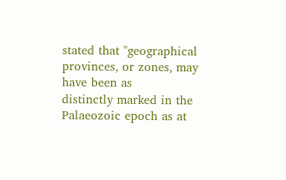stated that "geographical provinces, or zones, may have been as
distinctly marked in the Palaeozoic epoch as at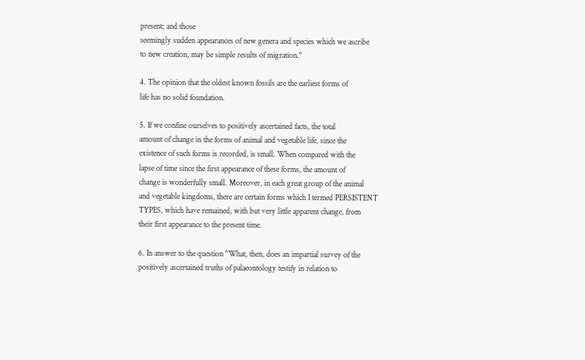present; and those
seemingly sudden appearances of new genera and species which we ascribe
to new creation, may be simple results of migration."

4. The opinion that the oldest known fossils are the earliest forms of
life has no solid foundation.

5. If we confine ourselves to positively ascertained facts, the total
amount of change in the forms of animal and vegetable life, since the
existence of such forms is recorded, is small. When compared with the
lapse of time since the first appearance of these forms, the amount of
change is wonderfully small. Moreover, in each great group of the animal
and vegetable kingdoms, there are certain forms which I termed PERSISTENT
TYPES, which have remained, with but very little apparent change, from
their first appearance to the present time.

6. In answer to the question "What, then, does an impartial survey of the
positively ascertained truths of palaeontology testify in relation to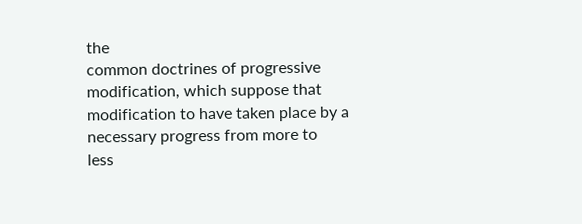the
common doctrines of progressive modification, which suppose that
modification to have taken place by a necessary progress from more to
less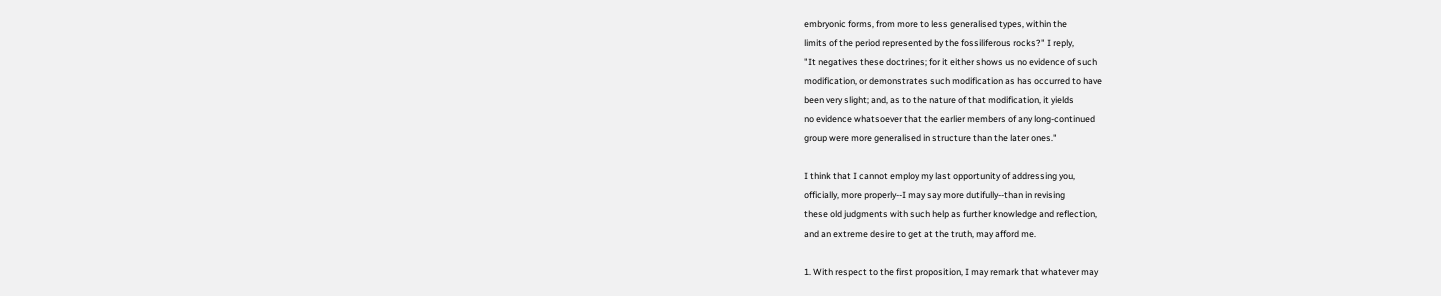embryonic forms, from more to less generalised types, within the
limits of the period represented by the fossiliferous rocks?" I reply,
"It negatives these doctrines; for it either shows us no evidence of such
modification, or demonstrates such modification as has occurred to have
been very slight; and, as to the nature of that modification, it yields
no evidence whatsoever that the earlier members of any long-continued
group were more generalised in structure than the later ones."

I think that I cannot employ my last opportunity of addressing you,
officially, more properly--I may say more dutifully--than in revising
these old judgments with such help as further knowledge and reflection,
and an extreme desire to get at the truth, may afford me.

1. With respect to the first proposition, I may remark that whatever may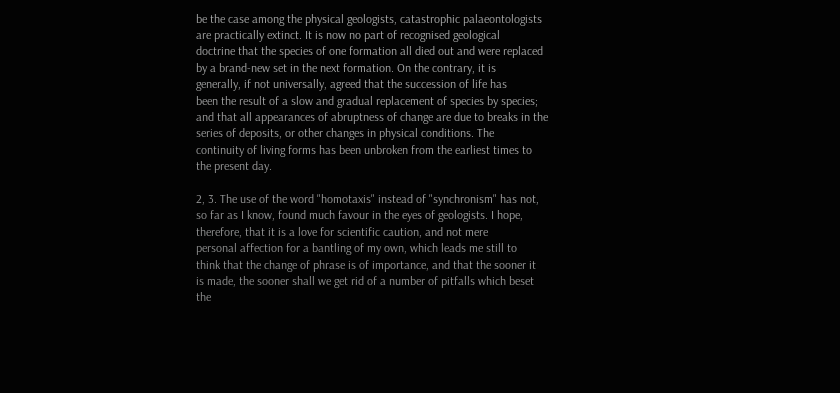be the case among the physical geologists, catastrophic palaeontologists
are practically extinct. It is now no part of recognised geological
doctrine that the species of one formation all died out and were replaced
by a brand-new set in the next formation. On the contrary, it is
generally, if not universally, agreed that the succession of life has
been the result of a slow and gradual replacement of species by species;
and that all appearances of abruptness of change are due to breaks in the
series of deposits, or other changes in physical conditions. The
continuity of living forms has been unbroken from the earliest times to
the present day.

2, 3. The use of the word "homotaxis" instead of "synchronism" has not,
so far as I know, found much favour in the eyes of geologists. I hope,
therefore, that it is a love for scientific caution, and not mere
personal affection for a bantling of my own, which leads me still to
think that the change of phrase is of importance, and that the sooner it
is made, the sooner shall we get rid of a number of pitfalls which beset
the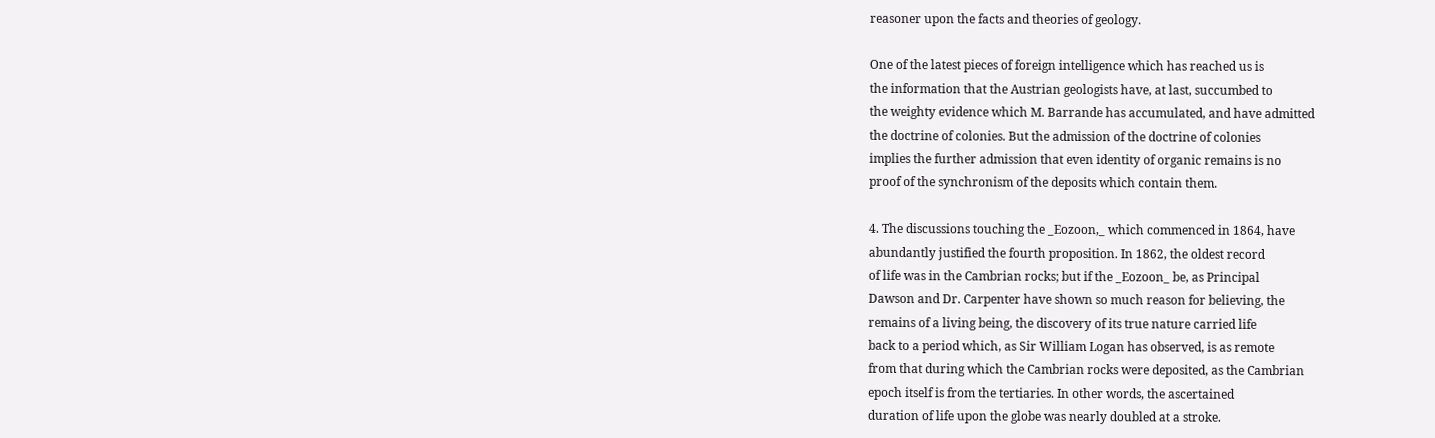reasoner upon the facts and theories of geology.

One of the latest pieces of foreign intelligence which has reached us is
the information that the Austrian geologists have, at last, succumbed to
the weighty evidence which M. Barrande has accumulated, and have admitted
the doctrine of colonies. But the admission of the doctrine of colonies
implies the further admission that even identity of organic remains is no
proof of the synchronism of the deposits which contain them.

4. The discussions touching the _Eozoon,_ which commenced in 1864, have
abundantly justified the fourth proposition. In 1862, the oldest record
of life was in the Cambrian rocks; but if the _Eozoon_ be, as Principal
Dawson and Dr. Carpenter have shown so much reason for believing, the
remains of a living being, the discovery of its true nature carried life
back to a period which, as Sir William Logan has observed, is as remote
from that during which the Cambrian rocks were deposited, as the Cambrian
epoch itself is from the tertiaries. In other words, the ascertained
duration of life upon the globe was nearly doubled at a stroke.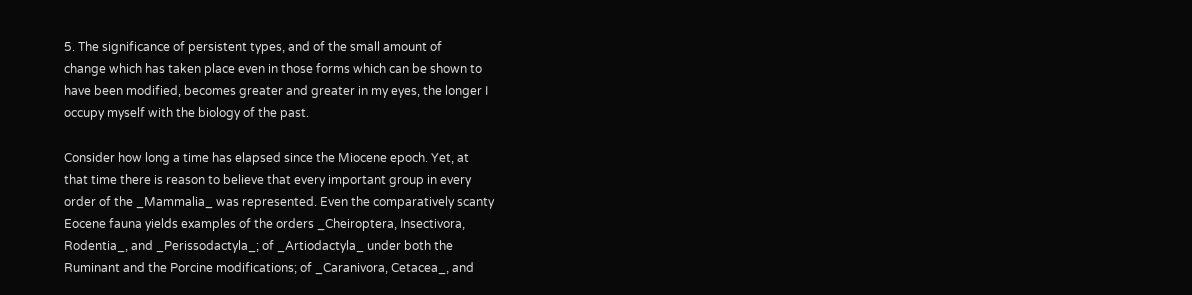5. The significance of persistent types, and of the small amount of
change which has taken place even in those forms which can be shown to
have been modified, becomes greater and greater in my eyes, the longer I
occupy myself with the biology of the past.

Consider how long a time has elapsed since the Miocene epoch. Yet, at
that time there is reason to believe that every important group in every
order of the _Mammalia_ was represented. Even the comparatively scanty
Eocene fauna yields examples of the orders _Cheiroptera, Insectivora,
Rodentia_, and _Perissodactyla_; of _Artiodactyla_ under both the
Ruminant and the Porcine modifications; of _Caranivora, Cetacea_, and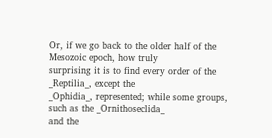Or, if we go back to the older half of the Mesozoic epoch, how truly
surprising it is to find every order of the _Reptilia_, except the
_Ophidia_, represented; while some groups, such as the _Ornithoseclida_
and the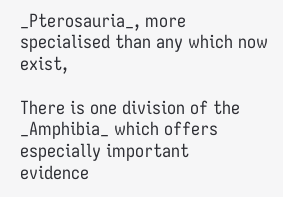_Pterosauria_, more specialised than any which now exist,

There is one division of the _Amphibia_ which offers especially important
evidence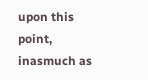upon this point, inasmuch as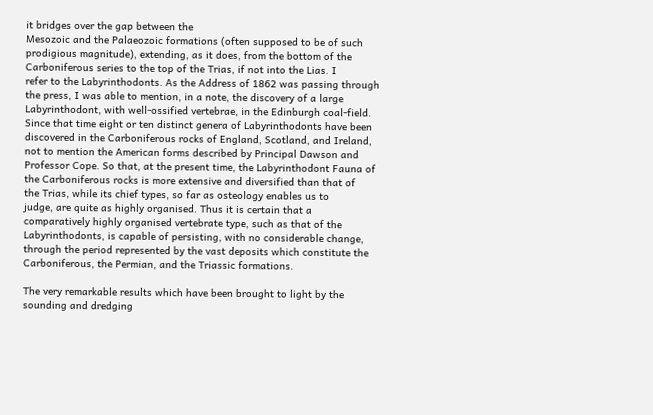it bridges over the gap between the
Mesozoic and the Palaeozoic formations (often supposed to be of such
prodigious magnitude), extending, as it does, from the bottom of the
Carboniferous series to the top of the Trias, if not into the Lias. I
refer to the Labyrinthodonts. As the Address of 1862 was passing through
the press, I was able to mention, in a note, the discovery of a large
Labyrinthodont, with well-ossified vertebrae, in the Edinburgh coal-field.
Since that time eight or ten distinct genera of Labyrinthodonts have been
discovered in the Carboniferous rocks of England, Scotland, and Ireland,
not to mention the American forms described by Principal Dawson and
Professor Cope. So that, at the present time, the Labyrinthodont Fauna of
the Carboniferous rocks is more extensive and diversified than that of
the Trias, while its chief types, so far as osteology enables us to
judge, are quite as highly organised. Thus it is certain that a
comparatively highly organised vertebrate type, such as that of the
Labyrinthodonts, is capable of persisting, with no considerable change,
through the period represented by the vast deposits which constitute the
Carboniferous, the Permian, and the Triassic formations.

The very remarkable results which have been brought to light by the
sounding and dredging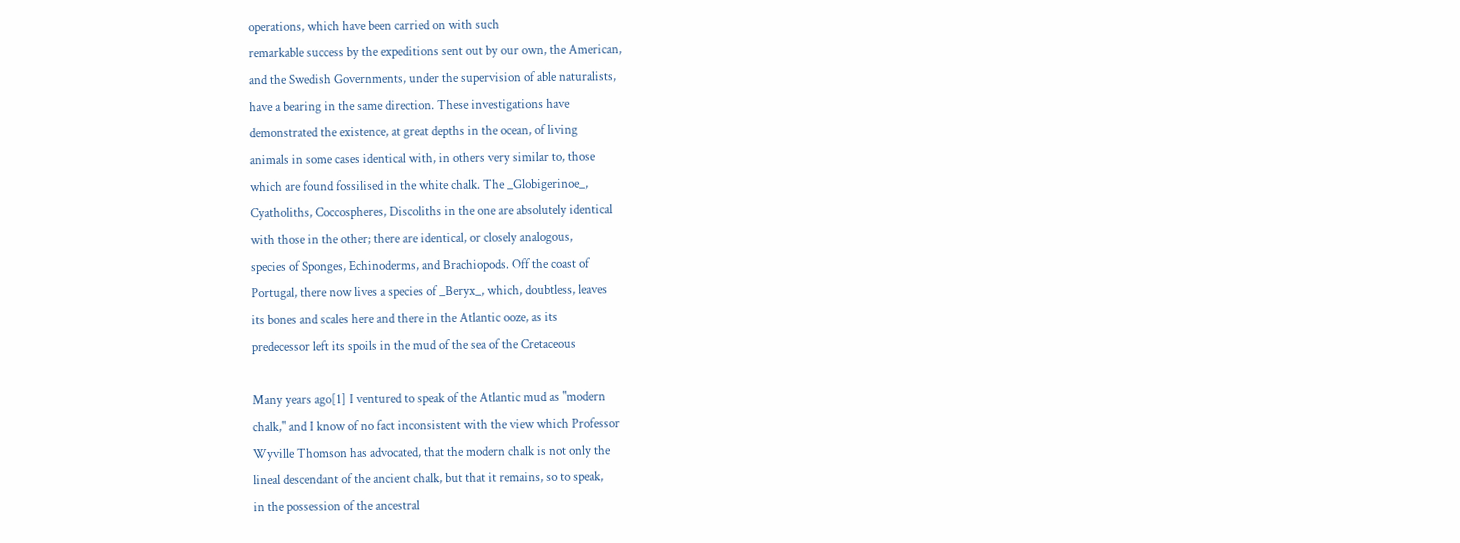operations, which have been carried on with such
remarkable success by the expeditions sent out by our own, the American,
and the Swedish Governments, under the supervision of able naturalists,
have a bearing in the same direction. These investigations have
demonstrated the existence, at great depths in the ocean, of living
animals in some cases identical with, in others very similar to, those
which are found fossilised in the white chalk. The _Globigerinoe_,
Cyatholiths, Coccospheres, Discoliths in the one are absolutely identical
with those in the other; there are identical, or closely analogous,
species of Sponges, Echinoderms, and Brachiopods. Off the coast of
Portugal, there now lives a species of _Beryx_, which, doubtless, leaves
its bones and scales here and there in the Atlantic ooze, as its
predecessor left its spoils in the mud of the sea of the Cretaceous

Many years ago[1] I ventured to speak of the Atlantic mud as "modern
chalk," and I know of no fact inconsistent with the view which Professor
Wyville Thomson has advocated, that the modern chalk is not only the
lineal descendant of the ancient chalk, but that it remains, so to speak,
in the possession of the ancestral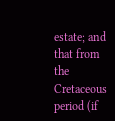estate; and that from the Cretaceous
period (if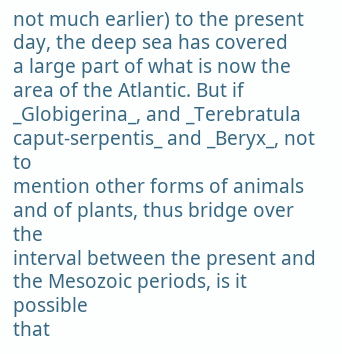not much earlier) to the present day, the deep sea has covered
a large part of what is now the area of the Atlantic. But if
_Globigerina_, and _Terebratula caput-serpentis_ and _Beryx_, not to
mention other forms of animals and of plants, thus bridge over the
interval between the present and the Mesozoic periods, is it possible
that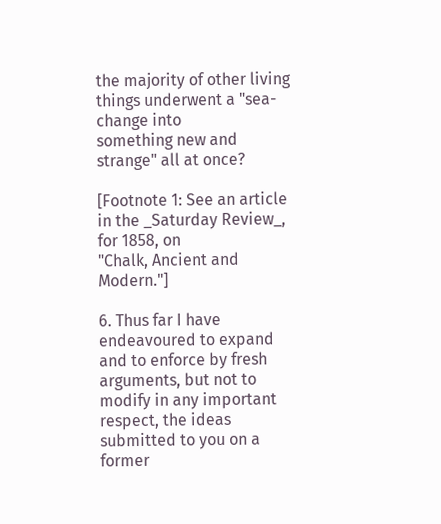the majority of other living things underwent a "sea-change into
something new and strange" all at once?

[Footnote 1: See an article in the _Saturday Review_, for 1858, on
"Chalk, Ancient and Modern."]

6. Thus far I have endeavoured to expand and to enforce by fresh
arguments, but not to modify in any important respect, the ideas
submitted to you on a former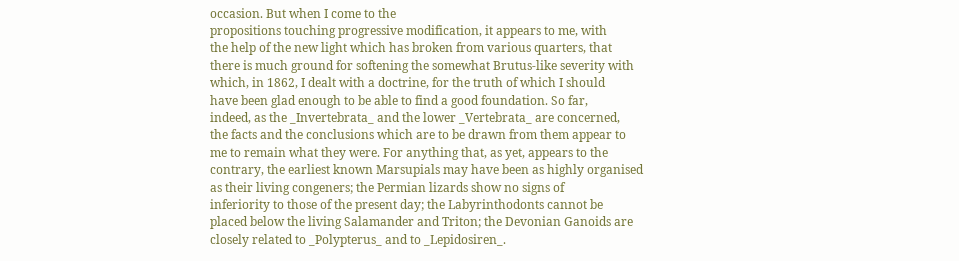occasion. But when I come to the
propositions touching progressive modification, it appears to me, with
the help of the new light which has broken from various quarters, that
there is much ground for softening the somewhat Brutus-like severity with
which, in 1862, I dealt with a doctrine, for the truth of which I should
have been glad enough to be able to find a good foundation. So far,
indeed, as the _Invertebrata_ and the lower _Vertebrata_ are concerned,
the facts and the conclusions which are to be drawn from them appear to
me to remain what they were. For anything that, as yet, appears to the
contrary, the earliest known Marsupials may have been as highly organised
as their living congeners; the Permian lizards show no signs of
inferiority to those of the present day; the Labyrinthodonts cannot be
placed below the living Salamander and Triton; the Devonian Ganoids are
closely related to _Polypterus_ and to _Lepidosiren_.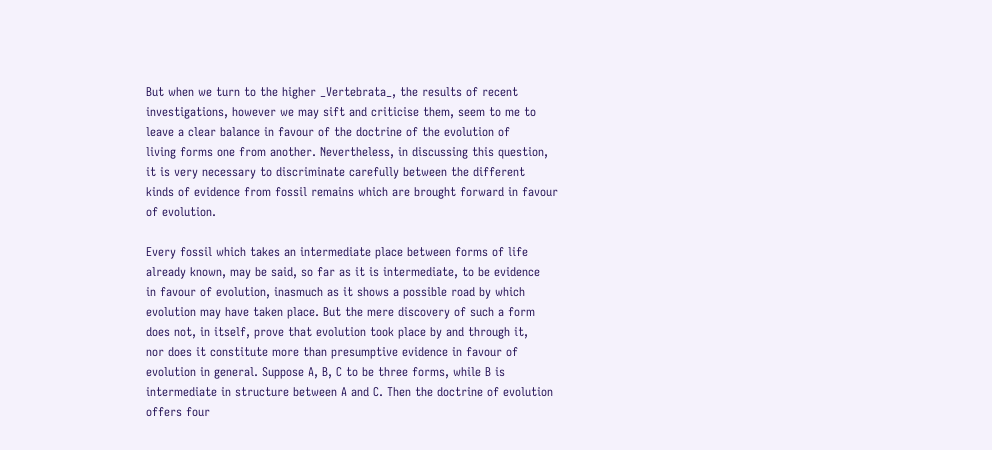But when we turn to the higher _Vertebrata_, the results of recent
investigations, however we may sift and criticise them, seem to me to
leave a clear balance in favour of the doctrine of the evolution of
living forms one from another. Nevertheless, in discussing this question,
it is very necessary to discriminate carefully between the different
kinds of evidence from fossil remains which are brought forward in favour
of evolution.

Every fossil which takes an intermediate place between forms of life
already known, may be said, so far as it is intermediate, to be evidence
in favour of evolution, inasmuch as it shows a possible road by which
evolution may have taken place. But the mere discovery of such a form
does not, in itself, prove that evolution took place by and through it,
nor does it constitute more than presumptive evidence in favour of
evolution in general. Suppose A, B, C to be three forms, while B is
intermediate in structure between A and C. Then the doctrine of evolution
offers four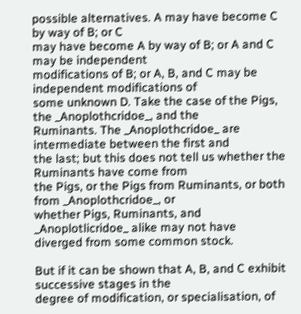possible alternatives. A may have become C by way of B; or C
may have become A by way of B; or A and C may be independent
modifications of B; or A, B, and C may be independent modifications of
some unknown D. Take the case of the Pigs, the _Anoplothcridoe_, and the
Ruminants. The _Anoplothcridoe_ are intermediate between the first and
the last; but this does not tell us whether the Ruminants have come from
the Pigs, or the Pigs from Ruminants, or both from _Anoplothcridoe_, or
whether Pigs, Ruminants, and _Anoplotlicridoe_ alike may not have
diverged from some common stock.

But if it can be shown that A, B, and C exhibit successive stages in the
degree of modification, or specialisation, of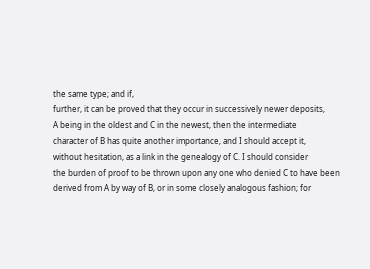the same type; and if,
further, it can be proved that they occur in successively newer deposits,
A being in the oldest and C in the newest, then the intermediate
character of B has quite another importance, and I should accept it,
without hesitation, as a link in the genealogy of C. I should consider
the burden of proof to be thrown upon any one who denied C to have been
derived from A by way of B, or in some closely analogous fashion; for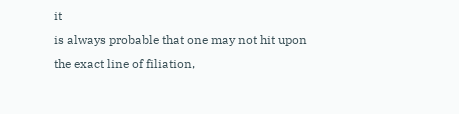it
is always probable that one may not hit upon the exact line of filiation,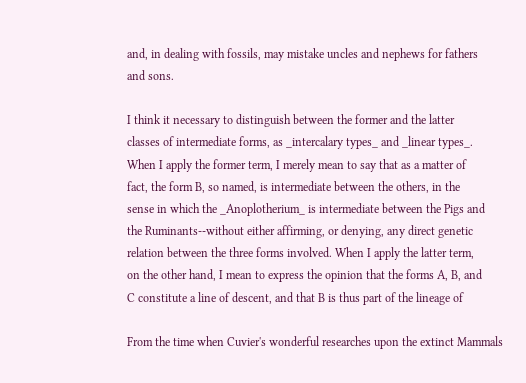and, in dealing with fossils, may mistake uncles and nephews for fathers
and sons.

I think it necessary to distinguish between the former and the latter
classes of intermediate forms, as _intercalary types_ and _linear types_.
When I apply the former term, I merely mean to say that as a matter of
fact, the form B, so named, is intermediate between the others, in the
sense in which the _Anoplotherium_ is intermediate between the Pigs and
the Ruminants--without either affirming, or denying, any direct genetic
relation between the three forms involved. When I apply the latter term,
on the other hand, I mean to express the opinion that the forms A, B, and
C constitute a line of descent, and that B is thus part of the lineage of

From the time when Cuvier's wonderful researches upon the extinct Mammals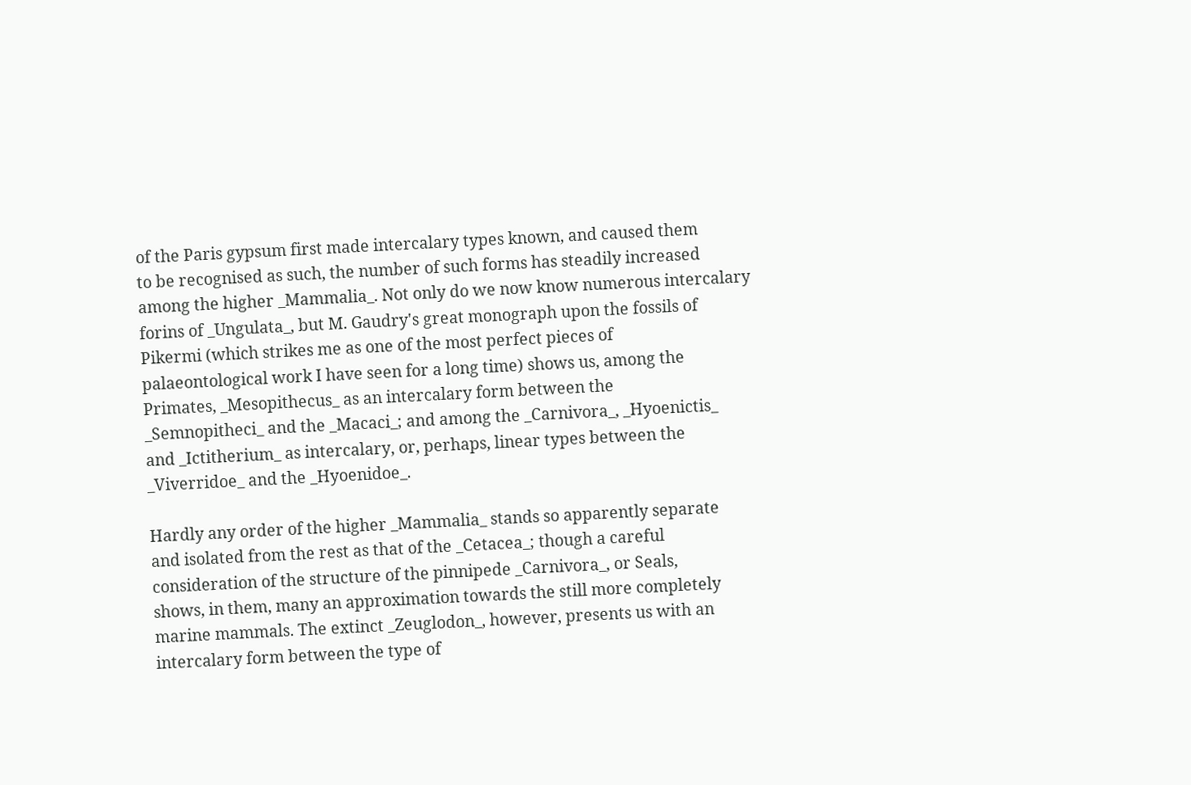of the Paris gypsum first made intercalary types known, and caused them
to be recognised as such, the number of such forms has steadily increased
among the higher _Mammalia_. Not only do we now know numerous intercalary
forins of _Ungulata_, but M. Gaudry's great monograph upon the fossils of
Pikermi (which strikes me as one of the most perfect pieces of
palaeontological work I have seen for a long time) shows us, among the
Primates, _Mesopithecus_ as an intercalary form between the
_Semnopitheci_ and the _Macaci_; and among the _Carnivora_, _Hyoenictis_
and _Ictitherium_ as intercalary, or, perhaps, linear types between the
_Viverridoe_ and the _Hyoenidoe_.

Hardly any order of the higher _Mammalia_ stands so apparently separate
and isolated from the rest as that of the _Cetacea_; though a careful
consideration of the structure of the pinnipede _Carnivora_, or Seals,
shows, in them, many an approximation towards the still more completely
marine mammals. The extinct _Zeuglodon_, however, presents us with an
intercalary form between the type of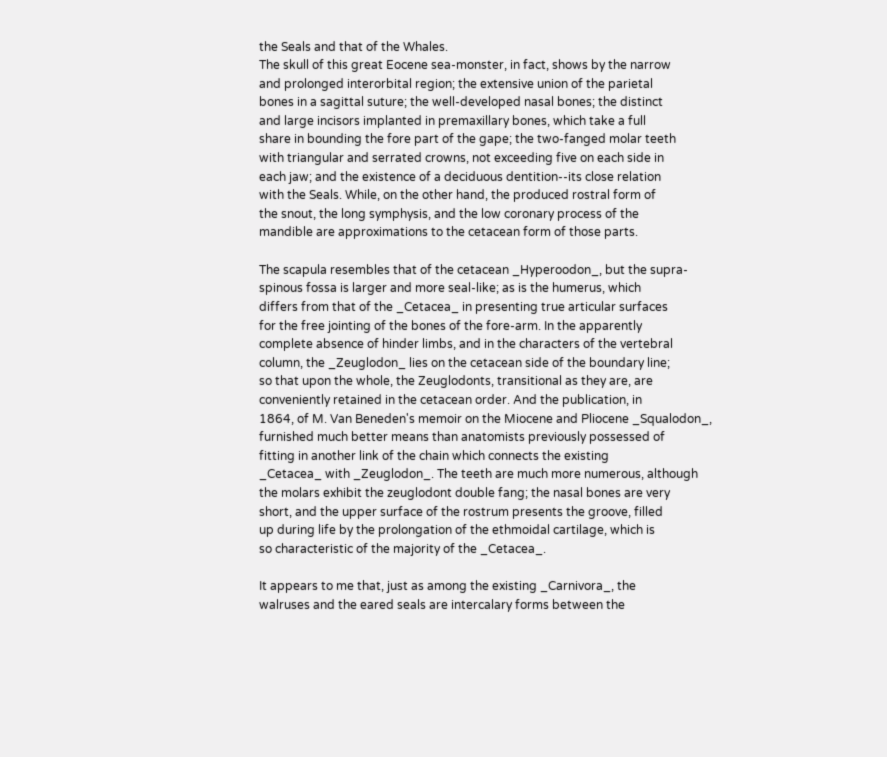the Seals and that of the Whales.
The skull of this great Eocene sea-monster, in fact, shows by the narrow
and prolonged interorbital region; the extensive union of the parietal
bones in a sagittal suture; the well-developed nasal bones; the distinct
and large incisors implanted in premaxillary bones, which take a full
share in bounding the fore part of the gape; the two-fanged molar teeth
with triangular and serrated crowns, not exceeding five on each side in
each jaw; and the existence of a deciduous dentition--its close relation
with the Seals. While, on the other hand, the produced rostral form of
the snout, the long symphysis, and the low coronary process of the
mandible are approximations to the cetacean form of those parts.

The scapula resembles that of the cetacean _Hyperoodon_, but the supra-
spinous fossa is larger and more seal-like; as is the humerus, which
differs from that of the _Cetacea_ in presenting true articular surfaces
for the free jointing of the bones of the fore-arm. In the apparently
complete absence of hinder limbs, and in the characters of the vertebral
column, the _Zeuglodon_ lies on the cetacean side of the boundary line;
so that upon the whole, the Zeuglodonts, transitional as they are, are
conveniently retained in the cetacean order. And the publication, in
1864, of M. Van Beneden's memoir on the Miocene and Pliocene _Squalodon_,
furnished much better means than anatomists previously possessed of
fitting in another link of the chain which connects the existing
_Cetacea_ with _Zeuglodon_. The teeth are much more numerous, although
the molars exhibit the zeuglodont double fang; the nasal bones are very
short, and the upper surface of the rostrum presents the groove, filled
up during life by the prolongation of the ethmoidal cartilage, which is
so characteristic of the majority of the _Cetacea_.

It appears to me that, just as among the existing _Carnivora_, the
walruses and the eared seals are intercalary forms between the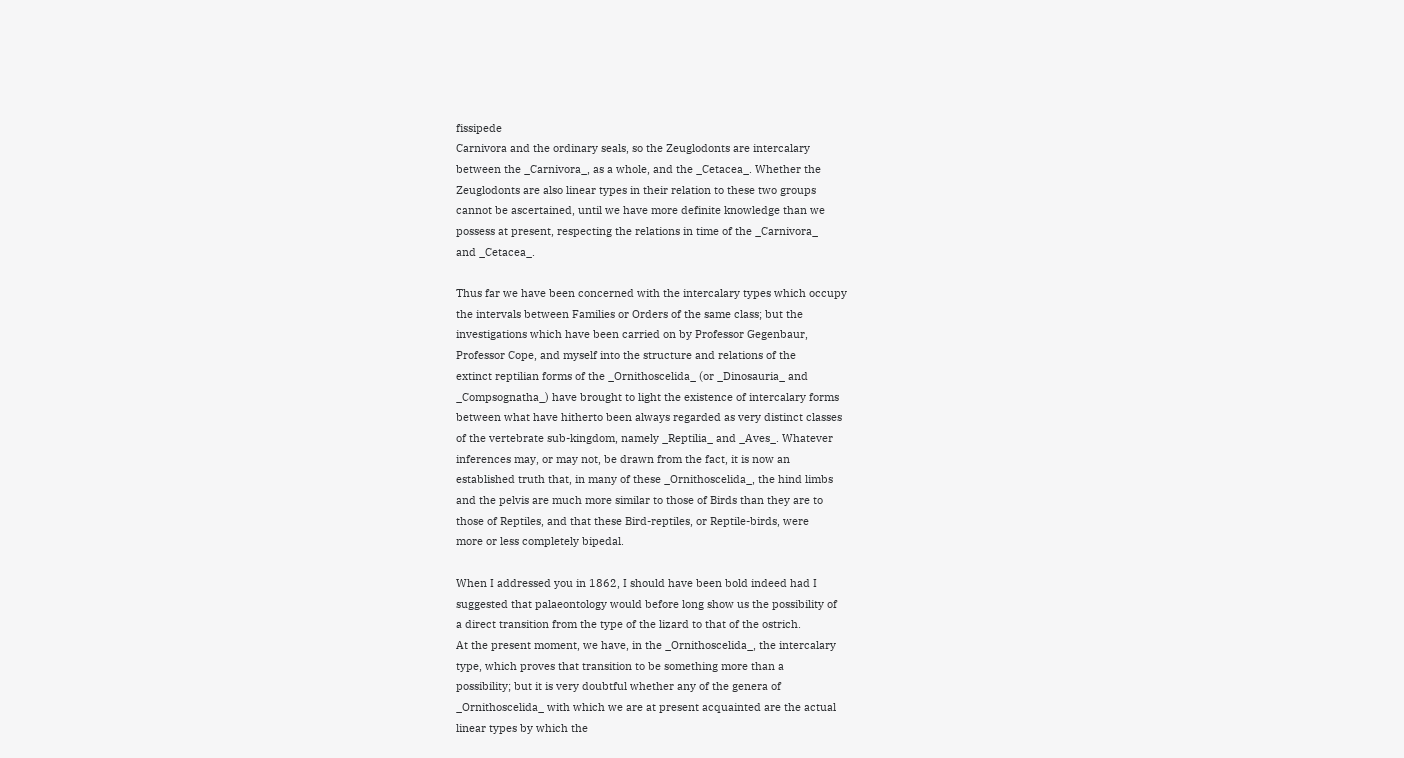fissipede
Carnivora and the ordinary seals, so the Zeuglodonts are intercalary
between the _Carnivora_, as a whole, and the _Cetacea_. Whether the
Zeuglodonts are also linear types in their relation to these two groups
cannot be ascertained, until we have more definite knowledge than we
possess at present, respecting the relations in time of the _Carnivora_
and _Cetacea_.

Thus far we have been concerned with the intercalary types which occupy
the intervals between Families or Orders of the same class; but the
investigations which have been carried on by Professor Gegenbaur,
Professor Cope, and myself into the structure and relations of the
extinct reptilian forms of the _Ornithoscelida_ (or _Dinosauria_ and
_Compsognatha_) have brought to light the existence of intercalary forms
between what have hitherto been always regarded as very distinct classes
of the vertebrate sub-kingdom, namely _Reptilia_ and _Aves_. Whatever
inferences may, or may not, be drawn from the fact, it is now an
established truth that, in many of these _Ornithoscelida_, the hind limbs
and the pelvis are much more similar to those of Birds than they are to
those of Reptiles, and that these Bird-reptiles, or Reptile-birds, were
more or less completely bipedal.

When I addressed you in 1862, I should have been bold indeed had I
suggested that palaeontology would before long show us the possibility of
a direct transition from the type of the lizard to that of the ostrich.
At the present moment, we have, in the _Ornithoscelida_, the intercalary
type, which proves that transition to be something more than a
possibility; but it is very doubtful whether any of the genera of
_Ornithoscelida_ with which we are at present acquainted are the actual
linear types by which the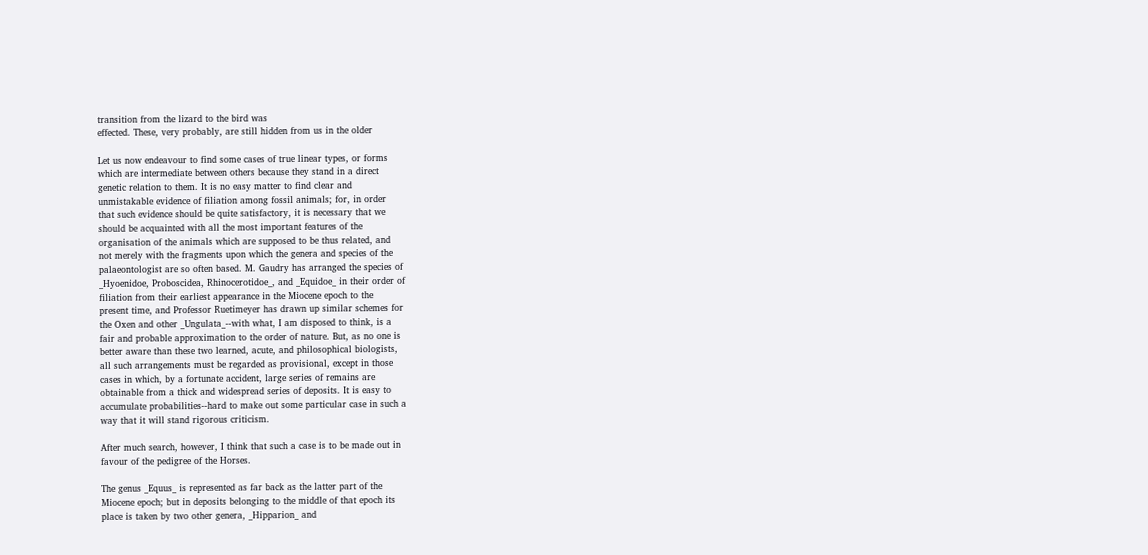transition from the lizard to the bird was
effected. These, very probably, are still hidden from us in the older

Let us now endeavour to find some cases of true linear types, or forms
which are intermediate between others because they stand in a direct
genetic relation to them. It is no easy matter to find clear and
unmistakable evidence of filiation among fossil animals; for, in order
that such evidence should be quite satisfactory, it is necessary that we
should be acquainted with all the most important features of the
organisation of the animals which are supposed to be thus related, and
not merely with the fragments upon which the genera and species of the
palaeontologist are so often based. M. Gaudry has arranged the species of
_Hyoenidoe, Proboscidea, Rhinocerotidoe_, and _Equidoe_ in their order of
filiation from their earliest appearance in the Miocene epoch to the
present time, and Professor Ruetimeyer has drawn up similar schemes for
the Oxen and other _Ungulata_--with what, I am disposed to think, is a
fair and probable approximation to the order of nature. But, as no one is
better aware than these two learned, acute, and philosophical biologists,
all such arrangements must be regarded as provisional, except in those
cases in which, by a fortunate accident, large series of remains are
obtainable from a thick and widespread series of deposits. It is easy to
accumulate probabilities--hard to make out some particular case in such a
way that it will stand rigorous criticism.

After much search, however, I think that such a case is to be made out in
favour of the pedigree of the Horses.

The genus _Equus_ is represented as far back as the latter part of the
Miocene epoch; but in deposits belonging to the middle of that epoch its
place is taken by two other genera, _Hipparion_ and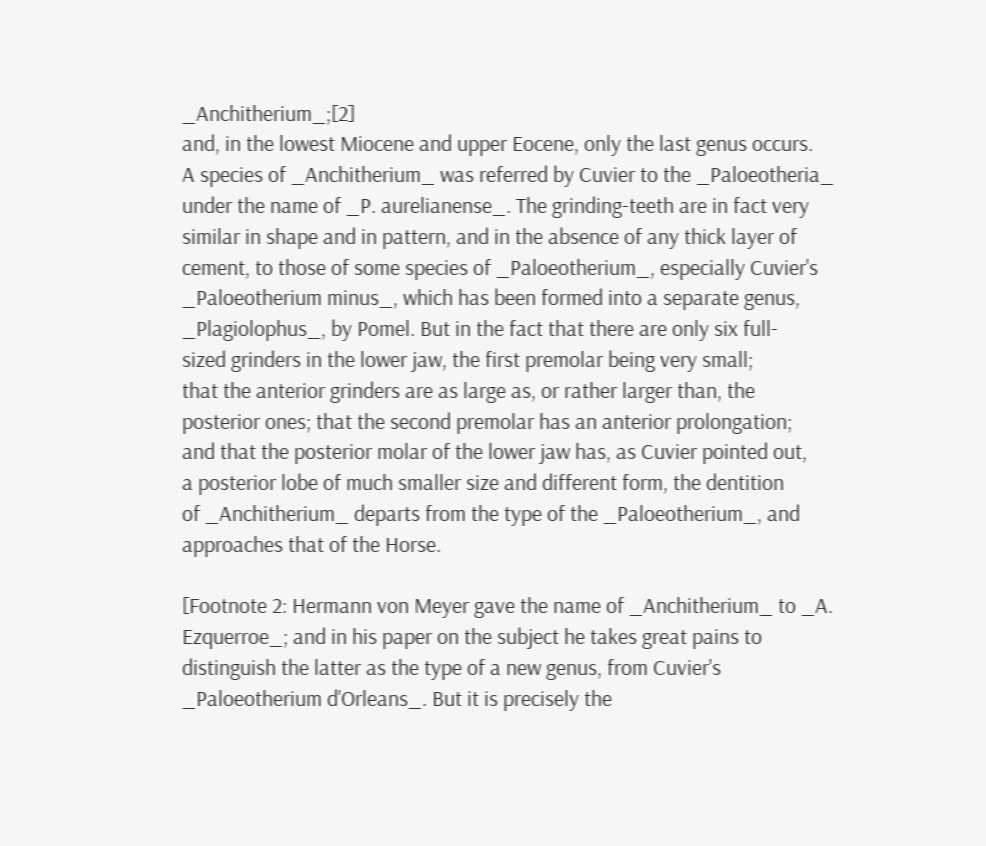_Anchitherium_;[2]
and, in the lowest Miocene and upper Eocene, only the last genus occurs.
A species of _Anchitherium_ was referred by Cuvier to the _Paloeotheria_
under the name of _P. aurelianense_. The grinding-teeth are in fact very
similar in shape and in pattern, and in the absence of any thick layer of
cement, to those of some species of _Paloeotherium_, especially Cuvier's
_Paloeotherium minus_, which has been formed into a separate genus,
_Plagiolophus_, by Pomel. But in the fact that there are only six full-
sized grinders in the lower jaw, the first premolar being very small;
that the anterior grinders are as large as, or rather larger than, the
posterior ones; that the second premolar has an anterior prolongation;
and that the posterior molar of the lower jaw has, as Cuvier pointed out,
a posterior lobe of much smaller size and different form, the dentition
of _Anchitherium_ departs from the type of the _Paloeotherium_, and
approaches that of the Horse.

[Footnote 2: Hermann von Meyer gave the name of _Anchitherium_ to _A.
Ezquerroe_; and in his paper on the subject he takes great pains to
distinguish the latter as the type of a new genus, from Cuvier's
_Paloeotherium d'Orleans_. But it is precisely the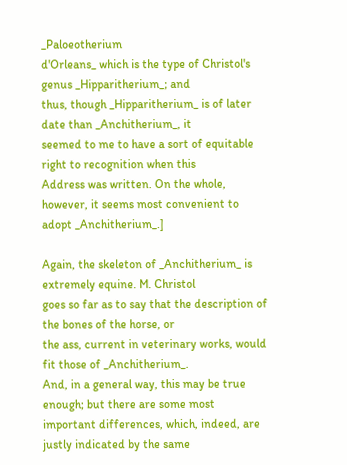_Paloeotherium
d'Orleans_ which is the type of Christol's genus _Hipparitherium_; and
thus, though _Hipparitherium_ is of later date than _Anchitherium_, it
seemed to me to have a sort of equitable right to recognition when this
Address was written. On the whole, however, it seems most convenient to
adopt _Anchitherium_.]

Again, the skeleton of _Anchitherium_ is extremely equine. M. Christol
goes so far as to say that the description of the bones of the horse, or
the ass, current in veterinary works, would fit those of _Anchitherium_.
And, in a general way, this may be true enough; but there are some most
important differences, which, indeed, are justly indicated by the same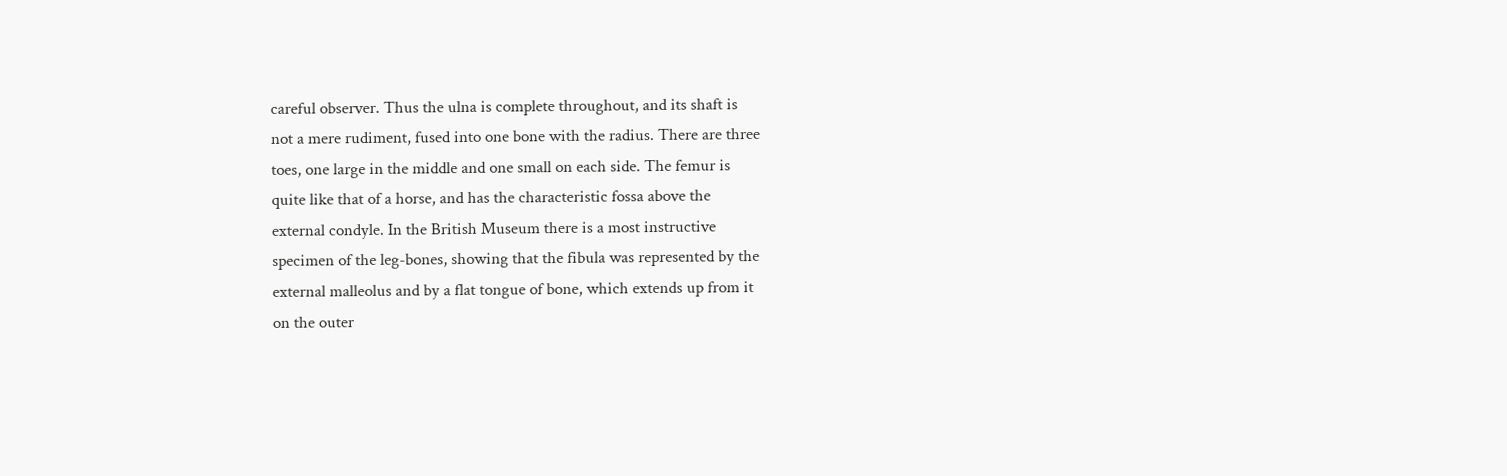careful observer. Thus the ulna is complete throughout, and its shaft is
not a mere rudiment, fused into one bone with the radius. There are three
toes, one large in the middle and one small on each side. The femur is
quite like that of a horse, and has the characteristic fossa above the
external condyle. In the British Museum there is a most instructive
specimen of the leg-bones, showing that the fibula was represented by the
external malleolus and by a flat tongue of bone, which extends up from it
on the outer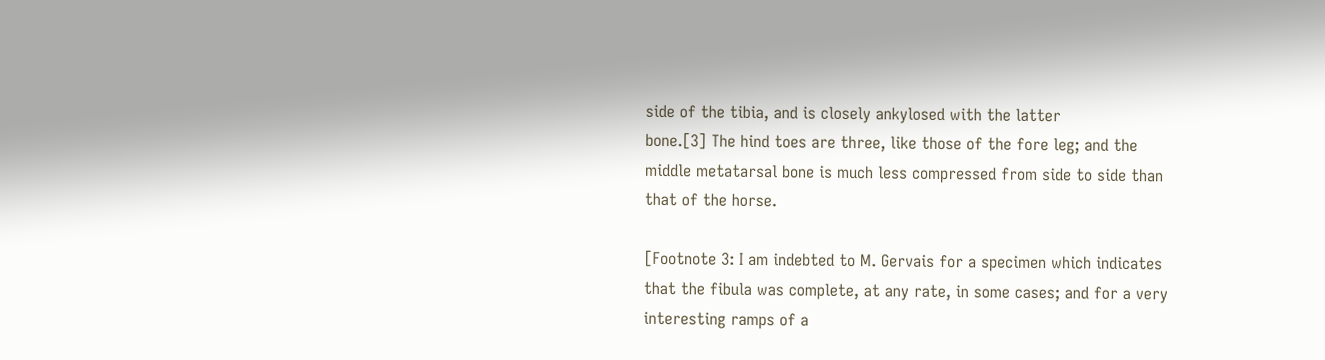side of the tibia, and is closely ankylosed with the latter
bone.[3] The hind toes are three, like those of the fore leg; and the
middle metatarsal bone is much less compressed from side to side than
that of the horse.

[Footnote 3: I am indebted to M. Gervais for a specimen which indicates
that the fibula was complete, at any rate, in some cases; and for a very
interesting ramps of a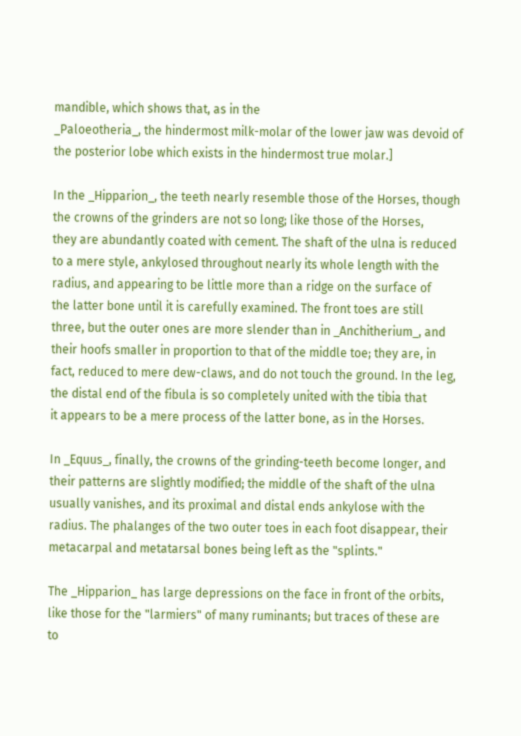mandible, which shows that, as in the
_Paloeotheria_, the hindermost milk-molar of the lower jaw was devoid of
the posterior lobe which exists in the hindermost true molar.]

In the _Hipparion_, the teeth nearly resemble those of the Horses, though
the crowns of the grinders are not so long; like those of the Horses,
they are abundantly coated with cement. The shaft of the ulna is reduced
to a mere style, ankylosed throughout nearly its whole length with the
radius, and appearing to be little more than a ridge on the surface of
the latter bone until it is carefully examined. The front toes are still
three, but the outer ones are more slender than in _Anchitherium_, and
their hoofs smaller in proportion to that of the middle toe; they are, in
fact, reduced to mere dew-claws, and do not touch the ground. In the leg,
the distal end of the fibula is so completely united with the tibia that
it appears to be a mere process of the latter bone, as in the Horses.

In _Equus_, finally, the crowns of the grinding-teeth become longer, and
their patterns are slightly modified; the middle of the shaft of the ulna
usually vanishes, and its proximal and distal ends ankylose with the
radius. The phalanges of the two outer toes in each foot disappear, their
metacarpal and metatarsal bones being left as the "splints."

The _Hipparion_ has large depressions on the face in front of the orbits,
like those for the "larmiers" of many ruminants; but traces of these are
to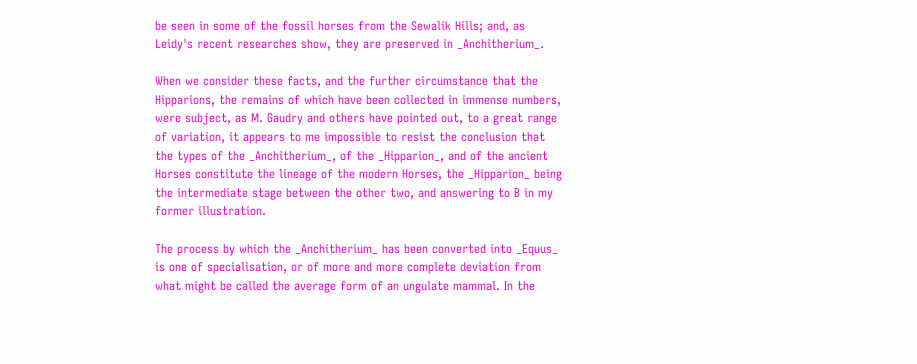be seen in some of the fossil horses from the Sewalik Hills; and, as
Leidy's recent researches show, they are preserved in _Anchitherium_.

When we consider these facts, and the further circumstance that the
Hipparions, the remains of which have been collected in immense numbers,
were subject, as M. Gaudry and others have pointed out, to a great range
of variation, it appears to me impossible to resist the conclusion that
the types of the _Anchitherium_, of the _Hipparion_, and of the ancient
Horses constitute the lineage of the modern Horses, the _Hipparion_ being
the intermediate stage between the other two, and answering to B in my
former illustration.

The process by which the _Anchitherium_ has been converted into _Equus_
is one of specialisation, or of more and more complete deviation from
what might be called the average form of an ungulate mammal. In the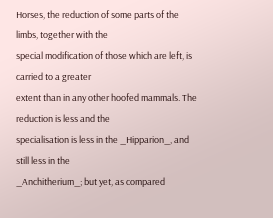Horses, the reduction of some parts of the limbs, together with the
special modification of those which are left, is carried to a greater
extent than in any other hoofed mammals. The reduction is less and the
specialisation is less in the _Hipparion_, and still less in the
_Anchitherium_; but yet, as compared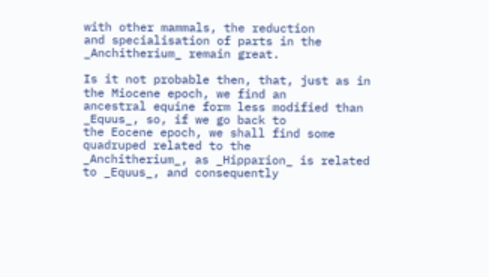with other mammals, the reduction
and specialisation of parts in the _Anchitherium_ remain great.

Is it not probable then, that, just as in the Miocene epoch, we find an
ancestral equine form less modified than _Equus_, so, if we go back to
the Eocene epoch, we shall find some quadruped related to the
_Anchitherium_, as _Hipparion_ is related to _Equus_, and consequently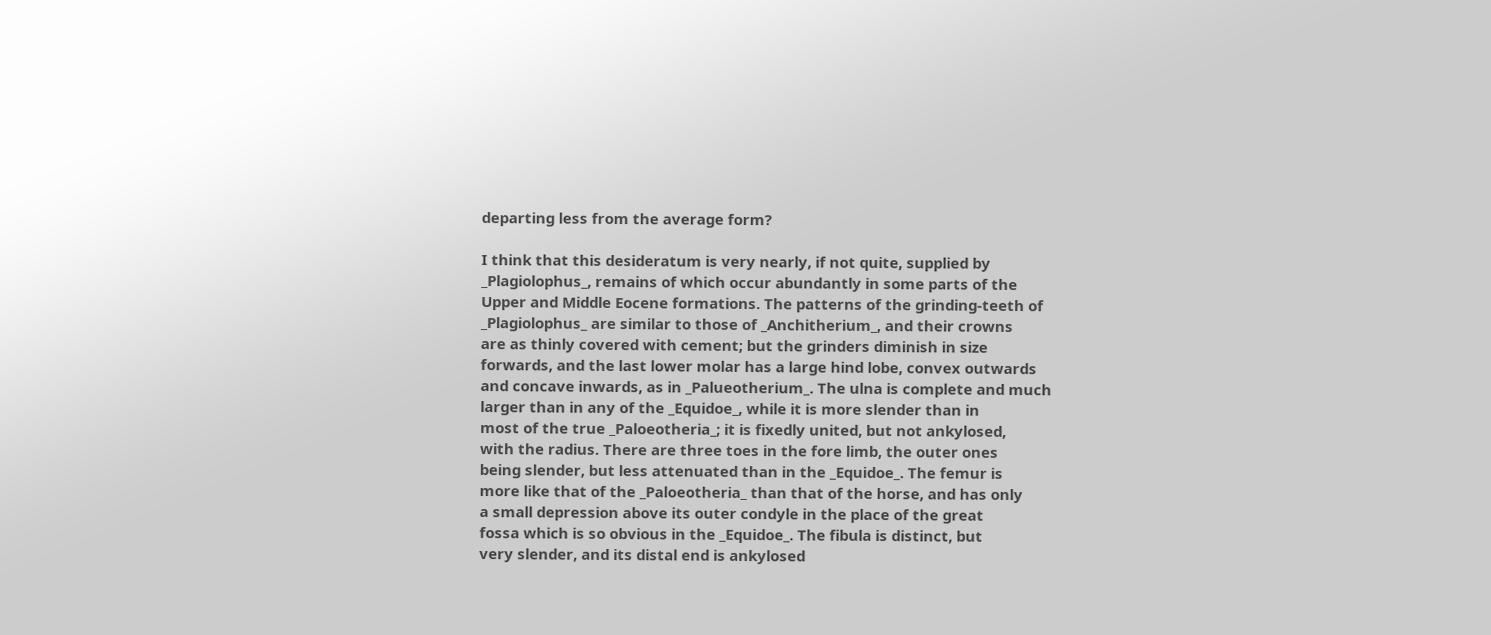departing less from the average form?

I think that this desideratum is very nearly, if not quite, supplied by
_Plagiolophus_, remains of which occur abundantly in some parts of the
Upper and Middle Eocene formations. The patterns of the grinding-teeth of
_Plagiolophus_ are similar to those of _Anchitherium_, and their crowns
are as thinly covered with cement; but the grinders diminish in size
forwards, and the last lower molar has a large hind lobe, convex outwards
and concave inwards, as in _Palueotherium_. The ulna is complete and much
larger than in any of the _Equidoe_, while it is more slender than in
most of the true _Paloeotheria_; it is fixedly united, but not ankylosed,
with the radius. There are three toes in the fore limb, the outer ones
being slender, but less attenuated than in the _Equidoe_. The femur is
more like that of the _Paloeotheria_ than that of the horse, and has only
a small depression above its outer condyle in the place of the great
fossa which is so obvious in the _Equidoe_. The fibula is distinct, but
very slender, and its distal end is ankylosed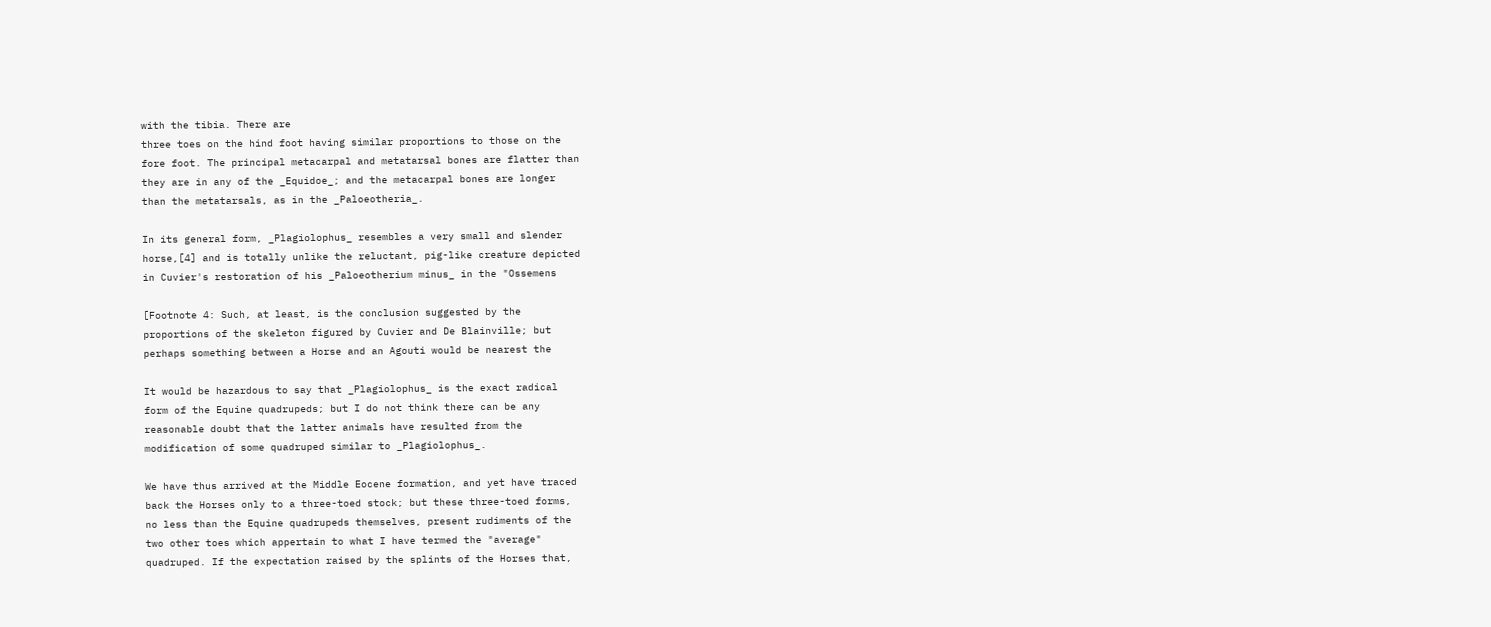with the tibia. There are
three toes on the hind foot having similar proportions to those on the
fore foot. The principal metacarpal and metatarsal bones are flatter than
they are in any of the _Equidoe_; and the metacarpal bones are longer
than the metatarsals, as in the _Paloeotheria_.

In its general form, _Plagiolophus_ resembles a very small and slender
horse,[4] and is totally unlike the reluctant, pig-like creature depicted
in Cuvier's restoration of his _Paloeotherium minus_ in the "Ossemens

[Footnote 4: Such, at least, is the conclusion suggested by the
proportions of the skeleton figured by Cuvier and De Blainville; but
perhaps something between a Horse and an Agouti would be nearest the

It would be hazardous to say that _Plagiolophus_ is the exact radical
form of the Equine quadrupeds; but I do not think there can be any
reasonable doubt that the latter animals have resulted from the
modification of some quadruped similar to _Plagiolophus_.

We have thus arrived at the Middle Eocene formation, and yet have traced
back the Horses only to a three-toed stock; but these three-toed forms,
no less than the Equine quadrupeds themselves, present rudiments of the
two other toes which appertain to what I have termed the "average"
quadruped. If the expectation raised by the splints of the Horses that,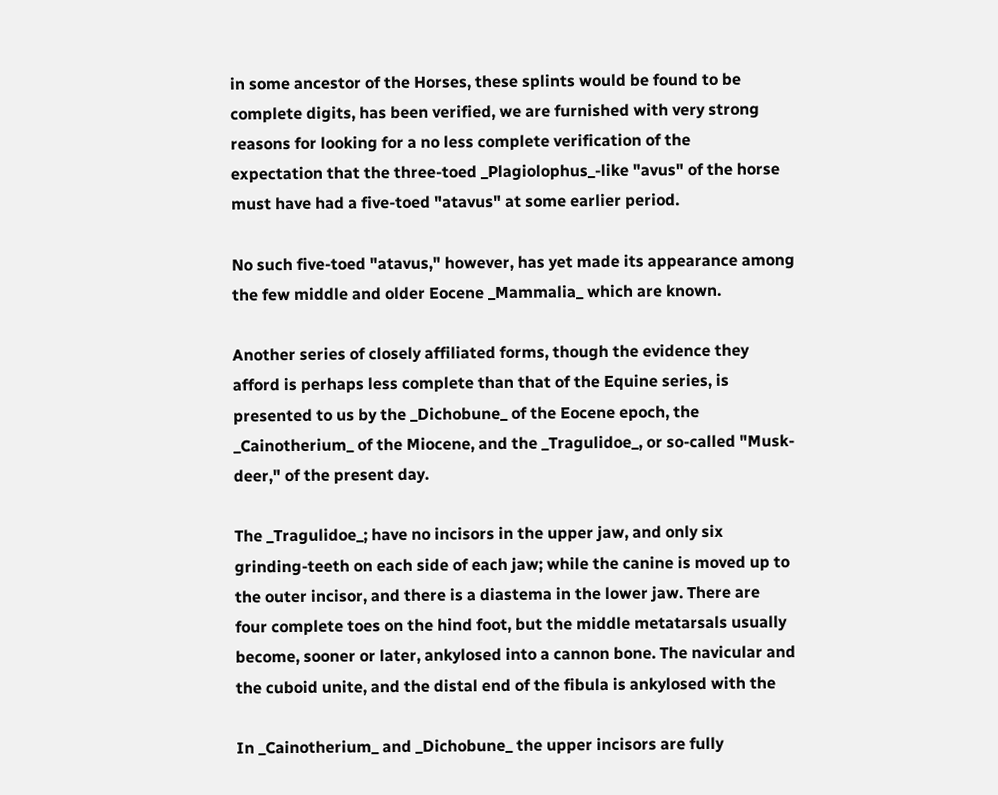in some ancestor of the Horses, these splints would be found to be
complete digits, has been verified, we are furnished with very strong
reasons for looking for a no less complete verification of the
expectation that the three-toed _Plagiolophus_-like "avus" of the horse
must have had a five-toed "atavus" at some earlier period.

No such five-toed "atavus," however, has yet made its appearance among
the few middle and older Eocene _Mammalia_ which are known.

Another series of closely affiliated forms, though the evidence they
afford is perhaps less complete than that of the Equine series, is
presented to us by the _Dichobune_ of the Eocene epoch, the
_Cainotherium_ of the Miocene, and the _Tragulidoe_, or so-called "Musk-
deer," of the present day.

The _Tragulidoe_; have no incisors in the upper jaw, and only six
grinding-teeth on each side of each jaw; while the canine is moved up to
the outer incisor, and there is a diastema in the lower jaw. There are
four complete toes on the hind foot, but the middle metatarsals usually
become, sooner or later, ankylosed into a cannon bone. The navicular and
the cuboid unite, and the distal end of the fibula is ankylosed with the

In _Cainotherium_ and _Dichobune_ the upper incisors are fully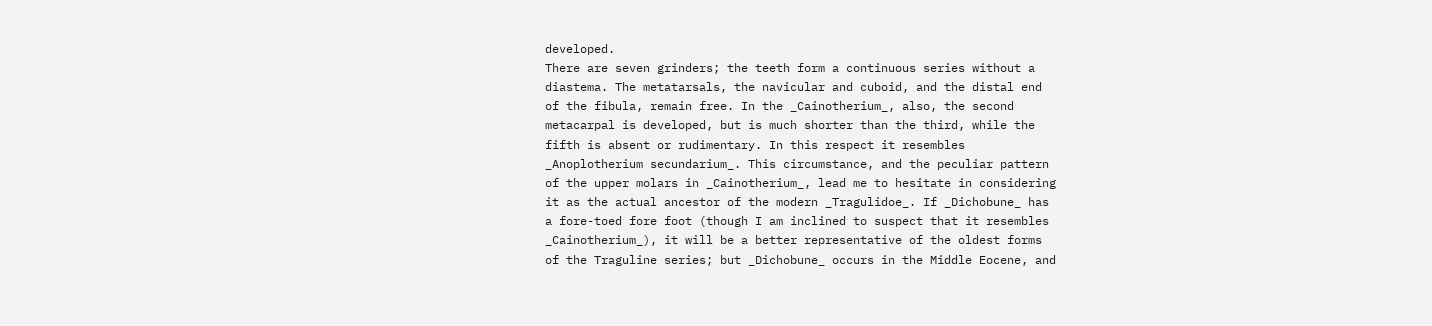developed.
There are seven grinders; the teeth form a continuous series without a
diastema. The metatarsals, the navicular and cuboid, and the distal end
of the fibula, remain free. In the _Cainotherium_, also, the second
metacarpal is developed, but is much shorter than the third, while the
fifth is absent or rudimentary. In this respect it resembles
_Anoplotherium secundarium_. This circumstance, and the peculiar pattern
of the upper molars in _Cainotherium_, lead me to hesitate in considering
it as the actual ancestor of the modern _Tragulidoe_. If _Dichobune_ has
a fore-toed fore foot (though I am inclined to suspect that it resembles
_Cainotherium_), it will be a better representative of the oldest forms
of the Traguline series; but _Dichobune_ occurs in the Middle Eocene, and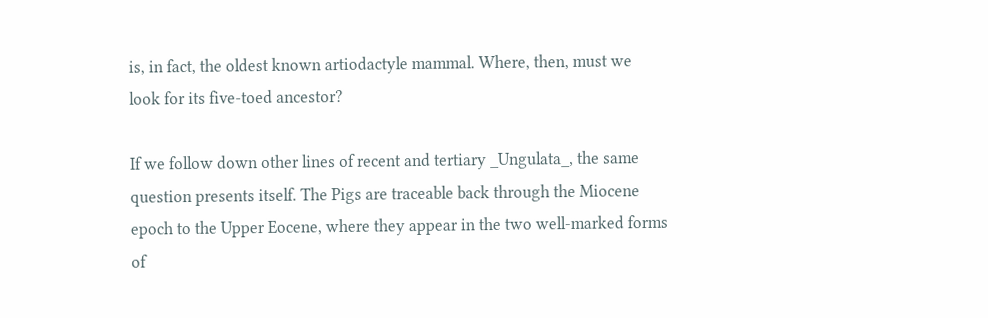is, in fact, the oldest known artiodactyle mammal. Where, then, must we
look for its five-toed ancestor?

If we follow down other lines of recent and tertiary _Ungulata_, the same
question presents itself. The Pigs are traceable back through the Miocene
epoch to the Upper Eocene, where they appear in the two well-marked forms
of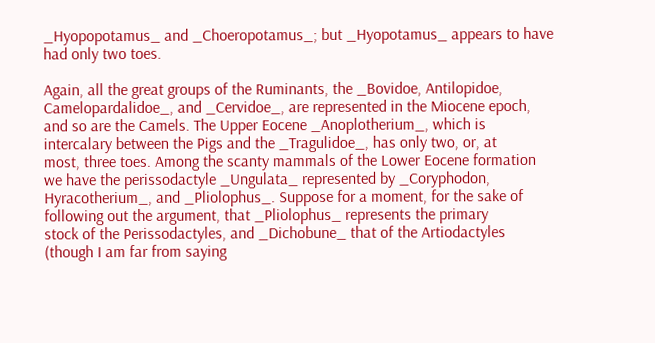_Hyopopotamus_ and _Choeropotamus_; but _Hyopotamus_ appears to have
had only two toes.

Again, all the great groups of the Ruminants, the _Bovidoe, Antilopidoe,
Camelopardalidoe_, and _Cervidoe_, are represented in the Miocene epoch,
and so are the Camels. The Upper Eocene _Anoplotherium_, which is
intercalary between the Pigs and the _Tragulidoe_, has only two, or, at
most, three toes. Among the scanty mammals of the Lower Eocene formation
we have the perissodactyle _Ungulata_ represented by _Coryphodon,
Hyracotherium_, and _Pliolophus_. Suppose for a moment, for the sake of
following out the argument, that _Pliolophus_ represents the primary
stock of the Perissodactyles, and _Dichobune_ that of the Artiodactyles
(though I am far from saying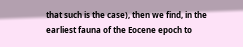that such is the case), then we find, in the
earliest fauna of the Eocene epoch to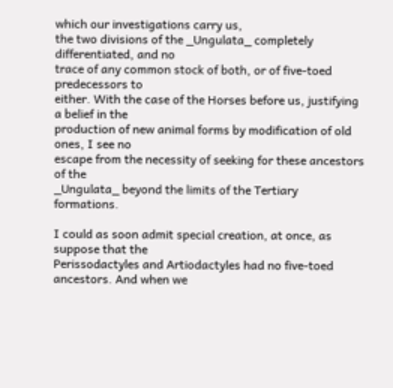which our investigations carry us,
the two divisions of the _Ungulata_ completely differentiated, and no
trace of any common stock of both, or of five-toed predecessors to
either. With the case of the Horses before us, justifying a belief in the
production of new animal forms by modification of old ones, I see no
escape from the necessity of seeking for these ancestors of the
_Ungulata_ beyond the limits of the Tertiary formations.

I could as soon admit special creation, at once, as suppose that the
Perissodactyles and Artiodactyles had no five-toed ancestors. And when we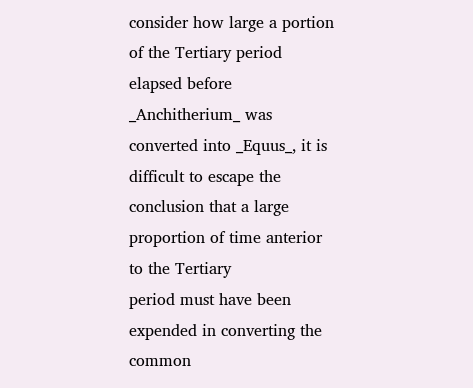consider how large a portion of the Tertiary period elapsed before
_Anchitherium_ was converted into _Equus_, it is difficult to escape the
conclusion that a large proportion of time anterior to the Tertiary
period must have been expended in converting the common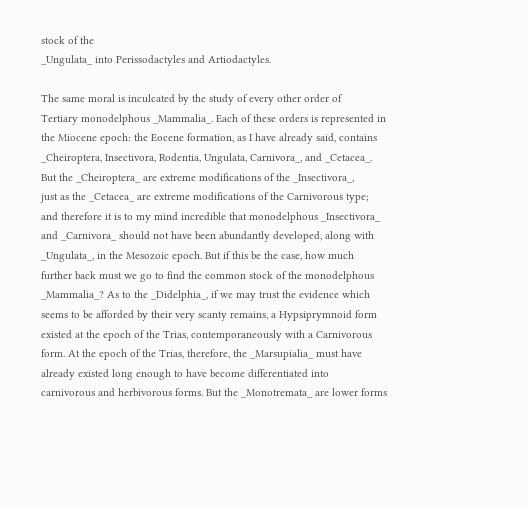stock of the
_Ungulata_ into Perissodactyles and Artiodactyles.

The same moral is inculcated by the study of every other order of
Tertiary monodelphous _Mammalia_. Each of these orders is represented in
the Miocene epoch: the Eocene formation, as I have already said, contains
_Cheiroptera, Insectivora, Rodentia, Ungulata, Carnivora_, and _Cetacea_.
But the _Cheiroptera_ are extreme modifications of the _Insectivora_,
just as the _Cetacea_ are extreme modifications of the Carnivorous type;
and therefore it is to my mind incredible that monodelphous _Insectivora_
and _Carnivora_ should not have been abundantly developed, along with
_Ungulata_, in the Mesozoic epoch. But if this be the case, how much
further back must we go to find the common stock of the monodelphous
_Mammalia_? As to the _Didelphia_, if we may trust the evidence which
seems to be afforded by their very scanty remains, a Hypsiprymnoid form
existed at the epoch of the Trias, contemporaneously with a Carnivorous
form. At the epoch of the Trias, therefore, the _Marsupialia_ must have
already existed long enough to have become differentiated into
carnivorous and herbivorous forms. But the _Monotremata_ are lower forms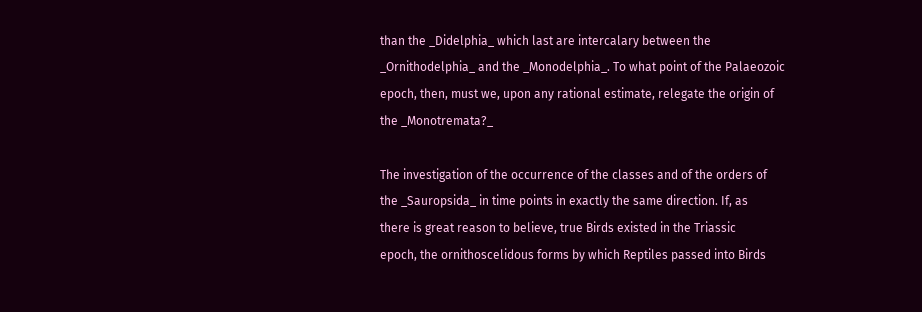than the _Didelphia_ which last are intercalary between the
_Ornithodelphia_ and the _Monodelphia_. To what point of the Palaeozoic
epoch, then, must we, upon any rational estimate, relegate the origin of
the _Monotremata?_

The investigation of the occurrence of the classes and of the orders of
the _Sauropsida_ in time points in exactly the same direction. If, as
there is great reason to believe, true Birds existed in the Triassic
epoch, the ornithoscelidous forms by which Reptiles passed into Birds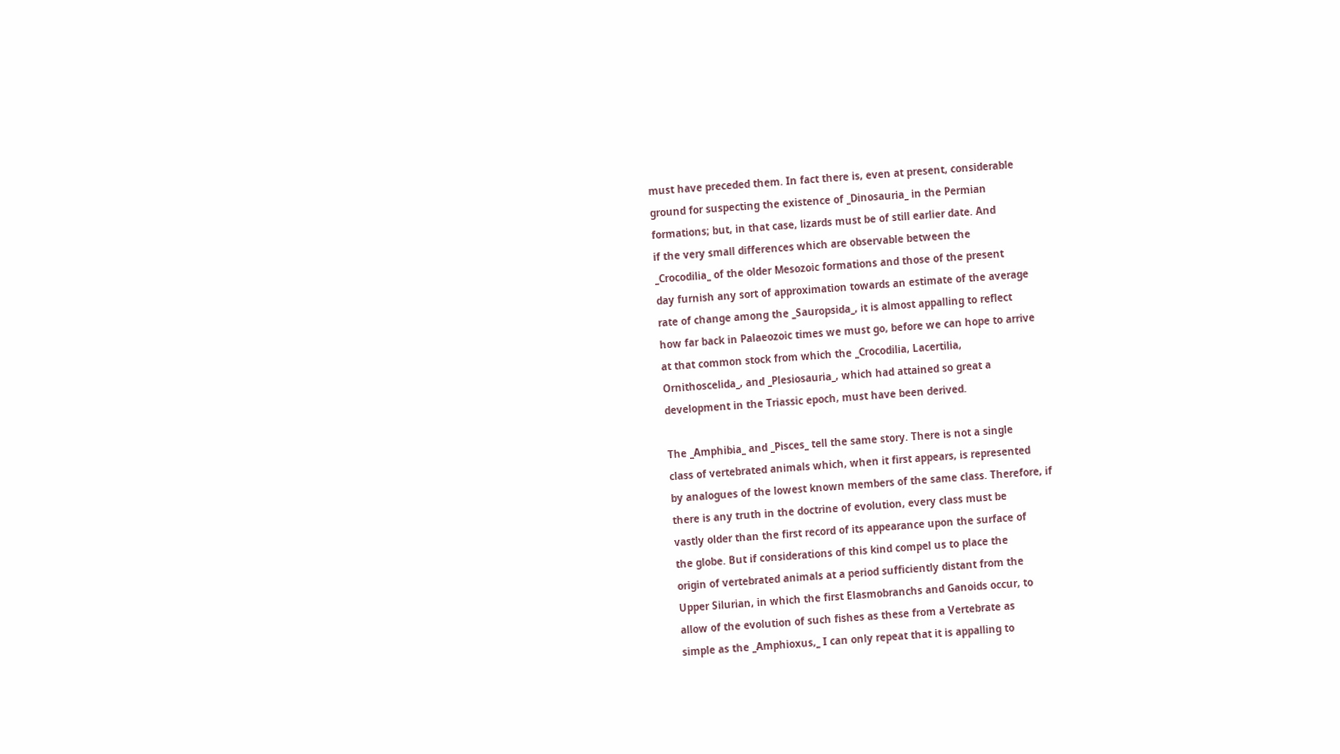must have preceded them. In fact there is, even at present, considerable
ground for suspecting the existence of _Dinosauria_ in the Permian
formations; but, in that case, lizards must be of still earlier date. And
if the very small differences which are observable between the
_Crocodilia_ of the older Mesozoic formations and those of the present
day furnish any sort of approximation towards an estimate of the average
rate of change among the _Sauropsida_, it is almost appalling to reflect
how far back in Palaeozoic times we must go, before we can hope to arrive
at that common stock from which the _Crocodilia, Lacertilia,
Ornithoscelida_, and _Plesiosauria_, which had attained so great a
development in the Triassic epoch, must have been derived.

The _Amphibia_ and _Pisces_ tell the same story. There is not a single
class of vertebrated animals which, when it first appears, is represented
by analogues of the lowest known members of the same class. Therefore, if
there is any truth in the doctrine of evolution, every class must be
vastly older than the first record of its appearance upon the surface of
the globe. But if considerations of this kind compel us to place the
origin of vertebrated animals at a period sufficiently distant from the
Upper Silurian, in which the first Elasmobranchs and Ganoids occur, to
allow of the evolution of such fishes as these from a Vertebrate as
simple as the _Amphioxus,_ I can only repeat that it is appalling to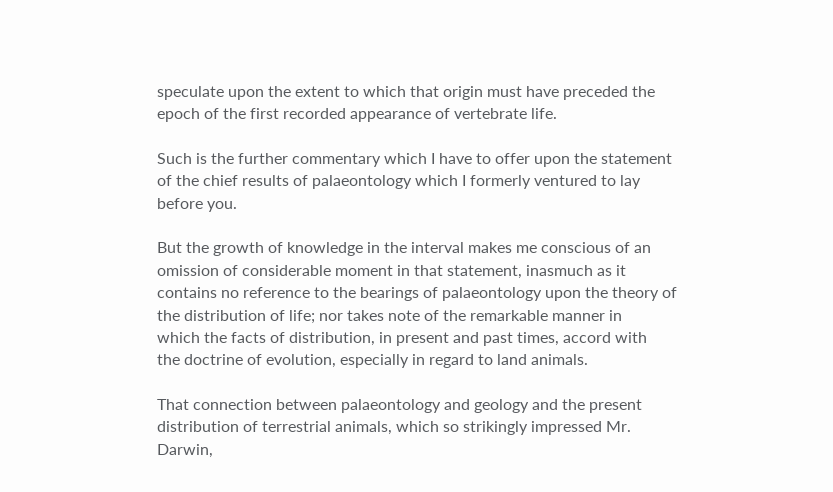speculate upon the extent to which that origin must have preceded the
epoch of the first recorded appearance of vertebrate life.

Such is the further commentary which I have to offer upon the statement
of the chief results of palaeontology which I formerly ventured to lay
before you.

But the growth of knowledge in the interval makes me conscious of an
omission of considerable moment in that statement, inasmuch as it
contains no reference to the bearings of palaeontology upon the theory of
the distribution of life; nor takes note of the remarkable manner in
which the facts of distribution, in present and past times, accord with
the doctrine of evolution, especially in regard to land animals.

That connection between palaeontology and geology and the present
distribution of terrestrial animals, which so strikingly impressed Mr.
Darwin,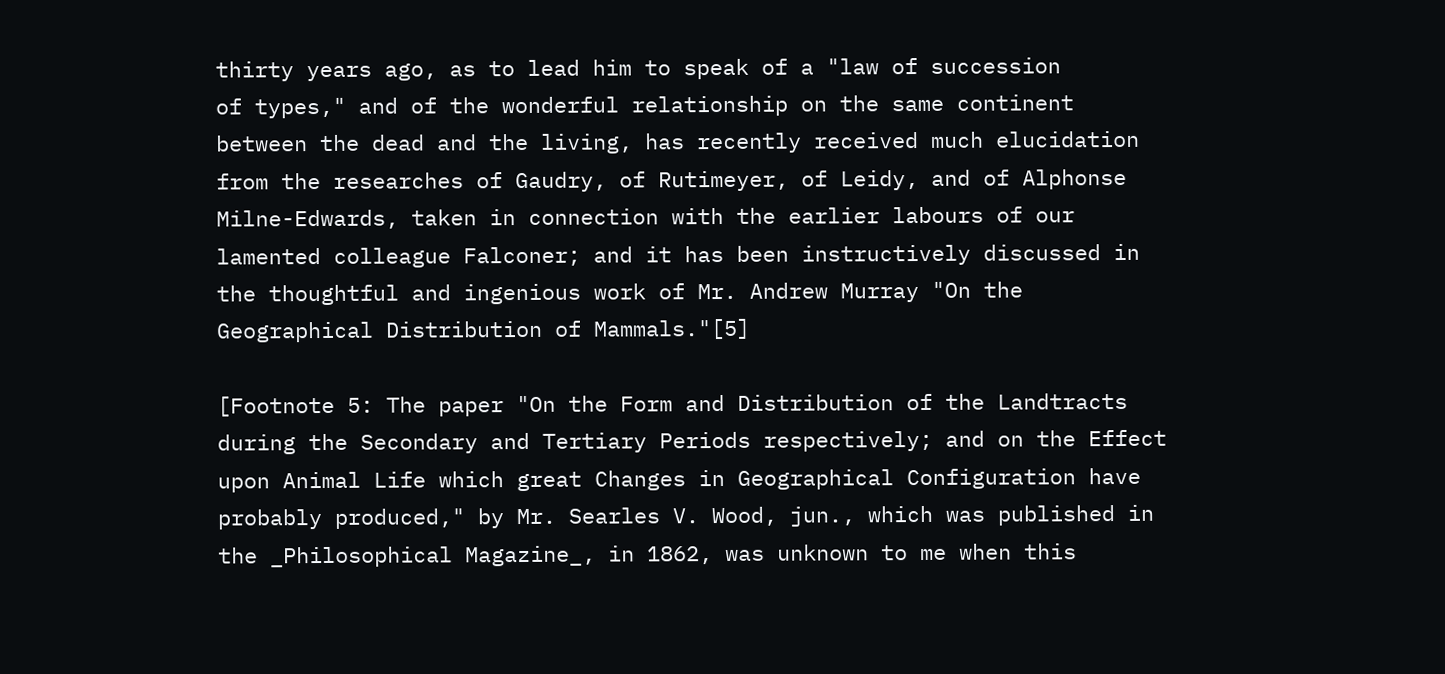thirty years ago, as to lead him to speak of a "law of succession
of types," and of the wonderful relationship on the same continent
between the dead and the living, has recently received much elucidation
from the researches of Gaudry, of Rutimeyer, of Leidy, and of Alphonse
Milne-Edwards, taken in connection with the earlier labours of our
lamented colleague Falconer; and it has been instructively discussed in
the thoughtful and ingenious work of Mr. Andrew Murray "On the
Geographical Distribution of Mammals."[5]

[Footnote 5: The paper "On the Form and Distribution of the Landtracts
during the Secondary and Tertiary Periods respectively; and on the Effect
upon Animal Life which great Changes in Geographical Configuration have
probably produced," by Mr. Searles V. Wood, jun., which was published in
the _Philosophical Magazine_, in 1862, was unknown to me when this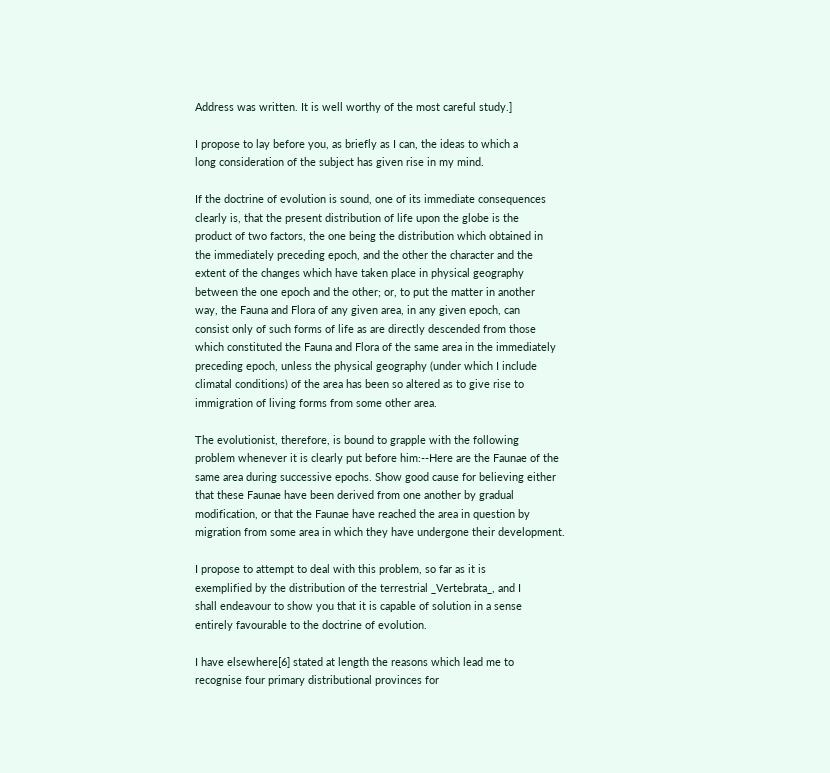Address was written. It is well worthy of the most careful study.]

I propose to lay before you, as briefly as I can, the ideas to which a
long consideration of the subject has given rise in my mind.

If the doctrine of evolution is sound, one of its immediate consequences
clearly is, that the present distribution of life upon the globe is the
product of two factors, the one being the distribution which obtained in
the immediately preceding epoch, and the other the character and the
extent of the changes which have taken place in physical geography
between the one epoch and the other; or, to put the matter in another
way, the Fauna and Flora of any given area, in any given epoch, can
consist only of such forms of life as are directly descended from those
which constituted the Fauna and Flora of the same area in the immediately
preceding epoch, unless the physical geography (under which I include
climatal conditions) of the area has been so altered as to give rise to
immigration of living forms from some other area.

The evolutionist, therefore, is bound to grapple with the following
problem whenever it is clearly put before him:--Here are the Faunae of the
same area during successive epochs. Show good cause for believing either
that these Faunae have been derived from one another by gradual
modification, or that the Faunae have reached the area in question by
migration from some area in which they have undergone their development.

I propose to attempt to deal with this problem, so far as it is
exemplified by the distribution of the terrestrial _Vertebrata_, and I
shall endeavour to show you that it is capable of solution in a sense
entirely favourable to the doctrine of evolution.

I have elsewhere[6] stated at length the reasons which lead me to
recognise four primary distributional provinces for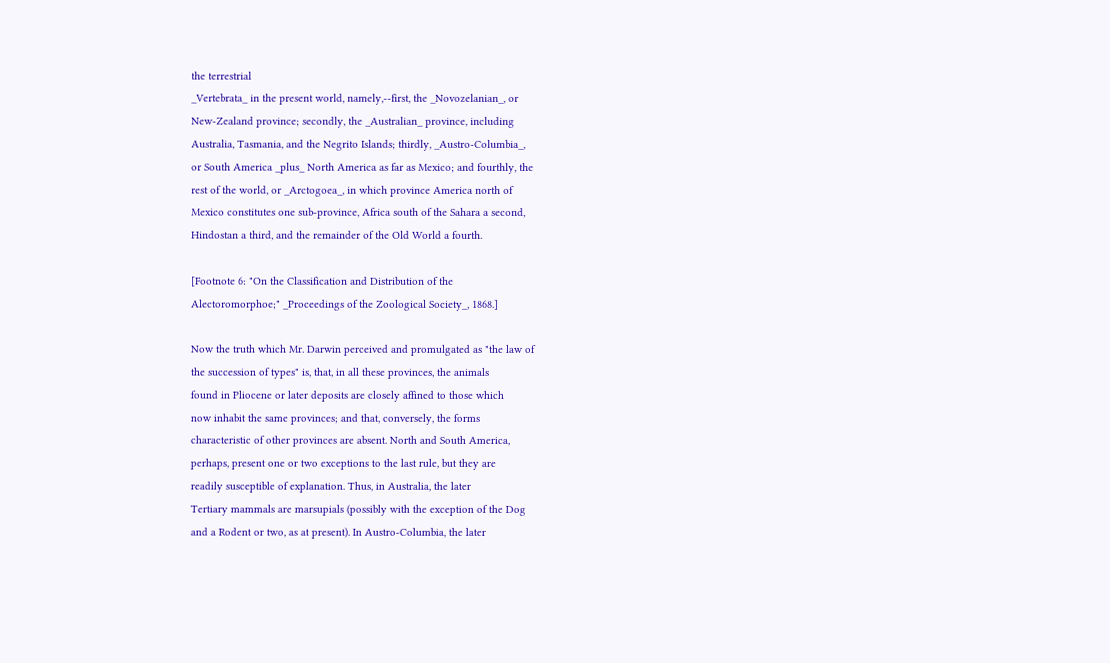the terrestrial
_Vertebrata_ in the present world, namely,--first, the _Novozelanian_, or
New-Zealand province; secondly, the _Australian_ province, including
Australia, Tasmania, and the Negrito Islands; thirdly, _Austro-Columbia_,
or South America _plus_ North America as far as Mexico; and fourthly, the
rest of the world, or _Arctogoea_, in which province America north of
Mexico constitutes one sub-province, Africa south of the Sahara a second,
Hindostan a third, and the remainder of the Old World a fourth.

[Footnote 6: "On the Classification and Distribution of the
Alectoromorphoe;" _Proceedings of the Zoological Society_, 1868.]

Now the truth which Mr. Darwin perceived and promulgated as "the law of
the succession of types" is, that, in all these provinces, the animals
found in Pliocene or later deposits are closely affined to those which
now inhabit the same provinces; and that, conversely, the forms
characteristic of other provinces are absent. North and South America,
perhaps, present one or two exceptions to the last rule, but they are
readily susceptible of explanation. Thus, in Australia, the later
Tertiary mammals are marsupials (possibly with the exception of the Dog
and a Rodent or two, as at present). In Austro-Columbia, the later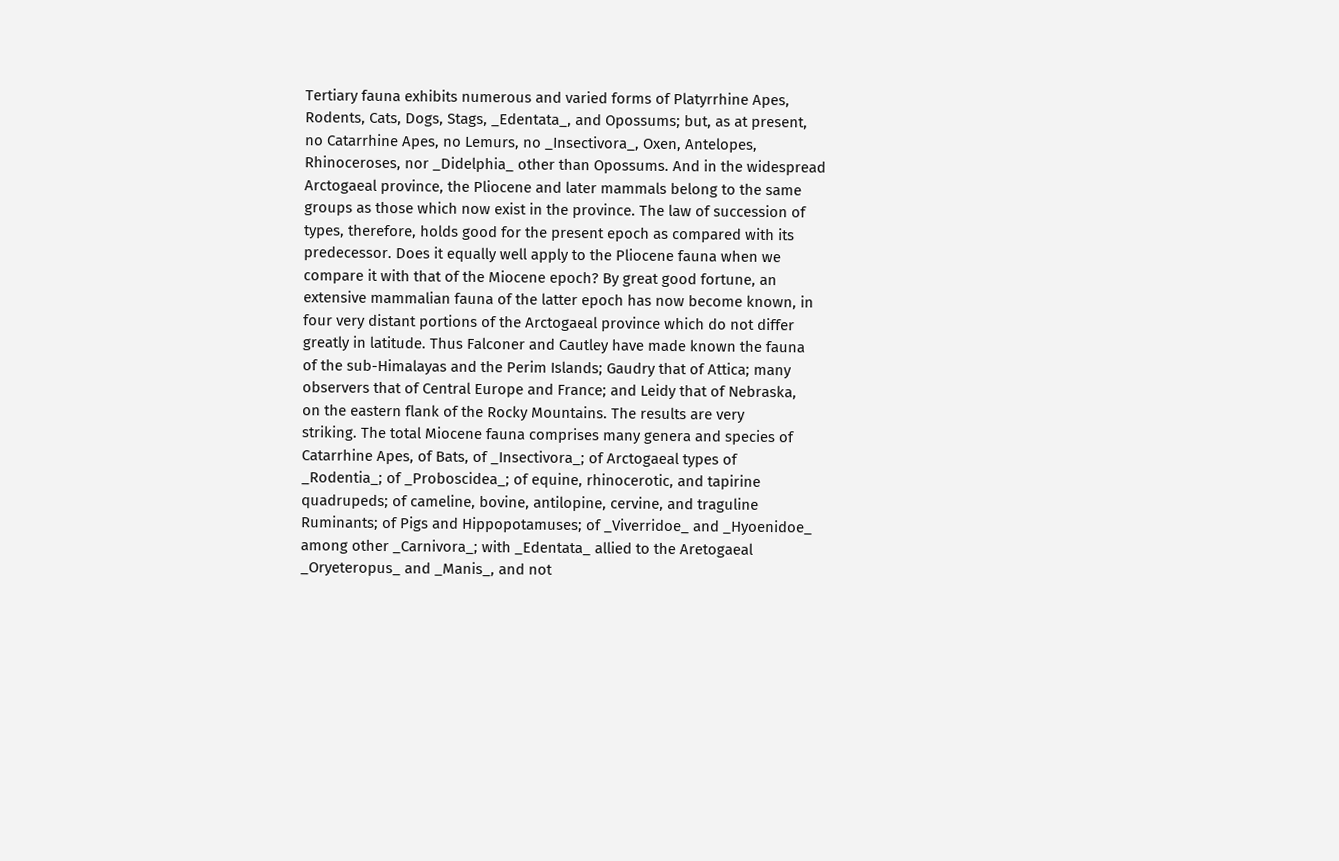Tertiary fauna exhibits numerous and varied forms of Platyrrhine Apes,
Rodents, Cats, Dogs, Stags, _Edentata_, and Opossums; but, as at present,
no Catarrhine Apes, no Lemurs, no _Insectivora_, Oxen, Antelopes,
Rhinoceroses, nor _Didelphia_ other than Opossums. And in the widespread
Arctogaeal province, the Pliocene and later mammals belong to the same
groups as those which now exist in the province. The law of succession of
types, therefore, holds good for the present epoch as compared with its
predecessor. Does it equally well apply to the Pliocene fauna when we
compare it with that of the Miocene epoch? By great good fortune, an
extensive mammalian fauna of the latter epoch has now become known, in
four very distant portions of the Arctogaeal province which do not differ
greatly in latitude. Thus Falconer and Cautley have made known the fauna
of the sub-Himalayas and the Perim Islands; Gaudry that of Attica; many
observers that of Central Europe and France; and Leidy that of Nebraska,
on the eastern flank of the Rocky Mountains. The results are very
striking. The total Miocene fauna comprises many genera and species of
Catarrhine Apes, of Bats, of _Insectivora_; of Arctogaeal types of
_Rodentia_; of _Proboscidea_; of equine, rhinocerotic, and tapirine
quadrupeds; of cameline, bovine, antilopine, cervine, and traguline
Ruminants; of Pigs and Hippopotamuses; of _Viverridoe_ and _Hyoenidoe_
among other _Carnivora_; with _Edentata_ allied to the Aretogaeal
_Oryeteropus_ and _Manis_, and not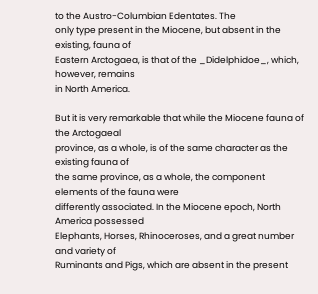to the Austro-Columbian Edentates. The
only type present in the Miocene, but absent in the existing, fauna of
Eastern Arctogaea, is that of the _Didelphidoe_, which, however, remains
in North America.

But it is very remarkable that while the Miocene fauna of the Arctogaeal
province, as a whole, is of the same character as the existing fauna of
the same province, as a whole, the component elements of the fauna were
differently associated. In the Miocene epoch, North America possessed
Elephants, Horses, Rhinoceroses, and a great number and variety of
Ruminants and Pigs, which are absent in the present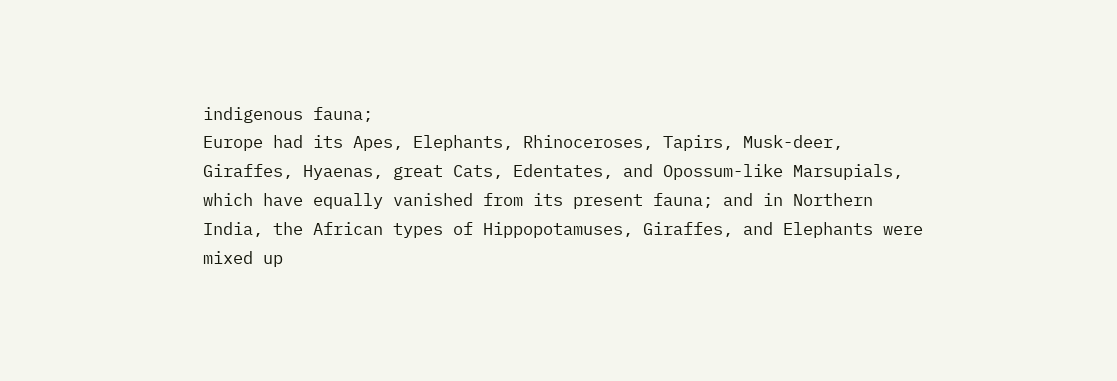indigenous fauna;
Europe had its Apes, Elephants, Rhinoceroses, Tapirs, Musk-deer,
Giraffes, Hyaenas, great Cats, Edentates, and Opossum-like Marsupials,
which have equally vanished from its present fauna; and in Northern
India, the African types of Hippopotamuses, Giraffes, and Elephants were
mixed up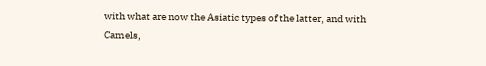with what are now the Asiatic types of the latter, and with
Camels,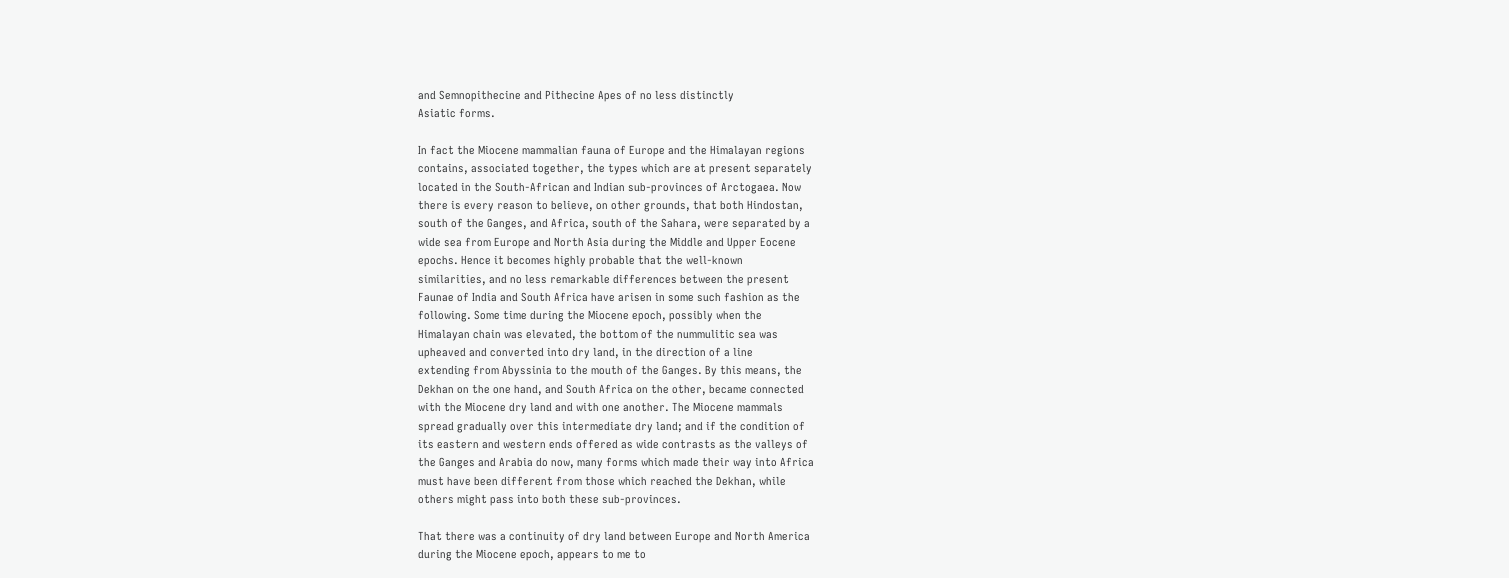and Semnopithecine and Pithecine Apes of no less distinctly
Asiatic forms.

In fact the Miocene mammalian fauna of Europe and the Himalayan regions
contains, associated together, the types which are at present separately
located in the South-African and Indian sub-provinces of Arctogaea. Now
there is every reason to believe, on other grounds, that both Hindostan,
south of the Ganges, and Africa, south of the Sahara, were separated by a
wide sea from Europe and North Asia during the Middle and Upper Eocene
epochs. Hence it becomes highly probable that the well-known
similarities, and no less remarkable differences between the present
Faunae of India and South Africa have arisen in some such fashion as the
following. Some time during the Miocene epoch, possibly when the
Himalayan chain was elevated, the bottom of the nummulitic sea was
upheaved and converted into dry land, in the direction of a line
extending from Abyssinia to the mouth of the Ganges. By this means, the
Dekhan on the one hand, and South Africa on the other, became connected
with the Miocene dry land and with one another. The Miocene mammals
spread gradually over this intermediate dry land; and if the condition of
its eastern and western ends offered as wide contrasts as the valleys of
the Ganges and Arabia do now, many forms which made their way into Africa
must have been different from those which reached the Dekhan, while
others might pass into both these sub-provinces.

That there was a continuity of dry land between Europe and North America
during the Miocene epoch, appears to me to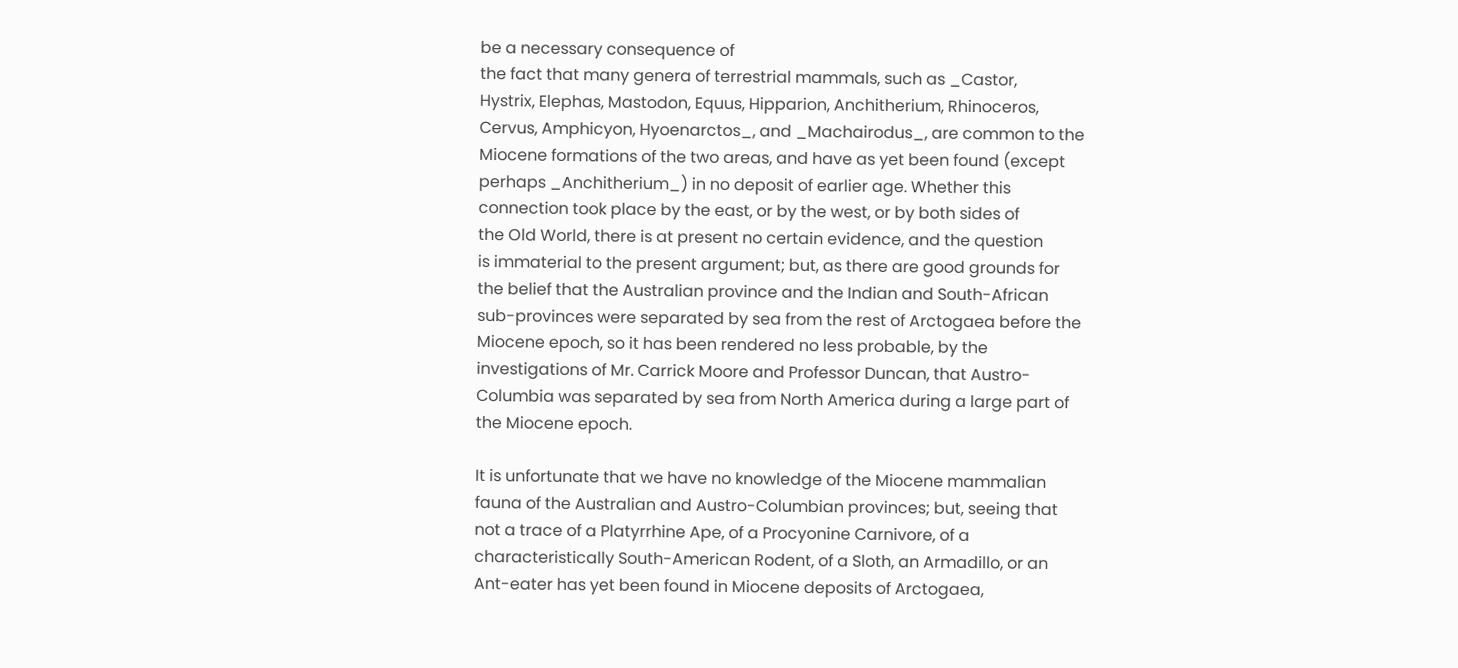be a necessary consequence of
the fact that many genera of terrestrial mammals, such as _Castor,
Hystrix, Elephas, Mastodon, Equus, Hipparion, Anchitherium, Rhinoceros,
Cervus, Amphicyon, Hyoenarctos_, and _Machairodus_, are common to the
Miocene formations of the two areas, and have as yet been found (except
perhaps _Anchitherium_) in no deposit of earlier age. Whether this
connection took place by the east, or by the west, or by both sides of
the Old World, there is at present no certain evidence, and the question
is immaterial to the present argument; but, as there are good grounds for
the belief that the Australian province and the Indian and South-African
sub-provinces were separated by sea from the rest of Arctogaea before the
Miocene epoch, so it has been rendered no less probable, by the
investigations of Mr. Carrick Moore and Professor Duncan, that Austro-
Columbia was separated by sea from North America during a large part of
the Miocene epoch.

It is unfortunate that we have no knowledge of the Miocene mammalian
fauna of the Australian and Austro-Columbian provinces; but, seeing that
not a trace of a Platyrrhine Ape, of a Procyonine Carnivore, of a
characteristically South-American Rodent, of a Sloth, an Armadillo, or an
Ant-eater has yet been found in Miocene deposits of Arctogaea,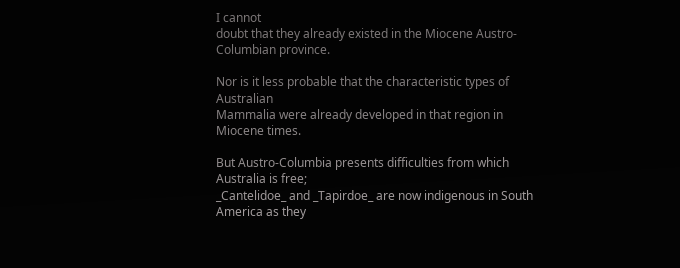I cannot
doubt that they already existed in the Miocene Austro-Columbian province.

Nor is it less probable that the characteristic types of Australian
Mammalia were already developed in that region in Miocene times.

But Austro-Columbia presents difficulties from which Australia is free;
_Cantelidoe_ and _Tapirdoe_ are now indigenous in South America as they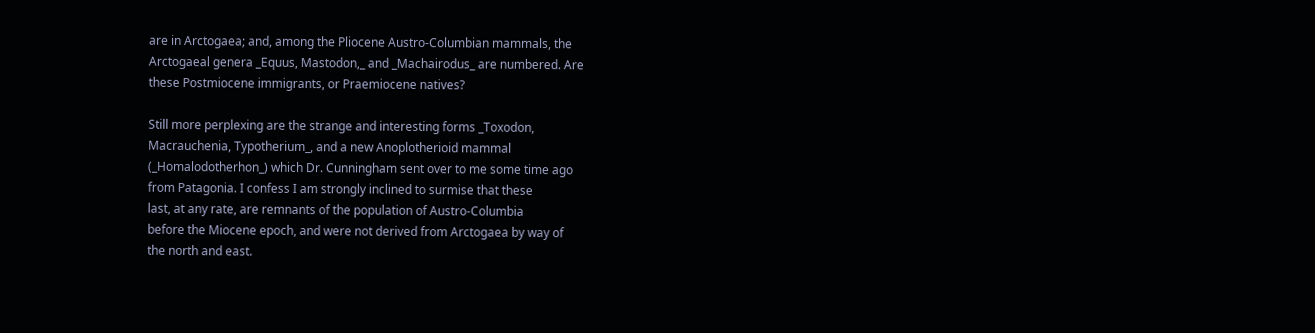are in Arctogaea; and, among the Pliocene Austro-Columbian mammals, the
Arctogaeal genera _Equus, Mastodon,_ and _Machairodus_ are numbered. Are
these Postmiocene immigrants, or Praemiocene natives?

Still more perplexing are the strange and interesting forms _Toxodon,
Macrauchenia, Typotherium_, and a new Anoplotherioid mammal
(_Homalodotherhon_) which Dr. Cunningham sent over to me some time ago
from Patagonia. I confess I am strongly inclined to surmise that these
last, at any rate, are remnants of the population of Austro-Columbia
before the Miocene epoch, and were not derived from Arctogaea by way of
the north and east.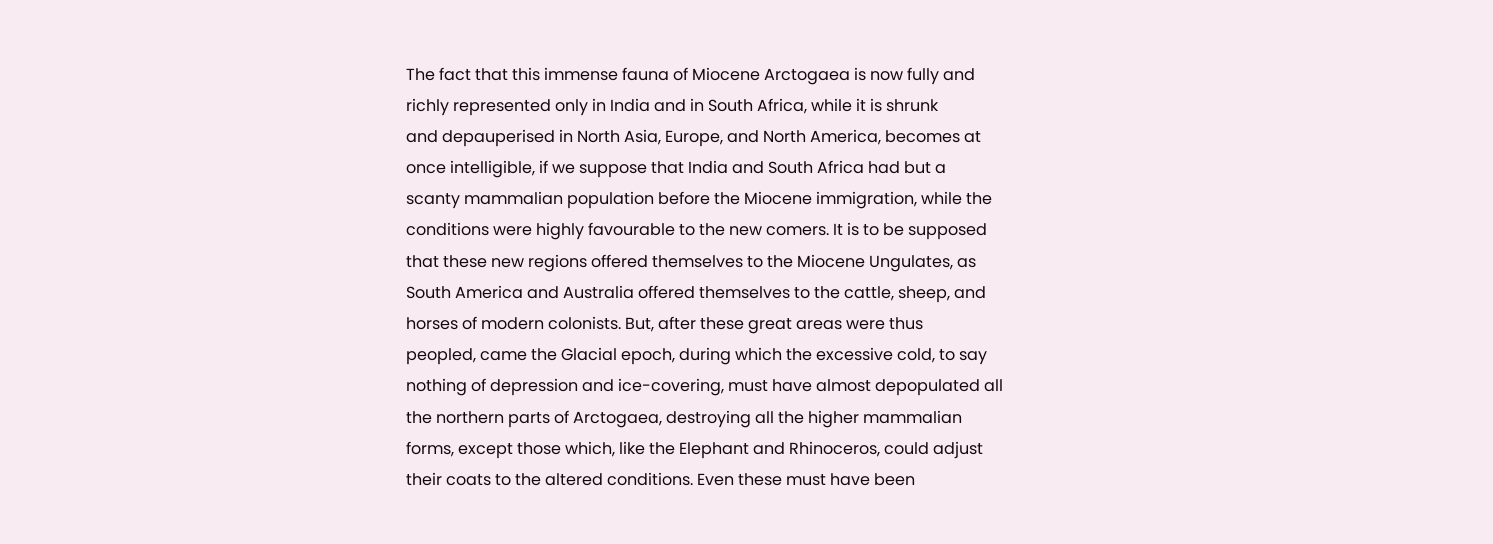The fact that this immense fauna of Miocene Arctogaea is now fully and
richly represented only in India and in South Africa, while it is shrunk
and depauperised in North Asia, Europe, and North America, becomes at
once intelligible, if we suppose that India and South Africa had but a
scanty mammalian population before the Miocene immigration, while the
conditions were highly favourable to the new comers. It is to be supposed
that these new regions offered themselves to the Miocene Ungulates, as
South America and Australia offered themselves to the cattle, sheep, and
horses of modern colonists. But, after these great areas were thus
peopled, came the Glacial epoch, during which the excessive cold, to say
nothing of depression and ice-covering, must have almost depopulated all
the northern parts of Arctogaea, destroying all the higher mammalian
forms, except those which, like the Elephant and Rhinoceros, could adjust
their coats to the altered conditions. Even these must have been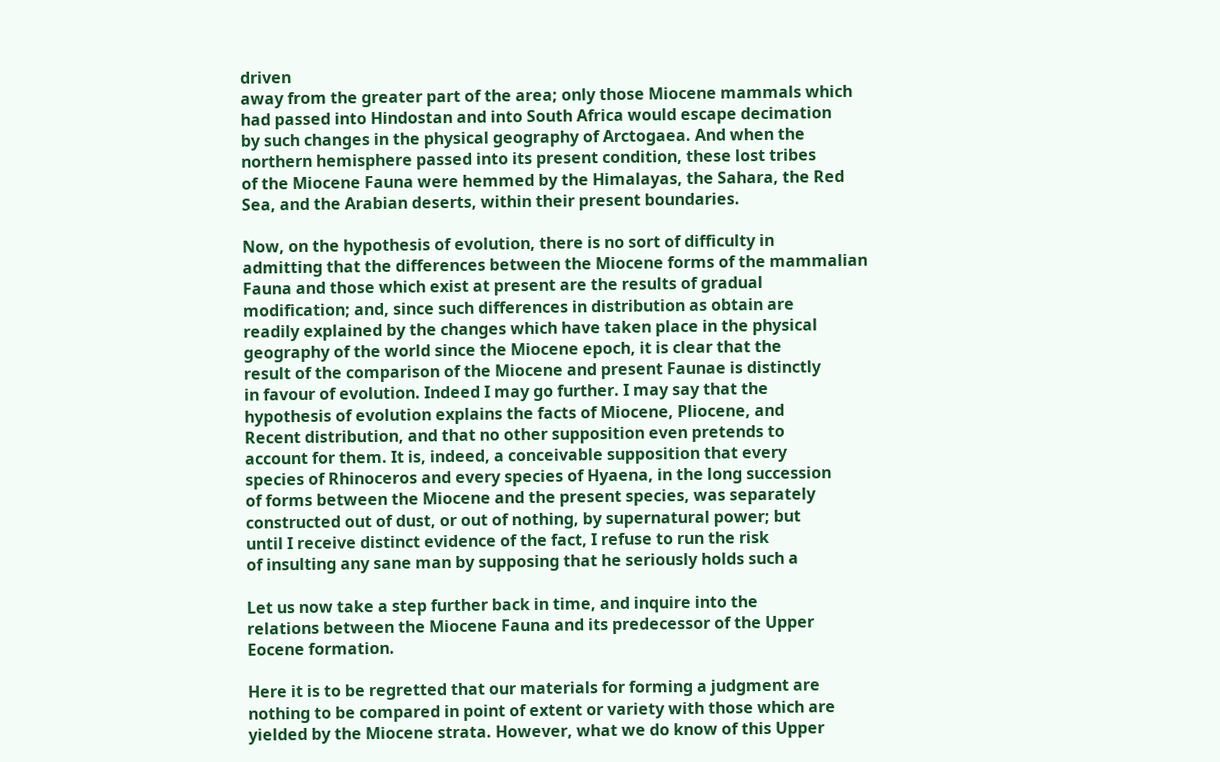driven
away from the greater part of the area; only those Miocene mammals which
had passed into Hindostan and into South Africa would escape decimation
by such changes in the physical geography of Arctogaea. And when the
northern hemisphere passed into its present condition, these lost tribes
of the Miocene Fauna were hemmed by the Himalayas, the Sahara, the Red
Sea, and the Arabian deserts, within their present boundaries.

Now, on the hypothesis of evolution, there is no sort of difficulty in
admitting that the differences between the Miocene forms of the mammalian
Fauna and those which exist at present are the results of gradual
modification; and, since such differences in distribution as obtain are
readily explained by the changes which have taken place in the physical
geography of the world since the Miocene epoch, it is clear that the
result of the comparison of the Miocene and present Faunae is distinctly
in favour of evolution. Indeed I may go further. I may say that the
hypothesis of evolution explains the facts of Miocene, Pliocene, and
Recent distribution, and that no other supposition even pretends to
account for them. It is, indeed, a conceivable supposition that every
species of Rhinoceros and every species of Hyaena, in the long succession
of forms between the Miocene and the present species, was separately
constructed out of dust, or out of nothing, by supernatural power; but
until I receive distinct evidence of the fact, I refuse to run the risk
of insulting any sane man by supposing that he seriously holds such a

Let us now take a step further back in time, and inquire into the
relations between the Miocene Fauna and its predecessor of the Upper
Eocene formation.

Here it is to be regretted that our materials for forming a judgment are
nothing to be compared in point of extent or variety with those which are
yielded by the Miocene strata. However, what we do know of this Upper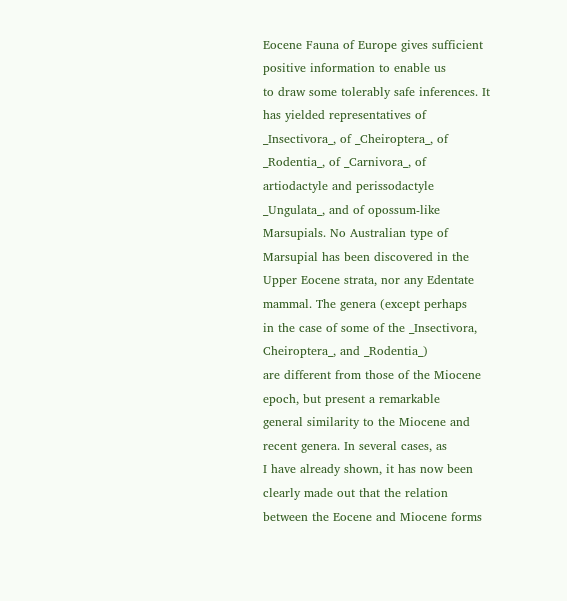Eocene Fauna of Europe gives sufficient positive information to enable us
to draw some tolerably safe inferences. It has yielded representatives of
_Insectivora_, of _Cheiroptera_, of _Rodentia_, of _Carnivora_, of
artiodactyle and perissodactyle _Ungulata_, and of opossum-like
Marsupials. No Australian type of Marsupial has been discovered in the
Upper Eocene strata, nor any Edentate mammal. The genera (except perhaps
in the case of some of the _Insectivora, Cheiroptera_, and _Rodentia_)
are different from those of the Miocene epoch, but present a remarkable
general similarity to the Miocene and recent genera. In several cases, as
I have already shown, it has now been clearly made out that the relation
between the Eocene and Miocene forms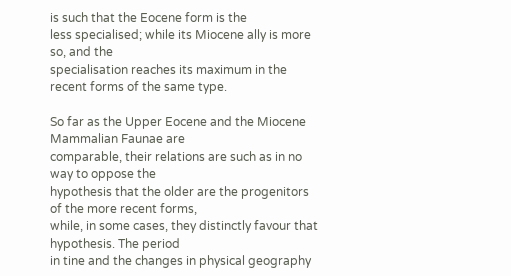is such that the Eocene form is the
less specialised; while its Miocene ally is more so, and the
specialisation reaches its maximum in the recent forms of the same type.

So far as the Upper Eocene and the Miocene Mammalian Faunae are
comparable, their relations are such as in no way to oppose the
hypothesis that the older are the progenitors of the more recent forms,
while, in some cases, they distinctly favour that hypothesis. The period
in tine and the changes in physical geography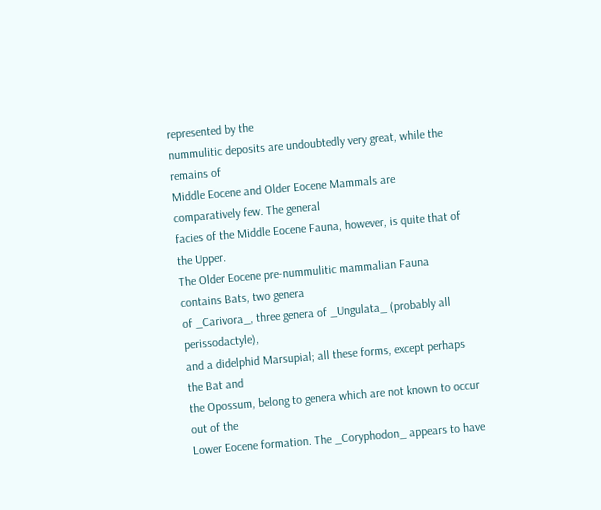represented by the
nummulitic deposits are undoubtedly very great, while the remains of
Middle Eocene and Older Eocene Mammals are comparatively few. The general
facies of the Middle Eocene Fauna, however, is quite that of the Upper.
The Older Eocene pre-nummulitic mammalian Fauna contains Bats, two genera
of _Carivora_, three genera of _Ungulata_ (probably all perissodactyle),
and a didelphid Marsupial; all these forms, except perhaps the Bat and
the Opossum, belong to genera which are not known to occur out of the
Lower Eocene formation. The _Coryphodon_ appears to have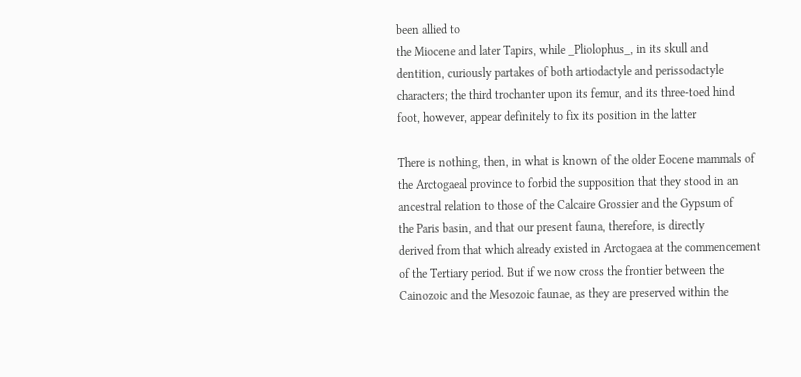been allied to
the Miocene and later Tapirs, while _Pliolophus_, in its skull and
dentition, curiously partakes of both artiodactyle and perissodactyle
characters; the third trochanter upon its femur, and its three-toed hind
foot, however, appear definitely to fix its position in the latter

There is nothing, then, in what is known of the older Eocene mammals of
the Arctogaeal province to forbid the supposition that they stood in an
ancestral relation to those of the Calcaire Grossier and the Gypsum of
the Paris basin, and that our present fauna, therefore, is directly
derived from that which already existed in Arctogaea at the commencement
of the Tertiary period. But if we now cross the frontier between the
Cainozoic and the Mesozoic faunae, as they are preserved within the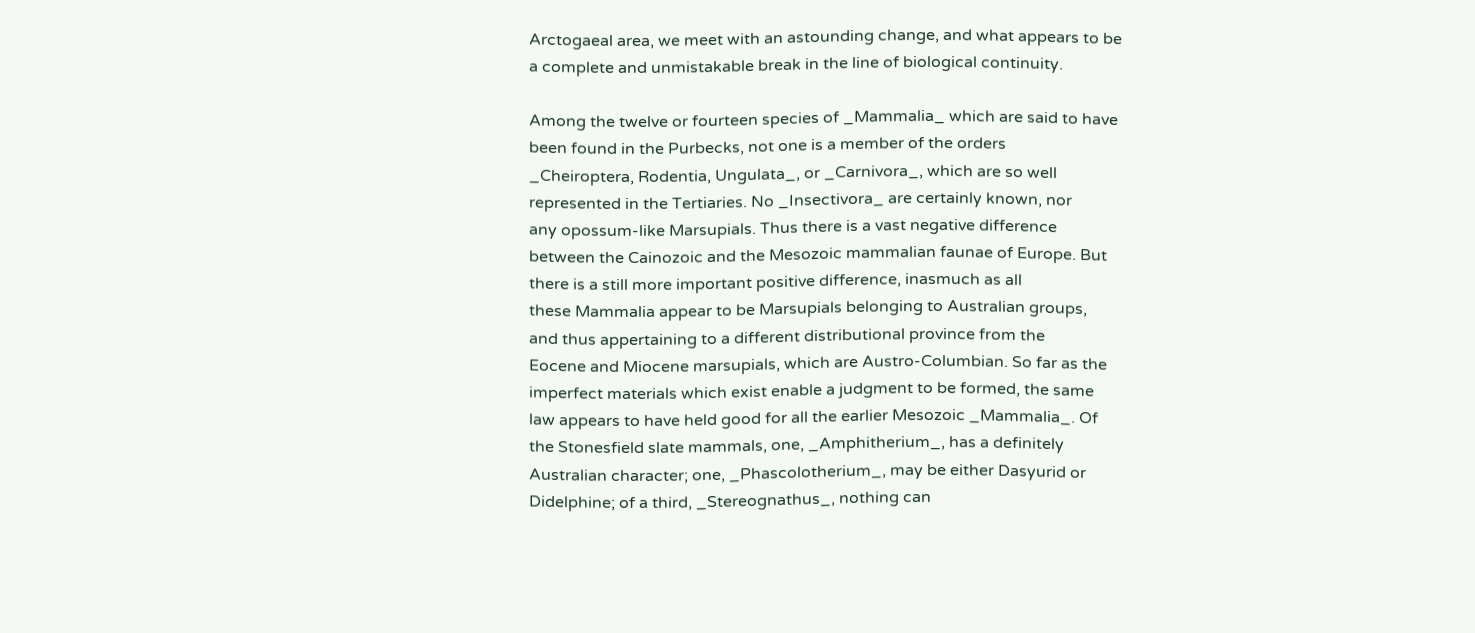Arctogaeal area, we meet with an astounding change, and what appears to be
a complete and unmistakable break in the line of biological continuity.

Among the twelve or fourteen species of _Mammalia_ which are said to have
been found in the Purbecks, not one is a member of the orders
_Cheiroptera, Rodentia, Ungulata_, or _Carnivora_, which are so well
represented in the Tertiaries. No _Insectivora_ are certainly known, nor
any opossum-like Marsupials. Thus there is a vast negative difference
between the Cainozoic and the Mesozoic mammalian faunae of Europe. But
there is a still more important positive difference, inasmuch as all
these Mammalia appear to be Marsupials belonging to Australian groups,
and thus appertaining to a different distributional province from the
Eocene and Miocene marsupials, which are Austro-Columbian. So far as the
imperfect materials which exist enable a judgment to be formed, the same
law appears to have held good for all the earlier Mesozoic _Mammalia_. Of
the Stonesfield slate mammals, one, _Amphitherium_, has a definitely
Australian character; one, _Phascolotherium_, may be either Dasyurid or
Didelphine; of a third, _Stereognathus_, nothing can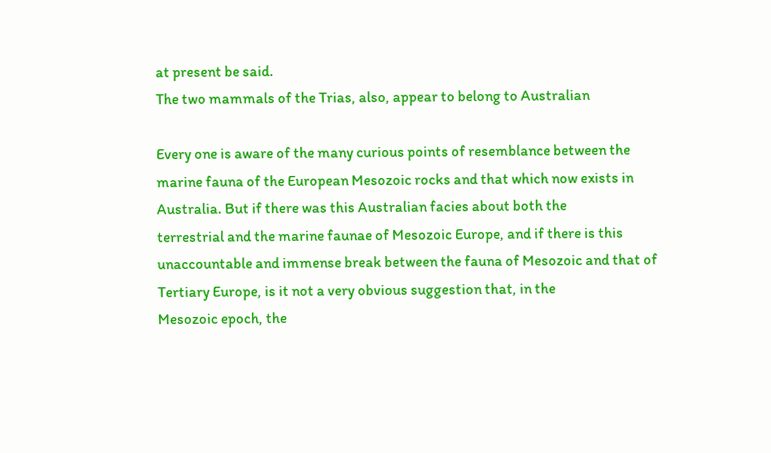at present be said.
The two mammals of the Trias, also, appear to belong to Australian

Every one is aware of the many curious points of resemblance between the
marine fauna of the European Mesozoic rocks and that which now exists in
Australia. But if there was this Australian facies about both the
terrestrial and the marine faunae of Mesozoic Europe, and if there is this
unaccountable and immense break between the fauna of Mesozoic and that of
Tertiary Europe, is it not a very obvious suggestion that, in the
Mesozoic epoch, the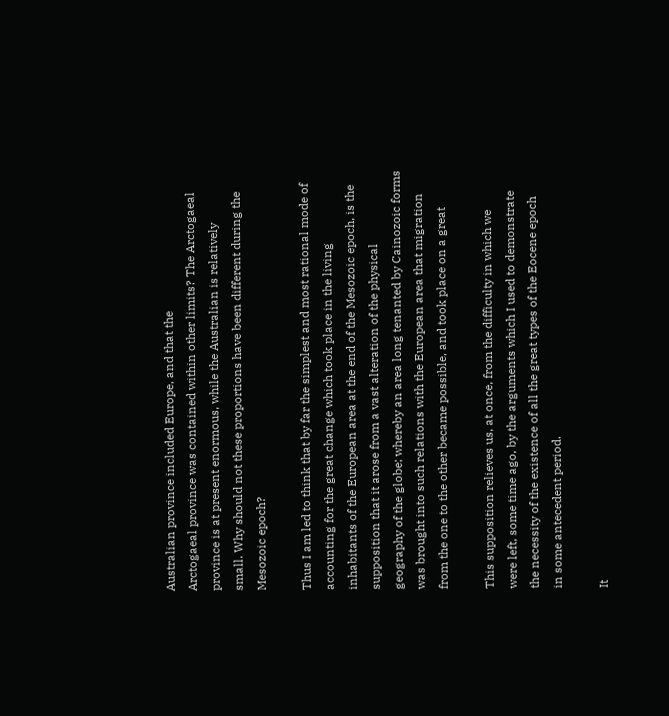Australian province included Europe, and that the
Arctogaeal province was contained within other limits? The Arctogaeal
province is at present enormous, while the Australian is relatively
small. Why should not these proportions have been different during the
Mesozoic epoch?

Thus I am led to think that by far the simplest and most rational mode of
accounting for the great change which took place in the living
inhabitants of the European area at the end of the Mesozoic epoch, is the
supposition that it arose from a vast alteration of the physical
geography of the globe; whereby an area long tenanted by Cainozoic forms
was brought into such relations with the European area that migration
from the one to the other became possible, and took place on a great

This supposition relieves us, at once, from the difficulty in which we
were left, some time ago, by the arguments which I used to demonstrate
the necessity of the existence of all the great types of the Eocene epoch
in some antecedent period.

It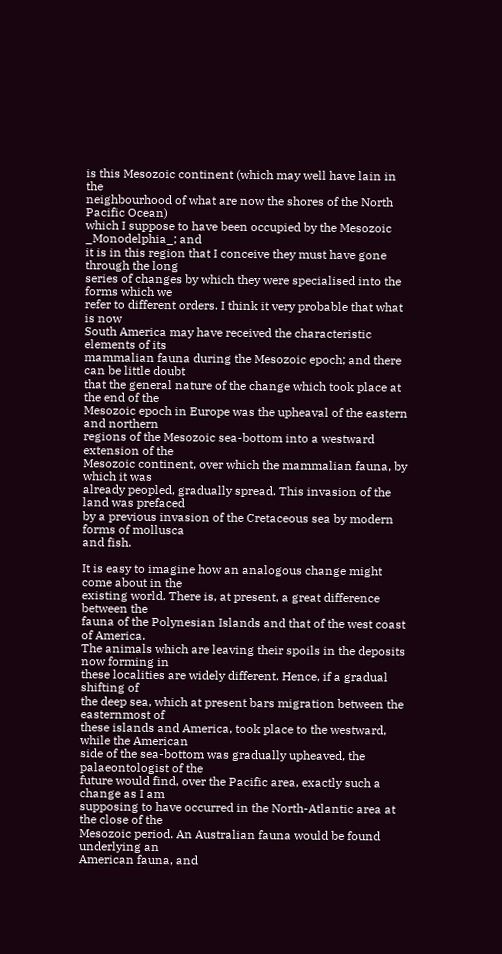is this Mesozoic continent (which may well have lain in the
neighbourhood of what are now the shores of the North Pacific Ocean)
which I suppose to have been occupied by the Mesozoic _Monodelphia_; and
it is in this region that I conceive they must have gone through the long
series of changes by which they were specialised into the forms which we
refer to different orders. I think it very probable that what is now
South America may have received the characteristic elements of its
mammalian fauna during the Mesozoic epoch; and there can be little doubt
that the general nature of the change which took place at the end of the
Mesozoic epoch in Europe was the upheaval of the eastern and northern
regions of the Mesozoic sea-bottom into a westward extension of the
Mesozoic continent, over which the mammalian fauna, by which it was
already peopled, gradually spread. This invasion of the land was prefaced
by a previous invasion of the Cretaceous sea by modern forms of mollusca
and fish.

It is easy to imagine how an analogous change might come about in the
existing world. There is, at present, a great difference between the
fauna of the Polynesian Islands and that of the west coast of America.
The animals which are leaving their spoils in the deposits now forming in
these localities are widely different. Hence, if a gradual shifting of
the deep sea, which at present bars migration between the easternmost of
these islands and America, took place to the westward, while the American
side of the sea-bottom was gradually upheaved, the palaeontologist of the
future would find, over the Pacific area, exactly such a change as I am
supposing to have occurred in the North-Atlantic area at the close of the
Mesozoic period. An Australian fauna would be found underlying an
American fauna, and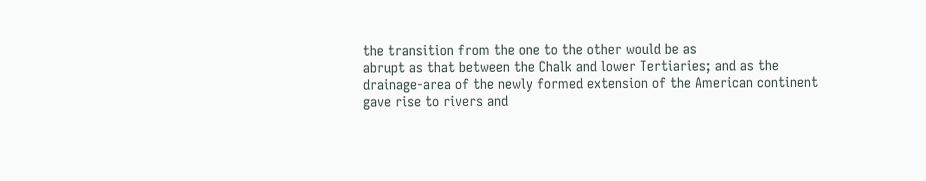the transition from the one to the other would be as
abrupt as that between the Chalk and lower Tertiaries; and as the
drainage-area of the newly formed extension of the American continent
gave rise to rivers and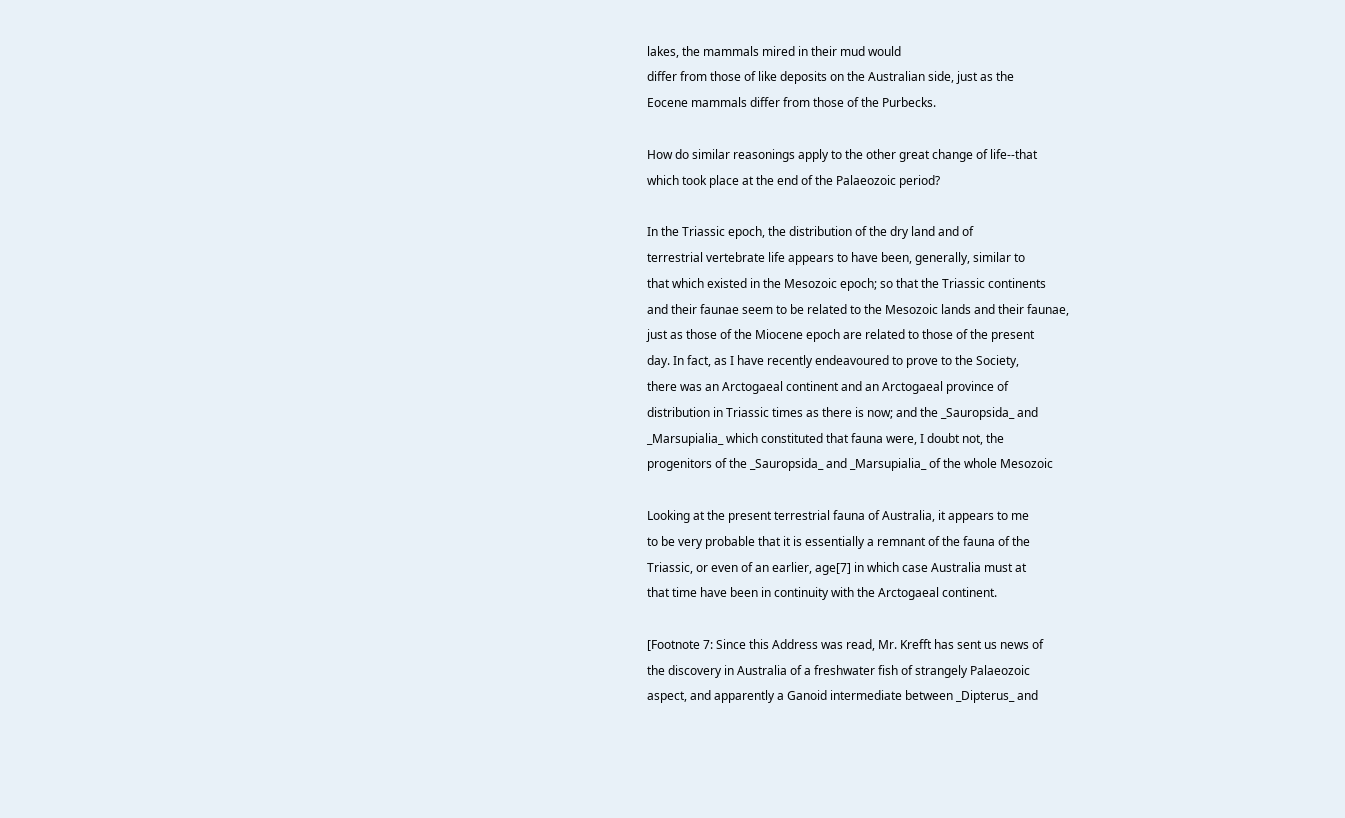lakes, the mammals mired in their mud would
differ from those of like deposits on the Australian side, just as the
Eocene mammals differ from those of the Purbecks.

How do similar reasonings apply to the other great change of life--that
which took place at the end of the Palaeozoic period?

In the Triassic epoch, the distribution of the dry land and of
terrestrial vertebrate life appears to have been, generally, similar to
that which existed in the Mesozoic epoch; so that the Triassic continents
and their faunae seem to be related to the Mesozoic lands and their faunae,
just as those of the Miocene epoch are related to those of the present
day. In fact, as I have recently endeavoured to prove to the Society,
there was an Arctogaeal continent and an Arctogaeal province of
distribution in Triassic times as there is now; and the _Sauropsida_ and
_Marsupialia_ which constituted that fauna were, I doubt not, the
progenitors of the _Sauropsida_ and _Marsupialia_ of the whole Mesozoic

Looking at the present terrestrial fauna of Australia, it appears to me
to be very probable that it is essentially a remnant of the fauna of the
Triassic, or even of an earlier, age[7] in which case Australia must at
that time have been in continuity with the Arctogaeal continent.

[Footnote 7: Since this Address was read, Mr. Krefft has sent us news of
the discovery in Australia of a freshwater fish of strangely Palaeozoic
aspect, and apparently a Ganoid intermediate between _Dipterus_ and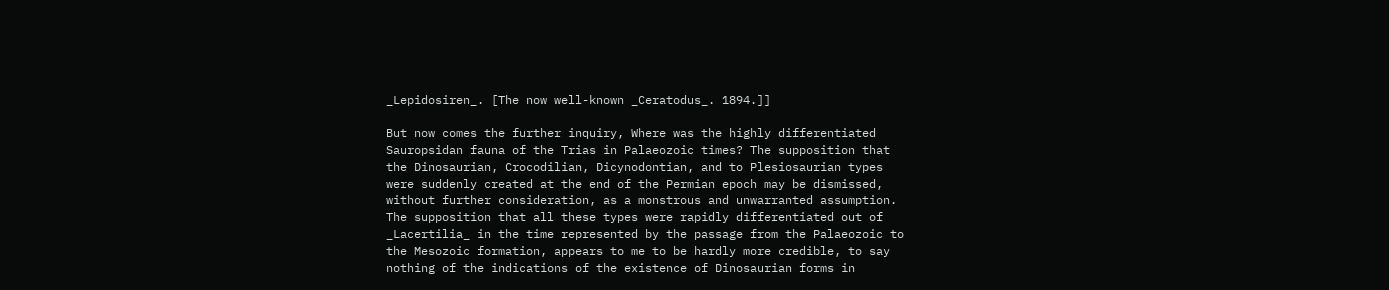_Lepidosiren_. [The now well-known _Ceratodus_. 1894.]]

But now comes the further inquiry, Where was the highly differentiated
Sauropsidan fauna of the Trias in Palaeozoic times? The supposition that
the Dinosaurian, Crocodilian, Dicynodontian, and to Plesiosaurian types
were suddenly created at the end of the Permian epoch may be dismissed,
without further consideration, as a monstrous and unwarranted assumption.
The supposition that all these types were rapidly differentiated out of
_Lacertilia_ in the time represented by the passage from the Palaeozoic to
the Mesozoic formation, appears to me to be hardly more credible, to say
nothing of the indications of the existence of Dinosaurian forms in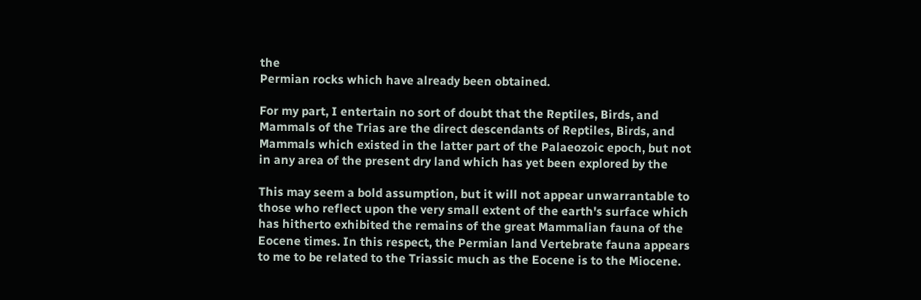the
Permian rocks which have already been obtained.

For my part, I entertain no sort of doubt that the Reptiles, Birds, and
Mammals of the Trias are the direct descendants of Reptiles, Birds, and
Mammals which existed in the latter part of the Palaeozoic epoch, but not
in any area of the present dry land which has yet been explored by the

This may seem a bold assumption, but it will not appear unwarrantable to
those who reflect upon the very small extent of the earth's surface which
has hitherto exhibited the remains of the great Mammalian fauna of the
Eocene times. In this respect, the Permian land Vertebrate fauna appears
to me to be related to the Triassic much as the Eocene is to the Miocene.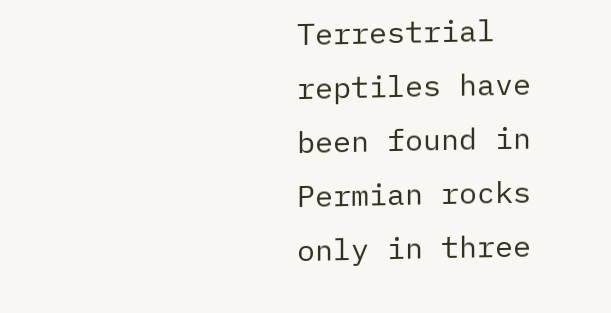Terrestrial reptiles have been found in Permian rocks only in three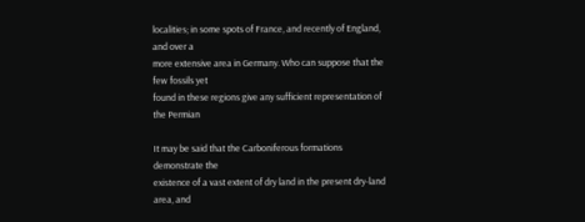localities; in some spots of France, and recently of England, and over a
more extensive area in Germany. Who can suppose that the few fossils yet
found in these regions give any sufficient representation of the Permian

It may be said that the Carboniferous formations demonstrate the
existence of a vast extent of dry land in the present dry-land area, and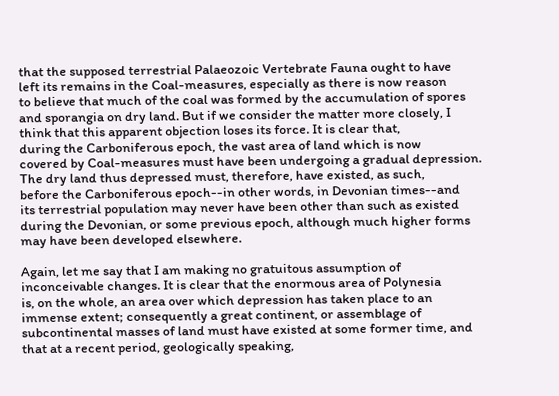that the supposed terrestrial Palaeozoic Vertebrate Fauna ought to have
left its remains in the Coal-measures, especially as there is now reason
to believe that much of the coal was formed by the accumulation of spores
and sporangia on dry land. But if we consider the matter more closely, I
think that this apparent objection loses its force. It is clear that,
during the Carboniferous epoch, the vast area of land which is now
covered by Coal-measures must have been undergoing a gradual depression.
The dry land thus depressed must, therefore, have existed, as such,
before the Carboniferous epoch--in other words, in Devonian times--and
its terrestrial population may never have been other than such as existed
during the Devonian, or some previous epoch, although much higher forms
may have been developed elsewhere.

Again, let me say that I am making no gratuitous assumption of
inconceivable changes. It is clear that the enormous area of Polynesia
is, on the whole, an area over which depression has taken place to an
immense extent; consequently a great continent, or assemblage of
subcontinental masses of land must have existed at some former time, and
that at a recent period, geologically speaking,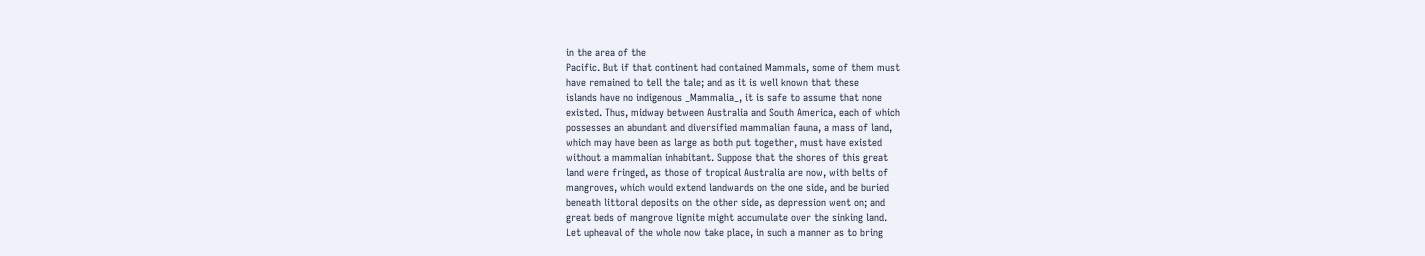in the area of the
Pacific. But if that continent had contained Mammals, some of them must
have remained to tell the tale; and as it is well known that these
islands have no indigenous _Mammalia_, it is safe to assume that none
existed. Thus, midway between Australia and South America, each of which
possesses an abundant and diversified mammalian fauna, a mass of land,
which may have been as large as both put together, must have existed
without a mammalian inhabitant. Suppose that the shores of this great
land were fringed, as those of tropical Australia are now, with belts of
mangroves, which would extend landwards on the one side, and be buried
beneath littoral deposits on the other side, as depression went on; and
great beds of mangrove lignite might accumulate over the sinking land.
Let upheaval of the whole now take place, in such a manner as to bring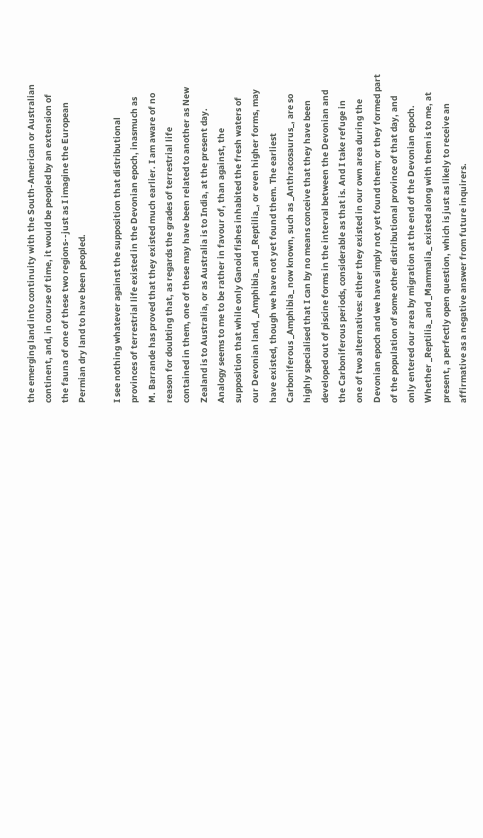the emerging land into continuity with the South-American or Australian
continent, and, in course of time, it would be peopled by an extension of
the fauna of one of these two regions--just as I imagine the European
Permian dry land to have been peopled.

I see nothing whatever against the supposition that distributional
provinces of terrestrial life existed in the Devonian epoch, inasmuch as
M. Barrande has proved that they existed much earlier. I am aware of no
reason for doubting that, as regards the grades of terrestrial life
contained in them, one of these may have been related to another as New
Zealand is to Australia, or as Australia is to India, at the present day.
Analogy seems to me to be rather in favour of, than against, the
supposition that while only Ganoid fishes inhabited the fresh waters of
our Devonian land, _Amphibia_ and _Reptilia_, or even higher forms, may
have existed, though we have not yet found them. The earliest
Carboniferous _Amphibia_ now known, such as _Anthracosaurus_, are so
highly specialised that I can by no means conceive that they have been
developed out of piscine forms in the interval between the Devonian and
the Carboniferous periods, considerable as that is. And I take refuge in
one of two alternatives: either they existed in our own area during the
Devonian epoch and we have simply not yet found them; or they formed part
of the population of some other distributional province of that day, and
only entered our area by migration at the end of the Devonian epoch.
Whether _Reptilia_ and _Mammalia_ existed along with them is to me, at
present, a perfectly open question, which is just as likely to receive an
affirmative as a negative answer from future inquirers.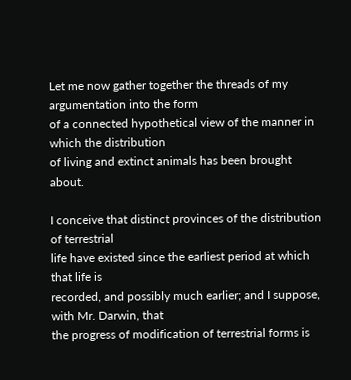Let me now gather together the threads of my argumentation into the form
of a connected hypothetical view of the manner in which the distribution
of living and extinct animals has been brought about.

I conceive that distinct provinces of the distribution of terrestrial
life have existed since the earliest period at which that life is
recorded, and possibly much earlier; and I suppose, with Mr. Darwin, that
the progress of modification of terrestrial forms is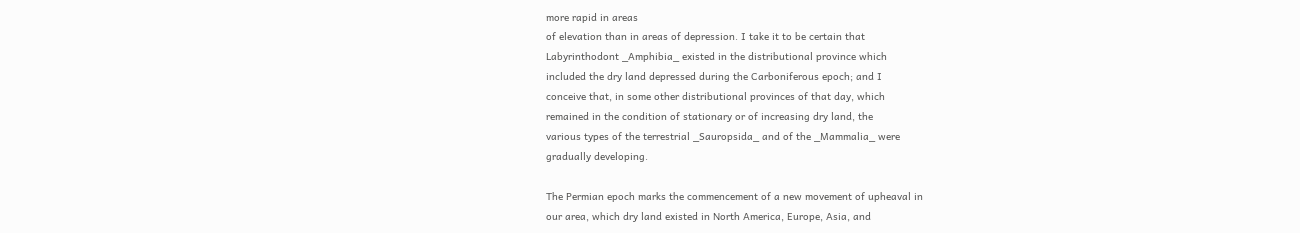more rapid in areas
of elevation than in areas of depression. I take it to be certain that
Labyrinthodont _Amphibia_ existed in the distributional province which
included the dry land depressed during the Carboniferous epoch; and I
conceive that, in some other distributional provinces of that day, which
remained in the condition of stationary or of increasing dry land, the
various types of the terrestrial _Sauropsida_ and of the _Mammalia_ were
gradually developing.

The Permian epoch marks the commencement of a new movement of upheaval in
our area, which dry land existed in North America, Europe, Asia, and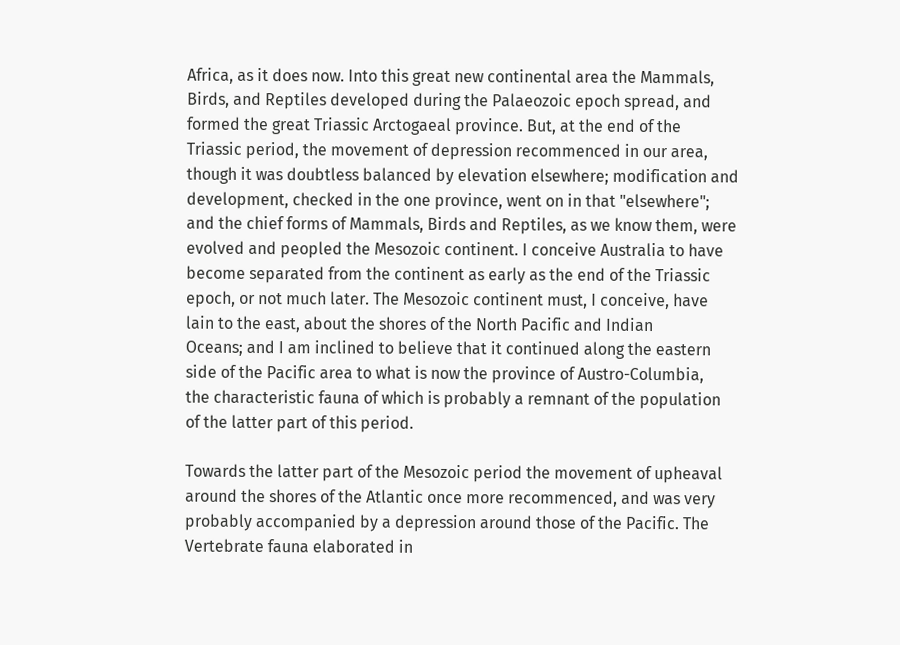Africa, as it does now. Into this great new continental area the Mammals,
Birds, and Reptiles developed during the Palaeozoic epoch spread, and
formed the great Triassic Arctogaeal province. But, at the end of the
Triassic period, the movement of depression recommenced in our area,
though it was doubtless balanced by elevation elsewhere; modification and
development, checked in the one province, went on in that "elsewhere";
and the chief forms of Mammals, Birds and Reptiles, as we know them, were
evolved and peopled the Mesozoic continent. I conceive Australia to have
become separated from the continent as early as the end of the Triassic
epoch, or not much later. The Mesozoic continent must, I conceive, have
lain to the east, about the shores of the North Pacific and Indian
Oceans; and I am inclined to believe that it continued along the eastern
side of the Pacific area to what is now the province of Austro-Columbia,
the characteristic fauna of which is probably a remnant of the population
of the latter part of this period.

Towards the latter part of the Mesozoic period the movement of upheaval
around the shores of the Atlantic once more recommenced, and was very
probably accompanied by a depression around those of the Pacific. The
Vertebrate fauna elaborated in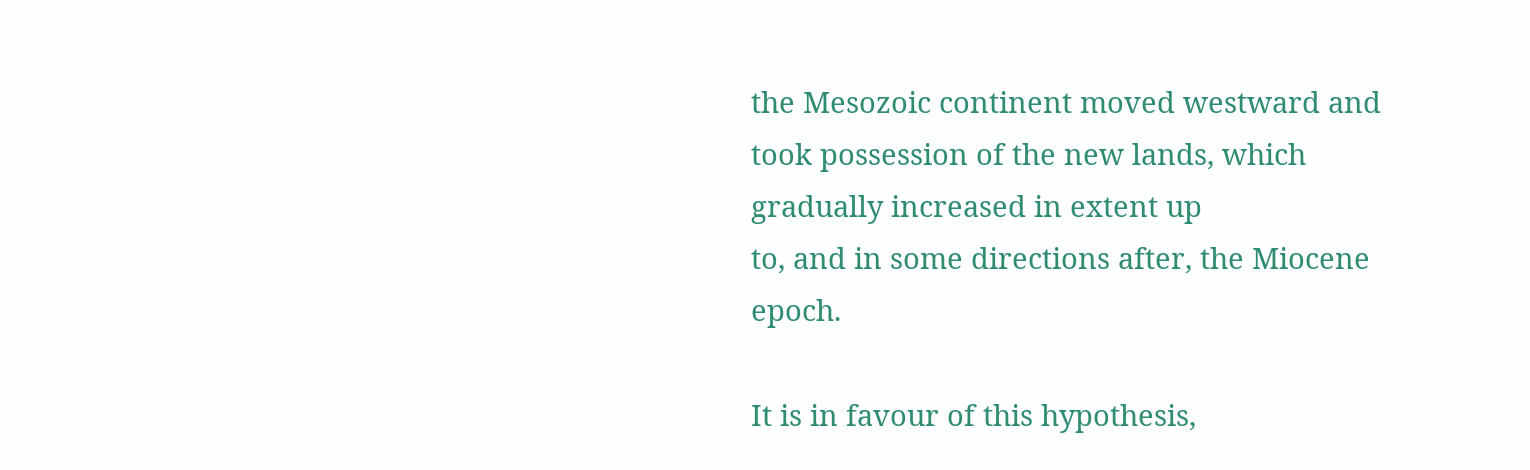the Mesozoic continent moved westward and
took possession of the new lands, which gradually increased in extent up
to, and in some directions after, the Miocene epoch.

It is in favour of this hypothesis,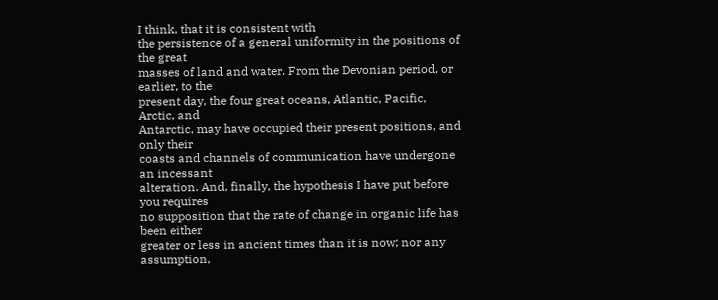I think, that it is consistent with
the persistence of a general uniformity in the positions of the great
masses of land and water. From the Devonian period, or earlier, to the
present day, the four great oceans, Atlantic, Pacific, Arctic, and
Antarctic, may have occupied their present positions, and only their
coasts and channels of communication have undergone an incessant
alteration. And, finally, the hypothesis I have put before you requires
no supposition that the rate of change in organic life has been either
greater or less in ancient times than it is now; nor any assumption,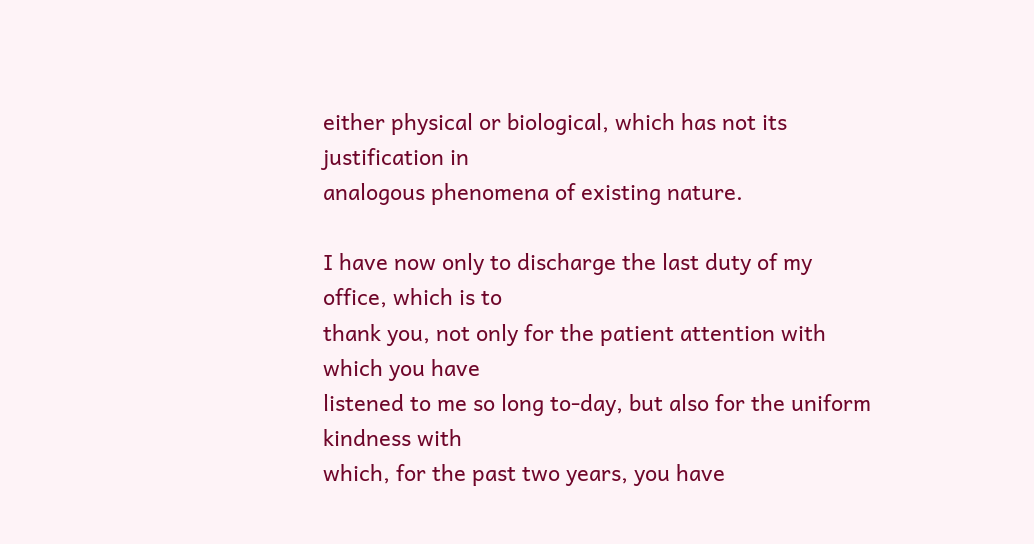either physical or biological, which has not its justification in
analogous phenomena of existing nature.

I have now only to discharge the last duty of my office, which is to
thank you, not only for the patient attention with which you have
listened to me so long to-day, but also for the uniform kindness with
which, for the past two years, you have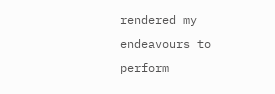rendered my endeavours to perform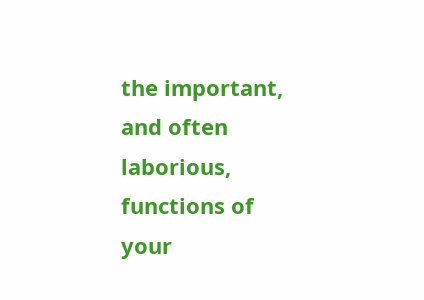the important, and often laborious, functions of your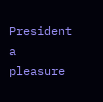President a
pleasure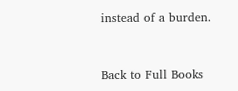instead of a burden.


Back to Full Books